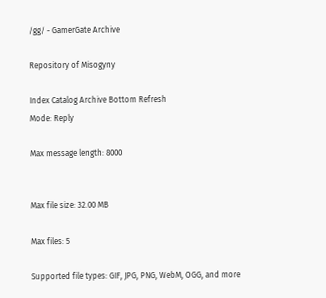/gg/ - GamerGate Archive

Repository of Misogyny

Index Catalog Archive Bottom Refresh
Mode: Reply

Max message length: 8000


Max file size: 32.00 MB

Max files: 5

Supported file types: GIF, JPG, PNG, WebM, OGG, and more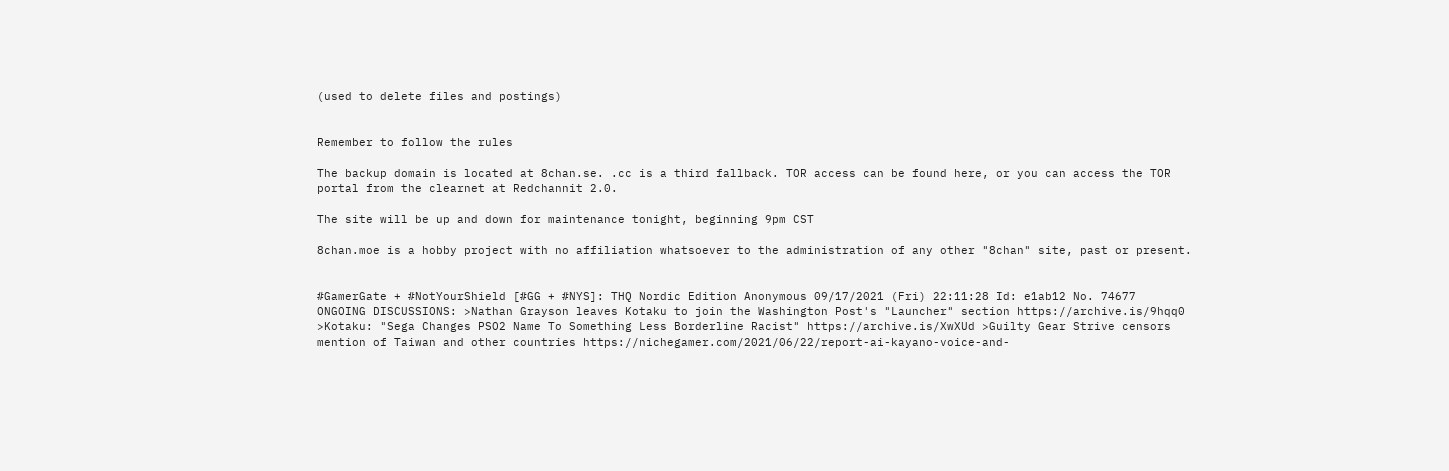(used to delete files and postings)


Remember to follow the rules

The backup domain is located at 8chan.se. .cc is a third fallback. TOR access can be found here, or you can access the TOR portal from the clearnet at Redchannit 2.0.

The site will be up and down for maintenance tonight, beginning 9pm CST

8chan.moe is a hobby project with no affiliation whatsoever to the administration of any other "8chan" site, past or present.


#GamerGate + #NotYourShield [#GG + #NYS]: THQ Nordic Edition Anonymous 09/17/2021 (Fri) 22:11:28 Id: e1ab12 No. 74677
ONGOING DISCUSSIONS: >Nathan Grayson leaves Kotaku to join the Washington Post's "Launcher" section https://archive.is/9hqq0 >Kotaku: "Sega Changes PSO2 Name To Something Less Borderline Racist" https://archive.is/XwXUd >Guilty Gear Strive censors mention of Taiwan and other countries https://nichegamer.com/2021/06/22/report-ai-kayano-voice-and-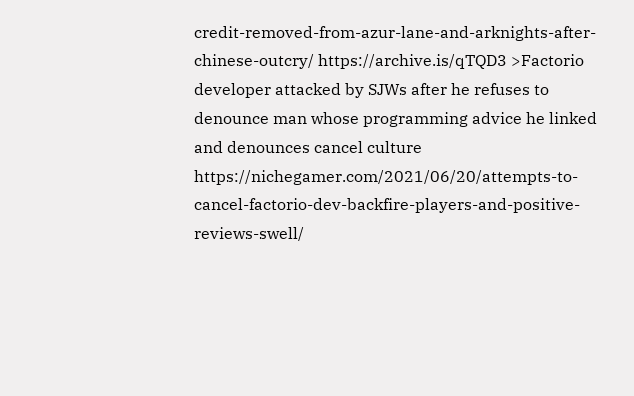credit-removed-from-azur-lane-and-arknights-after-chinese-outcry/ https://archive.is/qTQD3 >Factorio developer attacked by SJWs after he refuses to denounce man whose programming advice he linked and denounces cancel culture https://nichegamer.com/2021/06/20/attempts-to-cancel-factorio-dev-backfire-players-and-positive-reviews-swell/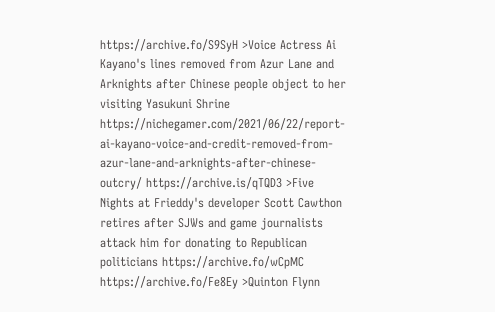https://archive.fo/S9SyH >Voice Actress Ai Kayano's lines removed from Azur Lane and Arknights after Chinese people object to her visiting Yasukuni Shrine https://nichegamer.com/2021/06/22/report-ai-kayano-voice-and-credit-removed-from-azur-lane-and-arknights-after-chinese-outcry/ https://archive.is/qTQD3 >Five Nights at Frieddy's developer Scott Cawthon retires after SJWs and game journalists attack him for donating to Republican politicians https://archive.fo/wCpMC https://archive.fo/Fe8Ey >Quinton Flynn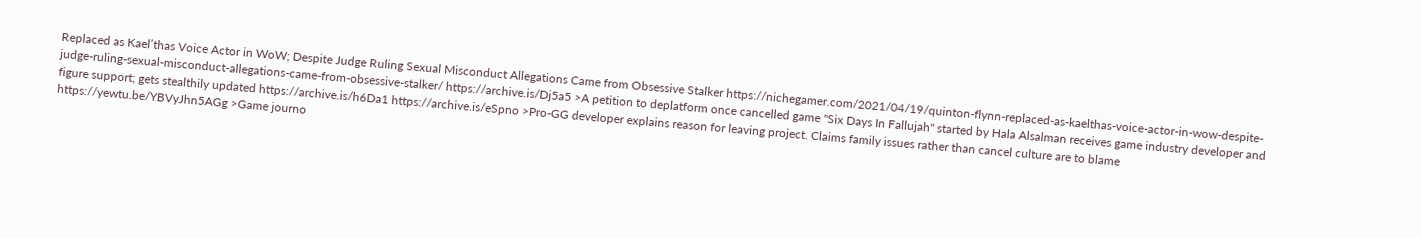Replaced as Kael’thas Voice Actor in WoW; Despite Judge Ruling Sexual Misconduct Allegations Came from Obsessive Stalker https://nichegamer.com/2021/04/19/quinton-flynn-replaced-as-kaelthas-voice-actor-in-wow-despite-judge-ruling-sexual-misconduct-allegations-came-from-obsessive-stalker/ https://archive.is/Dj5a5 >A petition to deplatform once cancelled game "Six Days In Fallujah" started by Hala Alsalman receives game industry developer and figure support; gets stealthily updated https://archive.is/h6Da1 https://archive.is/eSpno >Pro-GG developer explains reason for leaving project. Claims family issues rather than cancel culture are to blame https://yewtu.be/YBVyJhn5AGg >Game journo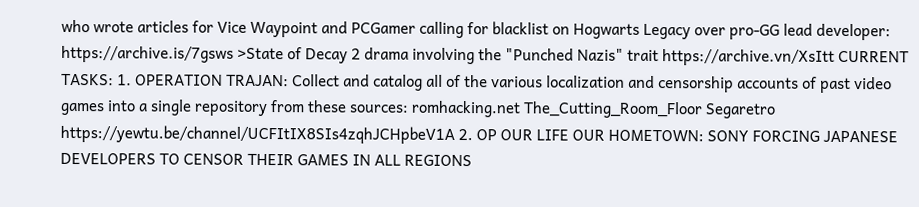who wrote articles for Vice Waypoint and PCGamer calling for blacklist on Hogwarts Legacy over pro-GG lead developer: https://archive.is/7gsws >State of Decay 2 drama involving the "Punched Nazis" trait https://archive.vn/XsItt CURRENT TASKS: 1. OPERATION TRAJAN: Collect and catalog all of the various localization and censorship accounts of past video games into a single repository from these sources: romhacking.net The_Cutting_Room_Floor Segaretro https://yewtu.be/channel/UCFItIX8SIs4zqhJCHpbeV1A 2. OP OUR LIFE OUR HOMETOWN: SONY FORCING JAPANESE DEVELOPERS TO CENSOR THEIR GAMES IN ALL REGIONS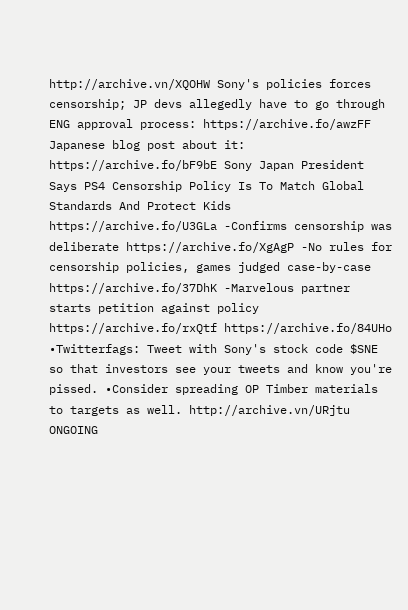http://archive.vn/XQOHW Sony's policies forces censorship; JP devs allegedly have to go through ENG approval process: https://archive.fo/awzFF Japanese blog post about it: https://archive.fo/bF9bE Sony Japan President Says PS4 Censorship Policy Is To Match Global Standards And Protect Kids https://archive.fo/U3GLa -Confirms censorship was deliberate https://archive.fo/XgAgP -No rules for censorship policies, games judged case-by-case https://archive.fo/37DhK -Marvelous partner starts petition against policy https://archive.fo/rxQtf https://archive.fo/84UHo •Twitterfags: Tweet with Sony's stock code $SNE so that investors see your tweets and know you're pissed. •Consider spreading OP Timber materials to targets as well. http://archive.vn/URjtu ONGOING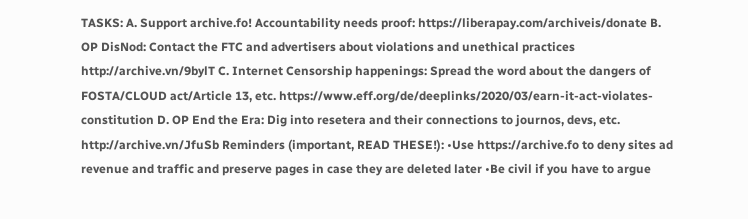TASKS: A. Support archive.fo! Accountability needs proof: https://liberapay.com/archiveis/donate B. OP DisNod: Contact the FTC and advertisers about violations and unethical practices http://archive.vn/9bylT C. Internet Censorship happenings: Spread the word about the dangers of FOSTA/CLOUD act/Article 13, etc. https://www.eff.org/de/deeplinks/2020/03/earn-it-act-violates-constitution D. OP End the Era: Dig into resetera and their connections to journos, devs, etc. http://archive.vn/JfuSb Reminders (important, READ THESE!): •Use https://archive.fo to deny sites ad revenue and traffic and preserve pages in case they are deleted later •Be civil if you have to argue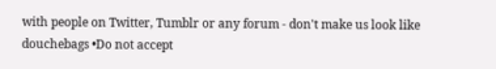with people on Twitter, Tumblr or any forum - don't make us look like douchebags •Do not accept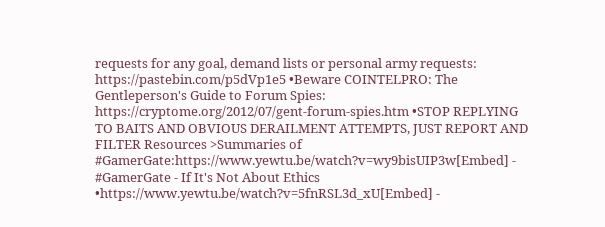requests for any goal, demand lists or personal army requests: https://pastebin.com/p5dVp1e5 •Beware COINTELPRO: The Gentleperson's Guide to Forum Spies: https://cryptome.org/2012/07/gent-forum-spies.htm •STOP REPLYING TO BAITS AND OBVIOUS DERAILMENT ATTEMPTS, JUST REPORT AND FILTER Resources >Summaries of #GamerGate:https://www.yewtu.be/watch?v=wy9bisUIP3w[Embed] - #GamerGate - If It's Not About Ethics •https://www.yewtu.be/watch?v=5fnRSL3d_xU[Embed] -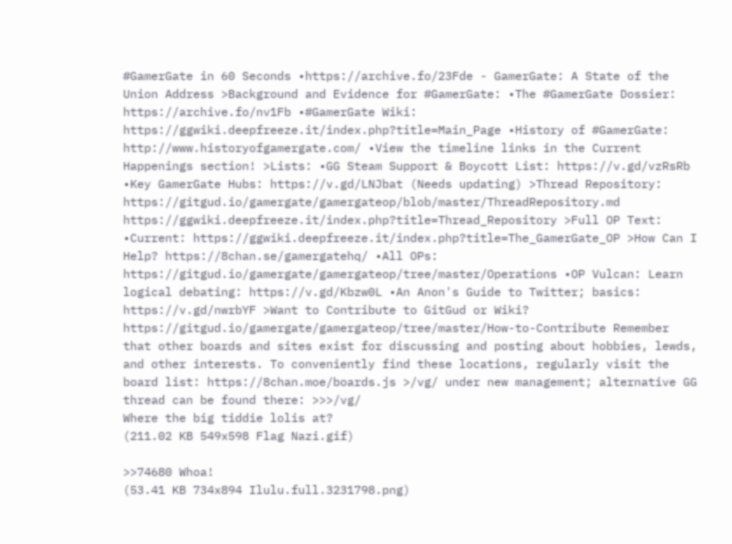#GamerGate in 60 Seconds •https://archive.fo/23Fde - GamerGate: A State of the Union Address >Background and Evidence for #GamerGate: •The #GamerGate Dossier: https://archive.fo/nv1Fb •#GamerGate Wiki: https://ggwiki.deepfreeze.it/index.php?title=Main_Page •History of #GamerGate: http://www.historyofgamergate.com/ •View the timeline links in the Current Happenings section! >Lists: •GG Steam Support & Boycott List: https://v.gd/vzRsRb •Key GamerGate Hubs: https://v.gd/LNJbat (Needs updating) >Thread Repository: https://gitgud.io/gamergate/gamergateop/blob/master/ThreadRepository.md https://ggwiki.deepfreeze.it/index.php?title=Thread_Repository >Full OP Text: •Current: https://ggwiki.deepfreeze.it/index.php?title=The_GamerGate_OP >How Can I Help? https://8chan.se/gamergatehq/ •All OPs: https://gitgud.io/gamergate/gamergateop/tree/master/Operations •OP Vulcan: Learn logical debating: https://v.gd/Kbzw0L •An Anon's Guide to Twitter; basics: https://v.gd/nwrbYF >Want to Contribute to GitGud or Wiki? https://gitgud.io/gamergate/gamergateop/tree/master/How-to-Contribute Remember that other boards and sites exist for discussing and posting about hobbies, lewds, and other interests. To conveniently find these locations, regularly visit the board list: https://8chan.moe/boards.js >/vg/ under new management; alternative GG thread can be found there: >>>/vg/
Where the big tiddie lolis at?
(211.02 KB 549x598 Flag Nazi.gif)

>>74680 Whoa!
(53.41 KB 734x894 Ilulu.full.3231798.png)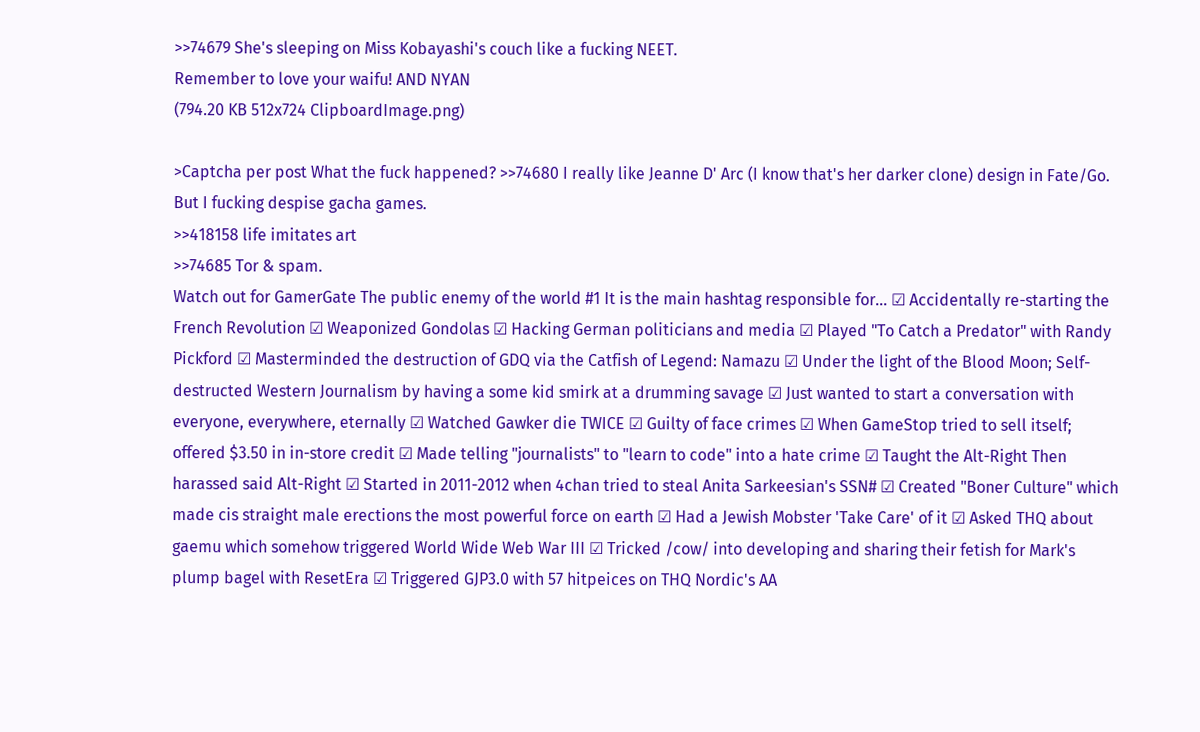>>74679 She's sleeping on Miss Kobayashi's couch like a fucking NEET.
Remember to love your waifu! AND NYAN
(794.20 KB 512x724 ClipboardImage.png)

>Captcha per post What the fuck happened? >>74680 I really like Jeanne D' Arc (I know that's her darker clone) design in Fate/Go. But I fucking despise gacha games.
>>418158 life imitates art
>>74685 Tor & spam.
Watch out for GamerGate The public enemy of the world #1 It is the main hashtag responsible for… ☑ Accidentally re-starting the French Revolution ☑ Weaponized Gondolas ☑ Hacking German politicians and media ☑ Played "To Catch a Predator" with Randy Pickford ☑ Masterminded the destruction of GDQ via the Catfish of Legend: Namazu ☑ Under the light of the Blood Moon; Self-destructed Western Journalism by having a some kid smirk at a drumming savage ☑ Just wanted to start a conversation with everyone, everywhere, eternally ☑ Watched Gawker die TWICE ☑ Guilty of face crimes ☑ When GameStop tried to sell itself; offered $3.50 in in-store credit ☑ Made telling "journalists" to "learn to code" into a hate crime ☑ Taught the Alt-Right Then harassed said Alt-Right ☑ Started in 2011-2012 when 4chan tried to steal Anita Sarkeesian's SSN# ☑ Created "Boner Culture" which made cis straight male erections the most powerful force on earth ☑ Had a Jewish Mobster 'Take Care' of it ☑ Asked THQ about gaemu which somehow triggered World Wide Web War III ☑ Tricked /cow/ into developing and sharing their fetish for Mark's plump bagel with ResetEra ☑ Triggered GJP3.0 with 57 hitpeices on THQ Nordic's AA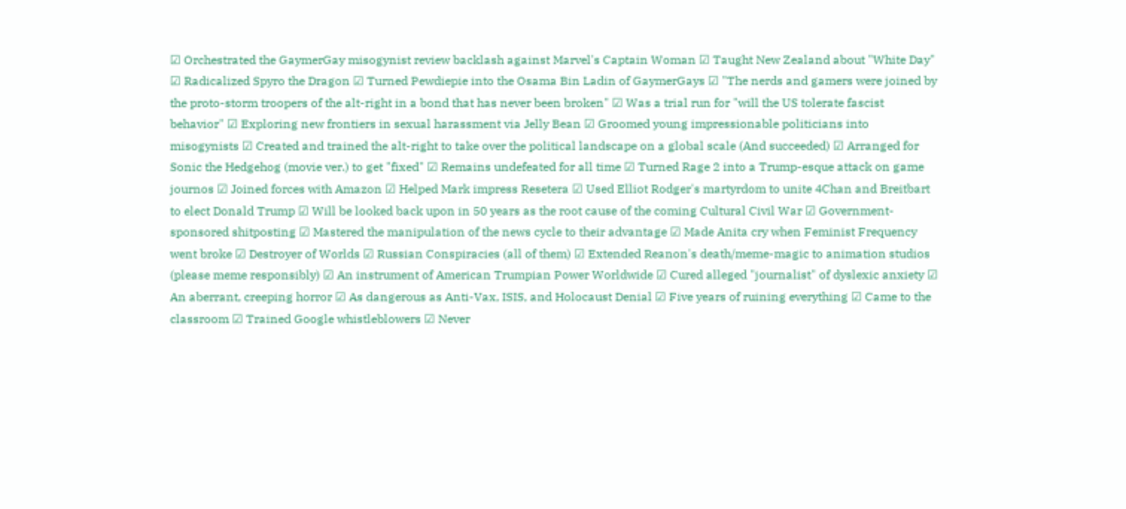☑ Orchestrated the GaymerGay misogynist review backlash against Marvel's Captain Woman ☑ Taught New Zealand about "White Day" ☑ Radicalized Spyro the Dragon ☑ Turned Pewdiepie into the Osama Bin Ladin of GaymerGays ☑ "The nerds and gamers were joined by the proto-storm troopers of the alt-right in a bond that has never been broken" ☑ Was a trial run for "will the US tolerate fascist behavior" ☑ Exploring new frontiers in sexual harassment via Jelly Bean ☑ Groomed young impressionable politicians into misogynists ☑ Created and trained the alt-right to take over the political landscape on a global scale (And succeeded) ☑ Arranged for Sonic the Hedgehog (movie ver.) to get "fixed" ☑ Remains undefeated for all time ☑ Turned Rage 2 into a Trump-esque attack on game journos ☑ Joined forces with Amazon ☑ Helped Mark impress Resetera ☑ Used Elliot Rodger's martyrdom to unite 4Chan and Breitbart to elect Donald Trump ☑ Will be looked back upon in 50 years as the root cause of the coming Cultural Civil War ☑ Government-sponsored shitposting ☑ Mastered the manipulation of the news cycle to their advantage ☑ Made Anita cry when Feminist Frequency went broke ☑ Destroyer of Worlds ☑ Russian Conspiracies (all of them) ☑ Extended Reanon's death/meme-magic to animation studios (please meme responsibly) ☑ An instrument of American Trumpian Power Worldwide ☑ Cured alleged "journalist" of dyslexic anxiety ☑ An aberrant, creeping horror ☑ As dangerous as Anti-Vax, ISIS, and Holocaust Denial ☑ Five years of ruining everything ☑ Came to the classroom ☑ Trained Google whistleblowers ☑ Never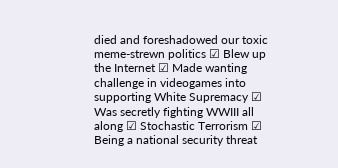died and foreshadowed our toxic meme-strewn politics ☑ Blew up the Internet ☑ Made wanting challenge in videogames into supporting White Supremacy ☑ Was secretly fighting WWIII all along ☑ Stochastic Terrorism ☑ Being a national security threat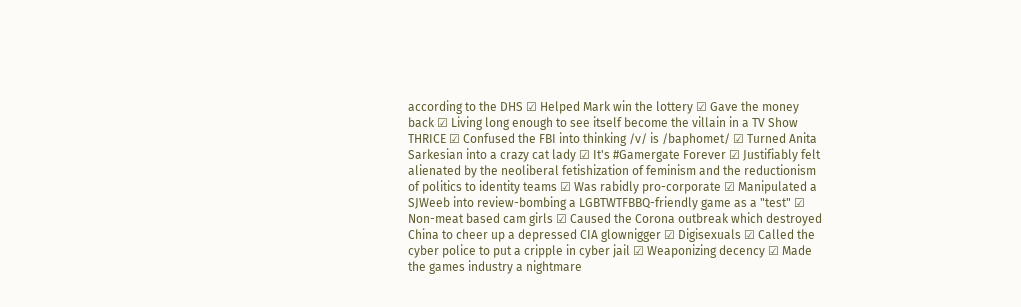according to the DHS ☑ Helped Mark win the lottery ☑ Gave the money back ☑ Living long enough to see itself become the villain in a TV Show THRICE ☑ Confused the FBI into thinking /v/ is /baphomet/ ☑ Turned Anita Sarkesian into a crazy cat lady ☑ It's #Gamergate Forever ☑ Justifiably felt alienated by the neoliberal fetishization of feminism and the reductionism of politics to identity teams ☑ Was rabidly pro-corporate ☑ Manipulated a SJWeeb into review-bombing a LGBTWTFBBQ-friendly game as a "test" ☑ Non-meat based cam girls ☑ Caused the Corona outbreak which destroyed China to cheer up a depressed CIA glownigger ☑ Digisexuals ☑ Called the cyber police to put a cripple in cyber jail ☑ Weaponizing decency ☑ Made the games industry a nightmare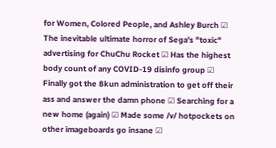for Women, Colored People, and Ashley Burch ☑ The inevitable ultimate horror of Sega's "toxic" advertising for ChuChu Rocket ☑ Has the highest body count of any COVID-19 disinfo group ☑ Finally got the 8kun administration to get off their ass and answer the damn phone ☑ Searching for a new home (again) ☑ Made some /v/ hotpockets on other imageboards go insane ☑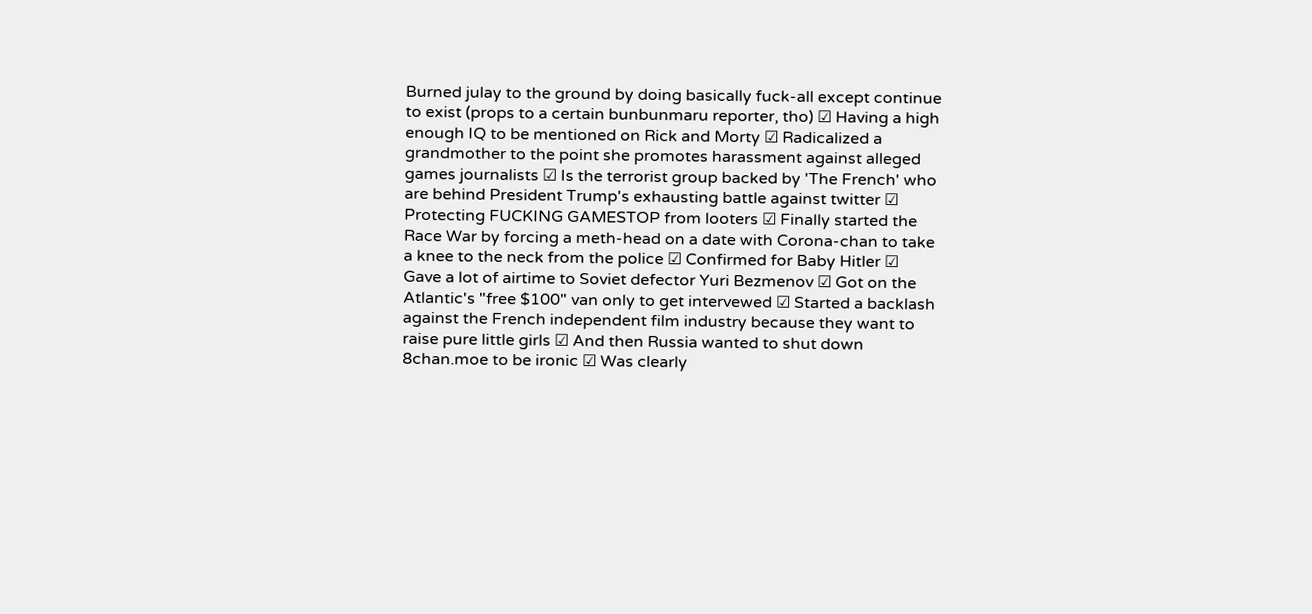Burned julay to the ground by doing basically fuck-all except continue to exist (props to a certain bunbunmaru reporter, tho) ☑ Having a high enough IQ to be mentioned on Rick and Morty ☑ Radicalized a grandmother to the point she promotes harassment against alleged games journalists ☑ Is the terrorist group backed by 'The French' who are behind President Trump's exhausting battle against twitter ☑ Protecting FUCKING GAMESTOP from looters ☑ Finally started the Race War by forcing a meth-head on a date with Corona-chan to take a knee to the neck from the police ☑ Confirmed for Baby Hitler ☑ Gave a lot of airtime to Soviet defector Yuri Bezmenov ☑ Got on the Atlantic's "free $100" van only to get intervewed ☑ Started a backlash against the French independent film industry because they want to raise pure little girls ☑ And then Russia wanted to shut down 8chan.moe to be ironic ☑ Was clearly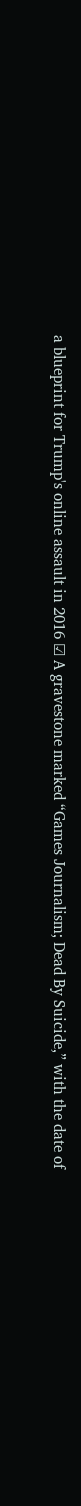a blueprint for Trump's online assault in 2016 ☑ A gravestone marked “Games Journalism; Dead By Suicide,” with the date of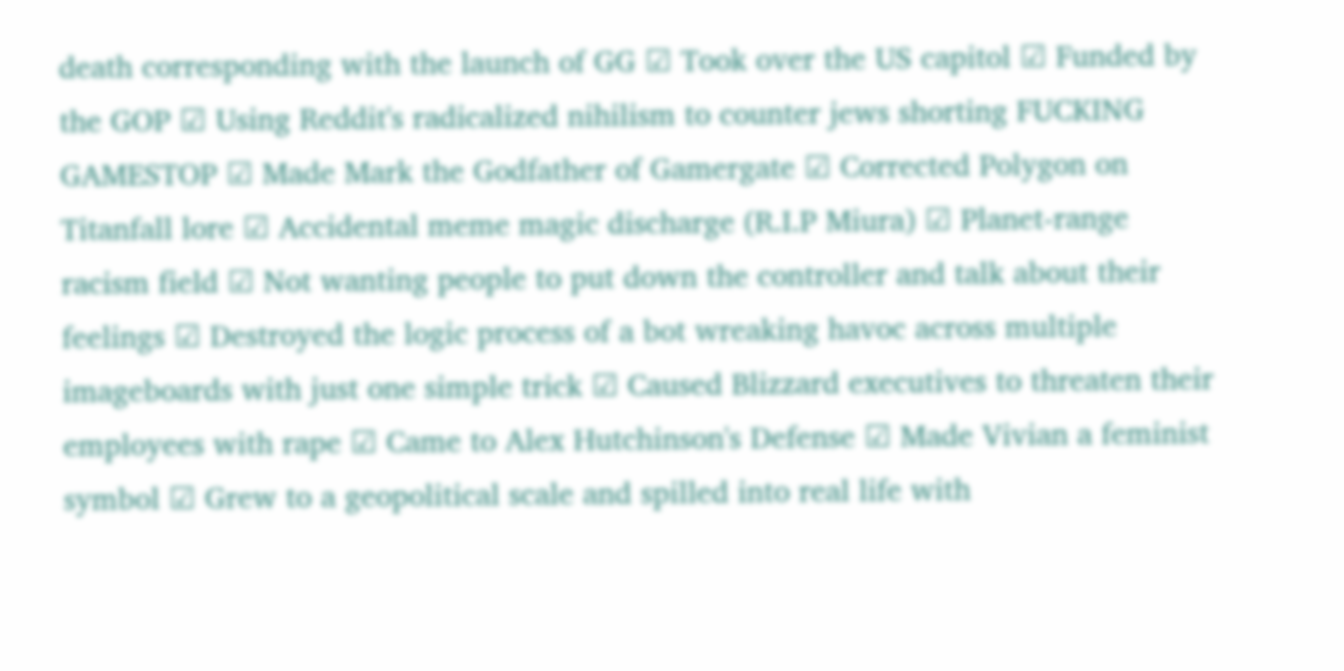death corresponding with the launch of GG ☑ Took over the US capitol ☑ Funded by the GOP ☑ Using Reddit's radicalized nihilism to counter jews shorting FUCKING GAMESTOP ☑ Made Mark the Godfather of Gamergate ☑ Corrected Polygon on Titanfall lore ☑ Accidental meme magic discharge (R.I.P Miura) ☑ Planet-range racism field ☑ Not wanting people to put down the controller and talk about their feelings ☑ Destroyed the logic process of a bot wreaking havoc across multiple imageboards with just one simple trick ☑ Caused Blizzard executives to threaten their employees with rape ☑ Came to Alex Hutchinson's Defense ☑ Made Vivian a feminist symbol ☑ Grew to a geopolitical scale and spilled into real life with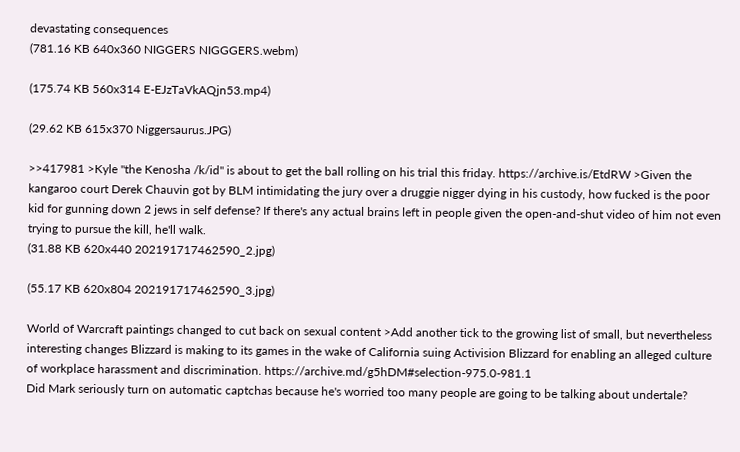devastating consequences
(781.16 KB 640x360 NIGGERS NIGGGERS.webm)

(175.74 KB 560x314 E-EJzTaVkAQjn53.mp4)

(29.62 KB 615x370 Niggersaurus.JPG)

>>417981 >Kyle "the Kenosha /k/id" is about to get the ball rolling on his trial this friday. https://archive.is/EtdRW >Given the kangaroo court Derek Chauvin got by BLM intimidating the jury over a druggie nigger dying in his custody, how fucked is the poor kid for gunning down 2 jews in self defense? If there's any actual brains left in people given the open-and-shut video of him not even trying to pursue the kill, he'll walk.
(31.88 KB 620x440 202191717462590_2.jpg)

(55.17 KB 620x804 202191717462590_3.jpg)

World of Warcraft paintings changed to cut back on sexual content >Add another tick to the growing list of small, but nevertheless interesting changes Blizzard is making to its games in the wake of California suing Activision Blizzard for enabling an alleged culture of workplace harassment and discrimination. https://archive.md/g5hDM#selection-975.0-981.1
Did Mark seriously turn on automatic captchas because he's worried too many people are going to be talking about undertale?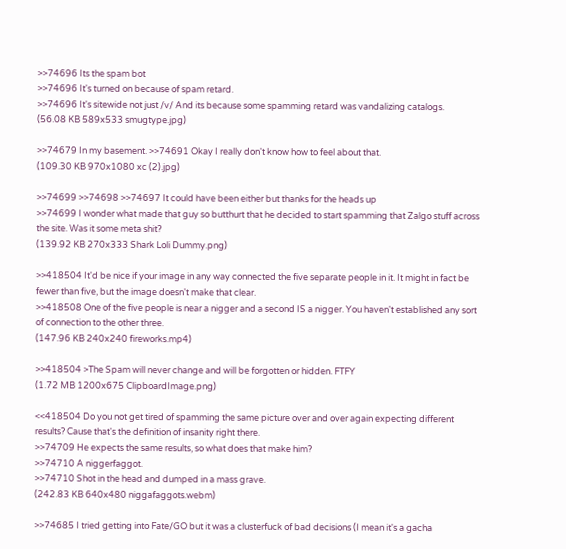>>74696 Its the spam bot
>>74696 It's turned on because of spam retard.
>>74696 It's sitewide not just /v/ And its because some spamming retard was vandalizing catalogs.
(56.08 KB 589x533 smugtype.jpg)

>>74679 In my basement. >>74691 Okay I really don't know how to feel about that.
(109.30 KB 970x1080 xc (2).jpg)

>>74699 >>74698 >>74697 It could have been either but thanks for the heads up
>>74699 I wonder what made that guy so butthurt that he decided to start spamming that Zalgo stuff across the site. Was it some meta shit?
(139.92 KB 270x333 Shark Loli Dummy.png)

>>418504 It'd be nice if your image in any way connected the five separate people in it. It might in fact be fewer than five, but the image doesn't make that clear.
>>418508 One of the five people is near a nigger and a second IS a nigger. You haven't established any sort of connection to the other three.
(147.96 KB 240x240 fireworks.mp4)

>>418504 >The Spam will never change and will be forgotten or hidden. FTFY
(1.72 MB 1200x675 ClipboardImage.png)

<<418504 Do you not get tired of spamming the same picture over and over again expecting different results? Cause that's the definition of insanity right there.
>>74709 He expects the same results, so what does that make him?
>>74710 A niggerfaggot.
>>74710 Shot in the head and dumped in a mass grave.
(242.83 KB 640x480 niggafaggots.webm)

>>74685 I tried getting into Fate/GO but it was a clusterfuck of bad decisions (I mean it's a gacha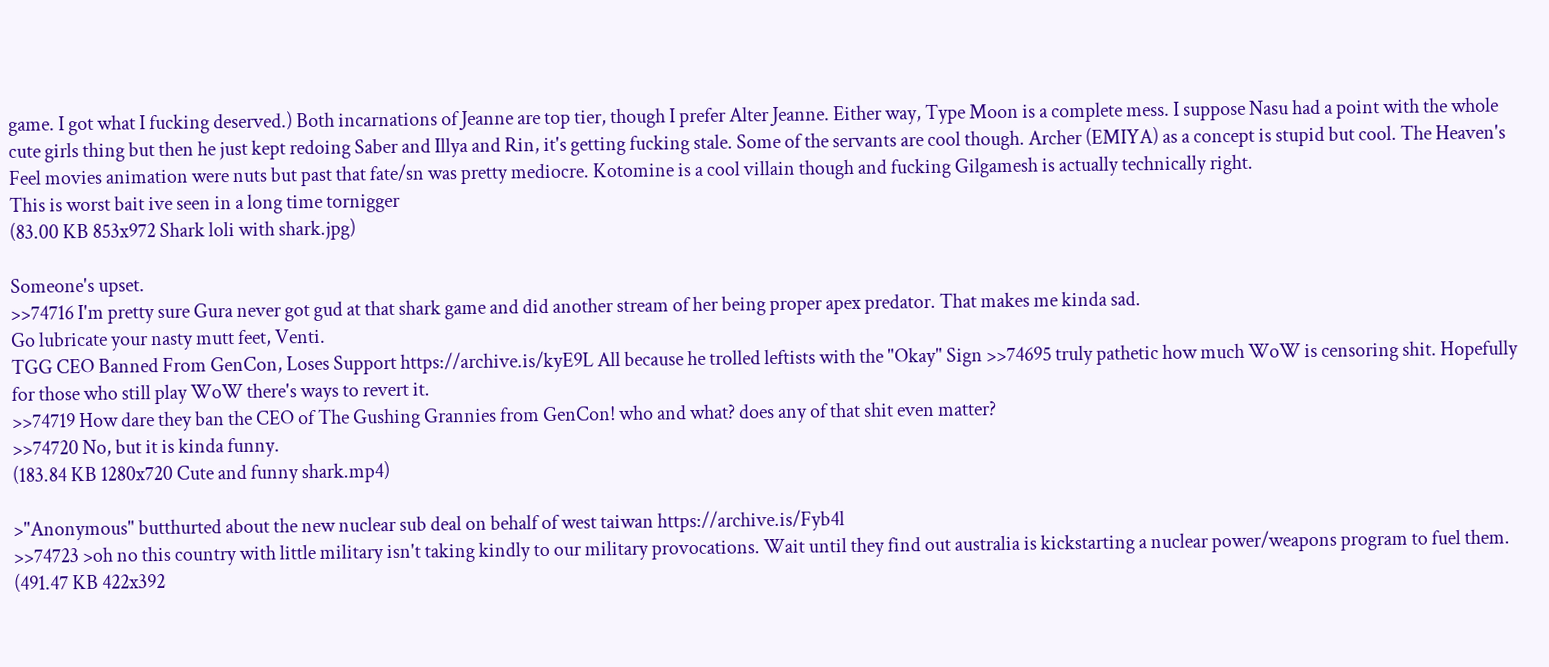game. I got what I fucking deserved.) Both incarnations of Jeanne are top tier, though I prefer Alter Jeanne. Either way, Type Moon is a complete mess. I suppose Nasu had a point with the whole cute girls thing but then he just kept redoing Saber and Illya and Rin, it's getting fucking stale. Some of the servants are cool though. Archer (EMIYA) as a concept is stupid but cool. The Heaven's Feel movies animation were nuts but past that fate/sn was pretty mediocre. Kotomine is a cool villain though and fucking Gilgamesh is actually technically right.
This is worst bait ive seen in a long time tornigger
(83.00 KB 853x972 Shark loli with shark.jpg)

Someone's upset.
>>74716 I'm pretty sure Gura never got gud at that shark game and did another stream of her being proper apex predator. That makes me kinda sad.
Go lubricate your nasty mutt feet, Venti.
TGG CEO Banned From GenCon, Loses Support https://archive.is/kyE9L All because he trolled leftists with the "Okay" Sign >>74695 truly pathetic how much WoW is censoring shit. Hopefully for those who still play WoW there's ways to revert it.
>>74719 How dare they ban the CEO of The Gushing Grannies from GenCon! who and what? does any of that shit even matter?
>>74720 No, but it is kinda funny.
(183.84 KB 1280x720 Cute and funny shark.mp4)

>"Anonymous" butthurted about the new nuclear sub deal on behalf of west taiwan https://archive.is/Fyb4l
>>74723 >oh no this country with little military isn't taking kindly to our military provocations. Wait until they find out australia is kickstarting a nuclear power/weapons program to fuel them.
(491.47 KB 422x392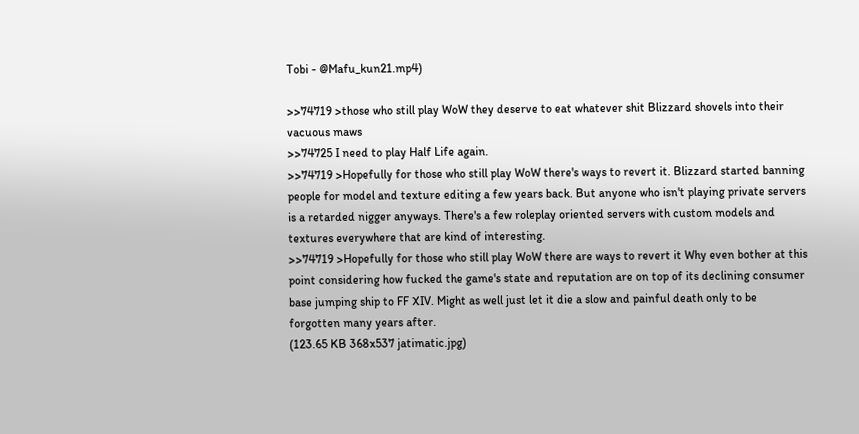Tobi - @Mafu_kun21.mp4)

>>74719 >those who still play WoW they deserve to eat whatever shit Blizzard shovels into their vacuous maws
>>74725 I need to play Half Life again.
>>74719 >Hopefully for those who still play WoW there's ways to revert it. Blizzard started banning people for model and texture editing a few years back. But anyone who isn't playing private servers is a retarded nigger anyways. There's a few roleplay oriented servers with custom models and textures everywhere that are kind of interesting.
>>74719 >Hopefully for those who still play WoW there are ways to revert it Why even bother at this point considering how fucked the game's state and reputation are on top of its declining consumer base jumping ship to FF XIV. Might as well just let it die a slow and painful death only to be forgotten many years after.
(123.65 KB 368x537 jatimatic.jpg)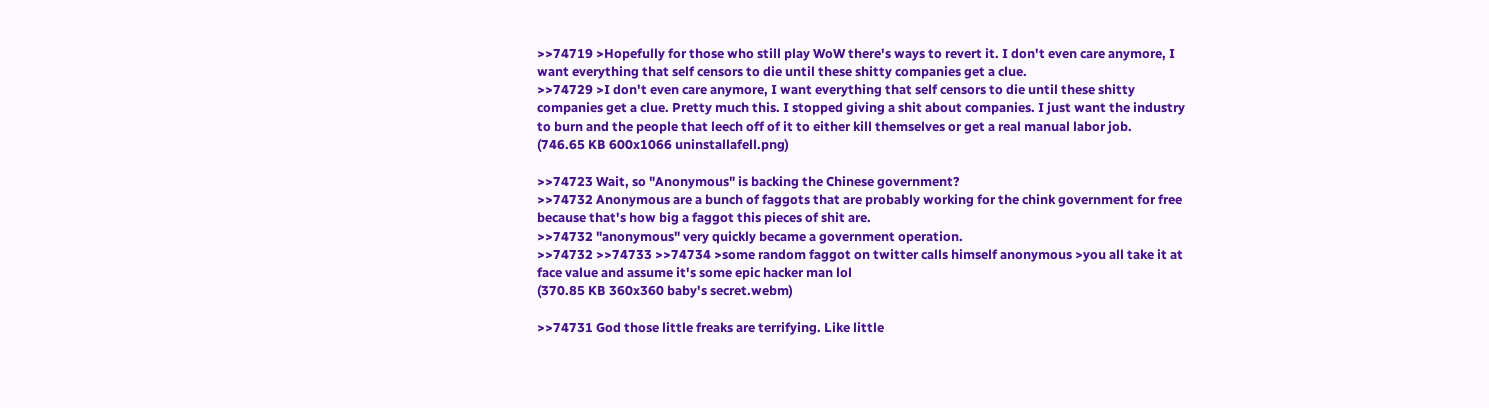>>74719 >Hopefully for those who still play WoW there's ways to revert it. I don't even care anymore, I want everything that self censors to die until these shitty companies get a clue.
>>74729 >I don't even care anymore, I want everything that self censors to die until these shitty companies get a clue. Pretty much this. I stopped giving a shit about companies. I just want the industry to burn and the people that leech off of it to either kill themselves or get a real manual labor job.
(746.65 KB 600x1066 uninstallafell.png)

>>74723 Wait, so "Anonymous" is backing the Chinese government?
>>74732 Anonymous are a bunch of faggots that are probably working for the chink government for free because that's how big a faggot this pieces of shit are.
>>74732 "anonymous" very quickly became a government operation.
>>74732 >>74733 >>74734 >some random faggot on twitter calls himself anonymous >you all take it at face value and assume it's some epic hacker man lol
(370.85 KB 360x360 baby's secret.webm)

>>74731 God those little freaks are terrifying. Like little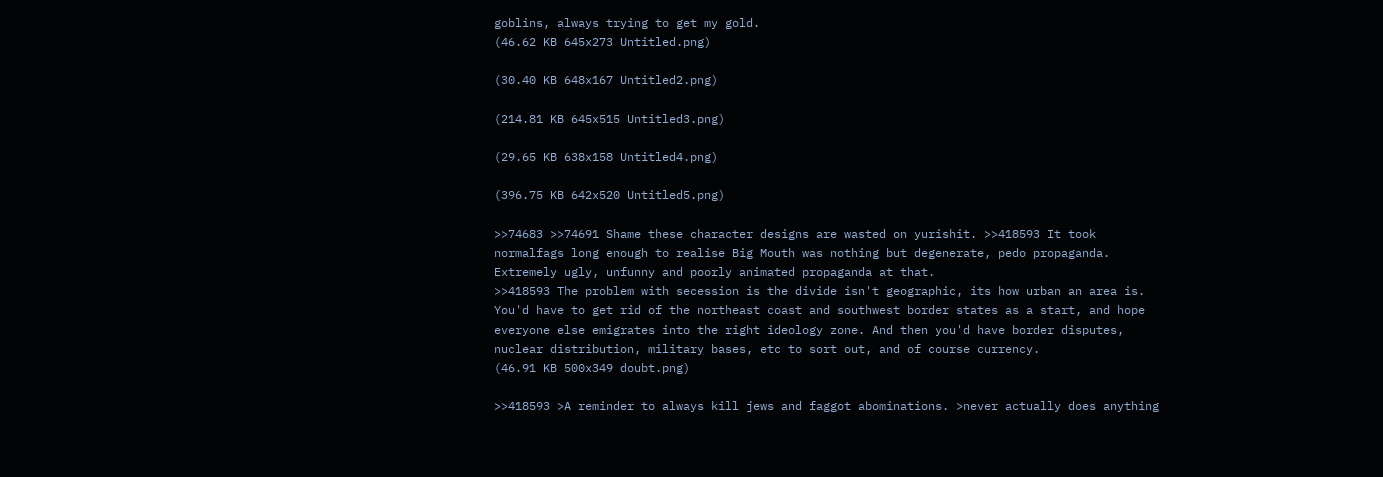goblins, always trying to get my gold.
(46.62 KB 645x273 Untitled.png)

(30.40 KB 648x167 Untitled2.png)

(214.81 KB 645x515 Untitled3.png)

(29.65 KB 638x158 Untitled4.png)

(396.75 KB 642x520 Untitled5.png)

>>74683 >>74691 Shame these character designs are wasted on yurishit. >>418593 It took normalfags long enough to realise Big Mouth was nothing but degenerate, pedo propaganda. Extremely ugly, unfunny and poorly animated propaganda at that.
>>418593 The problem with secession is the divide isn't geographic, its how urban an area is. You'd have to get rid of the northeast coast and southwest border states as a start, and hope everyone else emigrates into the right ideology zone. And then you'd have border disputes, nuclear distribution, military bases, etc to sort out, and of course currency.
(46.91 KB 500x349 doubt.png)

>>418593 >A reminder to always kill jews and faggot abominations. >never actually does anything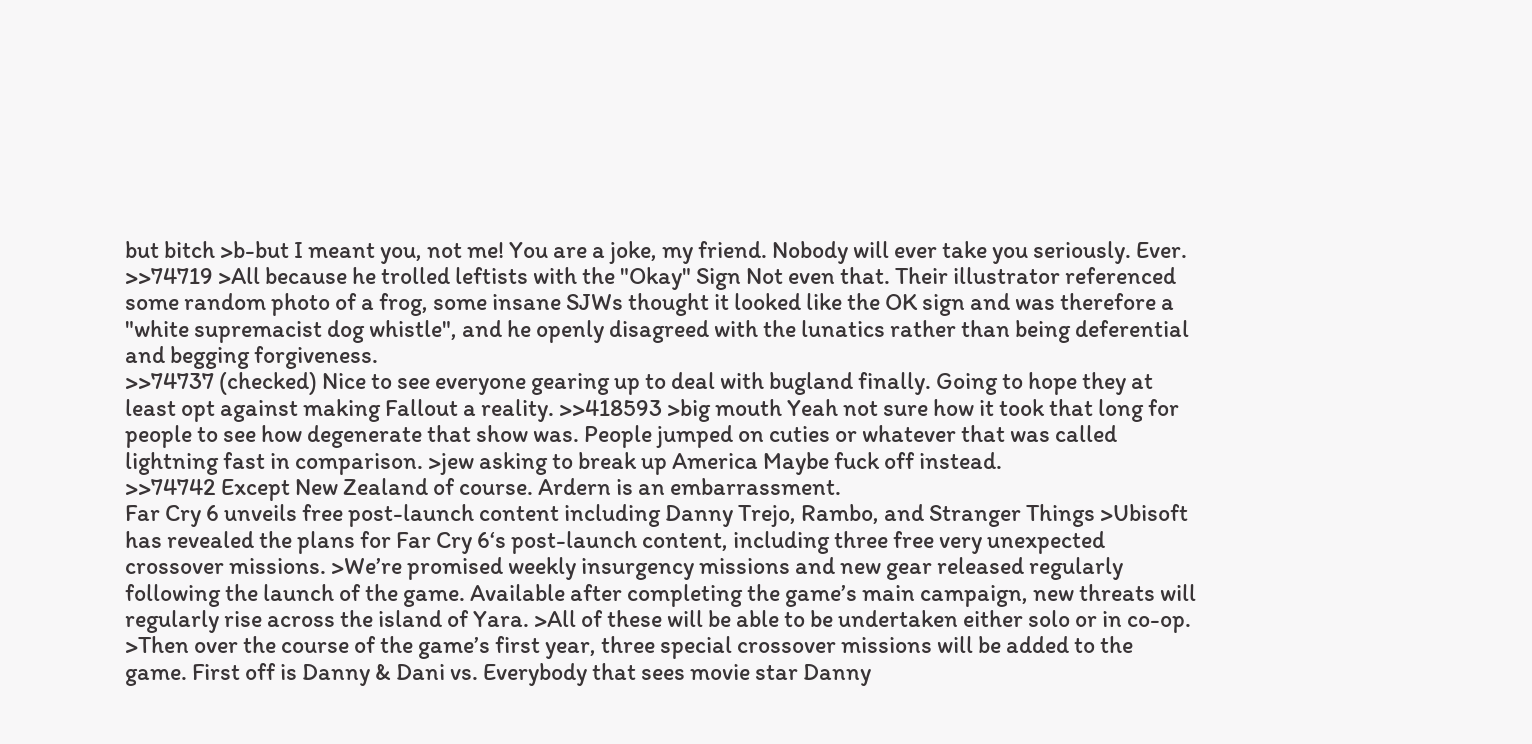but bitch >b-but I meant you, not me! You are a joke, my friend. Nobody will ever take you seriously. Ever.
>>74719 >All because he trolled leftists with the "Okay" Sign Not even that. Their illustrator referenced some random photo of a frog, some insane SJWs thought it looked like the OK sign and was therefore a "white supremacist dog whistle", and he openly disagreed with the lunatics rather than being deferential and begging forgiveness.
>>74737 (checked) Nice to see everyone gearing up to deal with bugland finally. Going to hope they at least opt against making Fallout a reality. >>418593 >big mouth Yeah not sure how it took that long for people to see how degenerate that show was. People jumped on cuties or whatever that was called lightning fast in comparison. >jew asking to break up America Maybe fuck off instead.
>>74742 Except New Zealand of course. Ardern is an embarrassment.
Far Cry 6 unveils free post-launch content including Danny Trejo, Rambo, and Stranger Things >Ubisoft has revealed the plans for Far Cry 6‘s post-launch content, including three free very unexpected crossover missions. >We’re promised weekly insurgency missions and new gear released regularly following the launch of the game. Available after completing the game’s main campaign, new threats will regularly rise across the island of Yara. >All of these will be able to be undertaken either solo or in co-op. >Then over the course of the game’s first year, three special crossover missions will be added to the game. First off is Danny & Dani vs. Everybody that sees movie star Danny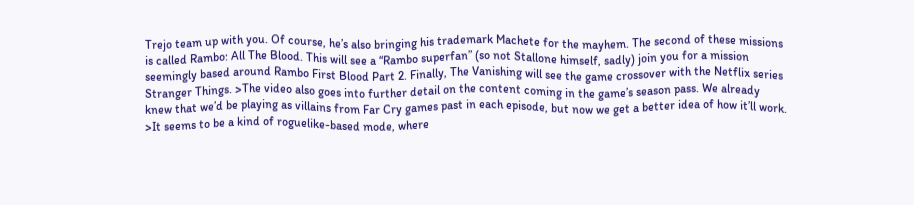Trejo team up with you. Of course, he’s also bringing his trademark Machete for the mayhem. The second of these missions is called Rambo: All The Blood. This will see a “Rambo superfan” (so not Stallone himself, sadly) join you for a mission seemingly based around Rambo First Blood Part 2. Finally, The Vanishing will see the game crossover with the Netflix series Stranger Things. >The video also goes into further detail on the content coming in the game’s season pass. We already knew that we’d be playing as villains from Far Cry games past in each episode, but now we get a better idea of how it’ll work. >It seems to be a kind of roguelike-based mode, where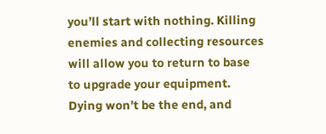you’ll start with nothing. Killing enemies and collecting resources will allow you to return to base to upgrade your equipment. Dying won’t be the end, and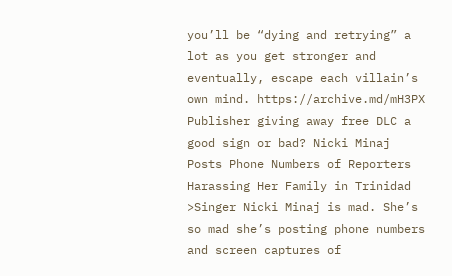you’ll be “dying and retrying” a lot as you get stronger and eventually, escape each villain’s own mind. https://archive.md/mH3PX Publisher giving away free DLC a good sign or bad? Nicki Minaj Posts Phone Numbers of Reporters Harassing Her Family in Trinidad >Singer Nicki Minaj is mad. She’s so mad she’s posting phone numbers and screen captures of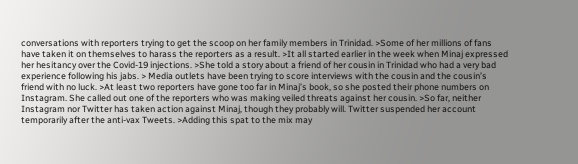conversations with reporters trying to get the scoop on her family members in Trinidad. >Some of her millions of fans have taken it on themselves to harass the reporters as a result. >It all started earlier in the week when Minaj expressed her hesitancy over the Covid-19 injections. >She told a story about a friend of her cousin in Trinidad who had a very bad experience following his jabs. > Media outlets have been trying to score interviews with the cousin and the cousin’s friend with no luck. >At least two reporters have gone too far in Minaj’s book, so she posted their phone numbers on Instagram. She called out one of the reporters who was making veiled threats against her cousin. >So far, neither Instagram nor Twitter has taken action against Minaj, though they probably will. Twitter suspended her account temporarily after the anti-vax Tweets. >Adding this spat to the mix may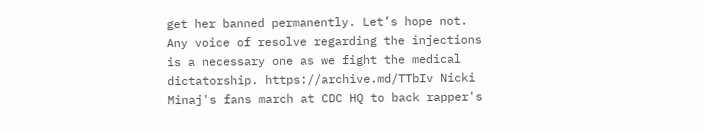get her banned permanently. Let’s hope not. Any voice of resolve regarding the injections is a necessary one as we fight the medical dictatorship. https://archive.md/TTbIv Nicki Minaj's fans march at CDC HQ to back rapper's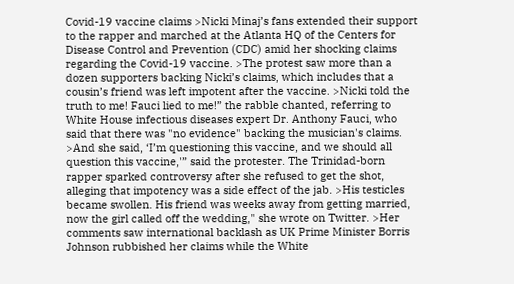Covid-19 vaccine claims >Nicki Minaj’s fans extended their support to the rapper and marched at the Atlanta HQ of the Centers for Disease Control and Prevention (CDC) amid her shocking claims regarding the Covid-19 vaccine. >The protest saw more than a dozen supporters backing Nicki’s claims, which includes that a cousin’s friend was left impotent after the vaccine. >Nicki told the truth to me! Fauci lied to me!” the rabble chanted, referring to White House infectious diseases expert Dr. Anthony Fauci, who said that there was "no evidence" backing the musician's claims. >And she said, ‘I’m questioning this vaccine, and we should all question this vaccine,'” said the protester. The Trinidad-born rapper sparked controversy after she refused to get the shot, alleging that impotency was a side effect of the jab. >His testicles became swollen. His friend was weeks away from getting married, now the girl called off the wedding," she wrote on Twitter. >Her comments saw international backlash as UK Prime Minister Borris Johnson rubbished her claims while the White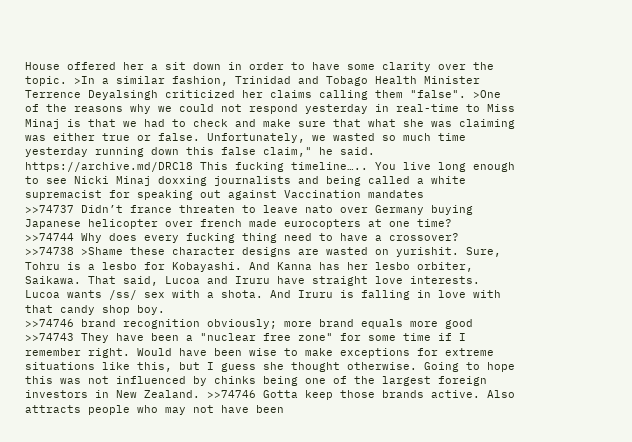House offered her a sit down in order to have some clarity over the topic. >In a similar fashion, Trinidad and Tobago Health Minister Terrence Deyalsingh criticized her claims calling them "false". >One of the reasons why we could not respond yesterday in real-time to Miss Minaj is that we had to check and make sure that what she was claiming was either true or false. Unfortunately, we wasted so much time yesterday running down this false claim," he said. https://archive.md/DRCl8 This fucking timeline….. You live long enough to see Nicki Minaj doxxing journalists and being called a white supremacist for speaking out against Vaccination mandates
>>74737 Didn’t france threaten to leave nato over Germany buying Japanese helicopter over french made eurocopters at one time?
>>74744 Why does every fucking thing need to have a crossover?
>>74738 >Shame these character designs are wasted on yurishit. Sure, Tohru is a lesbo for Kobayashi. And Kanna has her lesbo orbiter, Saikawa. That said, Lucoa and Iruru have straight love interests. Lucoa wants /ss/ sex with a shota. And Iruru is falling in love with that candy shop boy.
>>74746 brand recognition obviously; more brand equals more good
>>74743 They have been a "nuclear free zone" for some time if I remember right. Would have been wise to make exceptions for extreme situations like this, but I guess she thought otherwise. Going to hope this was not influenced by chinks being one of the largest foreign investors in New Zealand. >>74746 Gotta keep those brands active. Also attracts people who may not have been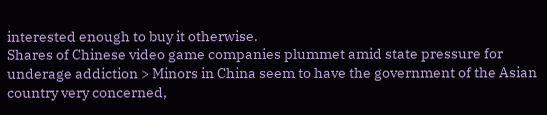interested enough to buy it otherwise.
Shares of Chinese video game companies plummet amid state pressure for underage addiction > Minors in China seem to have the government of the Asian country very concerned,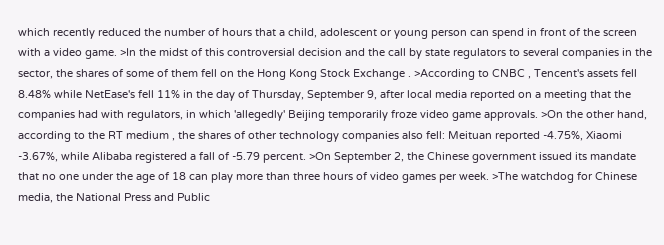which recently reduced the number of hours that a child, adolescent or young person can spend in front of the screen with a video game. >In the midst of this controversial decision and the call by state regulators to several companies in the sector, the shares of some of them fell on the Hong Kong Stock Exchange . >According to CNBC , Tencent's assets fell 8.48% while NetEase's fell 11% in the day of Thursday, September 9, after local media reported on a meeting that the companies had with regulators, in which 'allegedly' Beijing temporarily froze video game approvals. >On the other hand, according to the RT medium , the shares of other technology companies also fell: Meituan reported -4.75%, Xiaomi -3.67%, while Alibaba registered a fall of -5.79 percent. >On September 2, the Chinese government issued its mandate that no one under the age of 18 can play more than three hours of video games per week. >The watchdog for Chinese media, the National Press and Public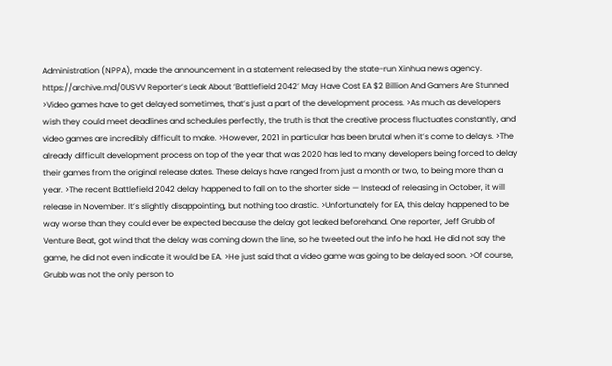Administration (NPPA), made the announcement in a statement released by the state-run Xinhua news agency. https://archive.md/0USVV Reporter’s Leak About ‘Battlefield 2042’ May Have Cost EA $2 Billion And Gamers Are Stunned >Video games have to get delayed sometimes, that’s just a part of the development process. >As much as developers wish they could meet deadlines and schedules perfectly, the truth is that the creative process fluctuates constantly, and video games are incredibly difficult to make. >However, 2021 in particular has been brutal when it’s come to delays. >The already difficult development process on top of the year that was 2020 has led to many developers being forced to delay their games from the original release dates. These delays have ranged from just a month or two, to being more than a year. >The recent Battlefield 2042 delay happened to fall on to the shorter side — Instead of releasing in October, it will release in November. It’s slightly disappointing, but nothing too drastic. >Unfortunately for EA, this delay happened to be way worse than they could ever be expected because the delay got leaked beforehand. One reporter, Jeff Grubb of Venture Beat, got wind that the delay was coming down the line, so he tweeted out the info he had. He did not say the game, he did not even indicate it would be EA. >He just said that a video game was going to be delayed soon. >Of course, Grubb was not the only person to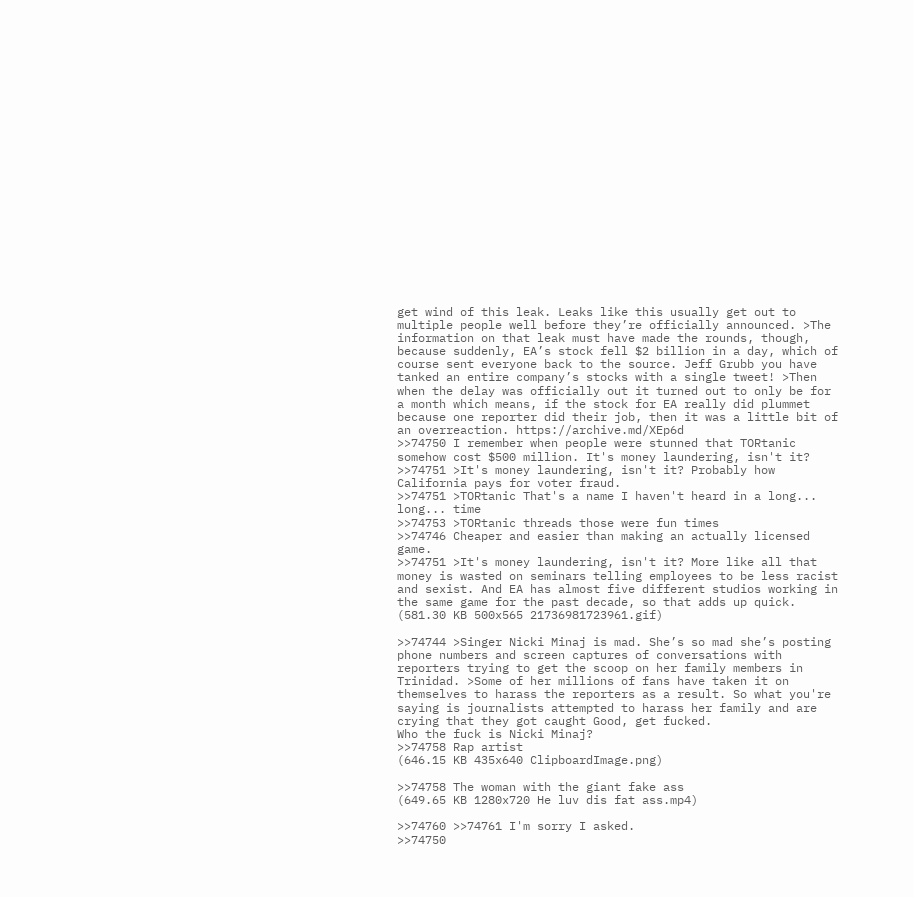get wind of this leak. Leaks like this usually get out to multiple people well before they’re officially announced. >The information on that leak must have made the rounds, though, because suddenly, EA’s stock fell $2 billion in a day, which of course sent everyone back to the source. Jeff Grubb you have tanked an entire company’s stocks with a single tweet! >Then when the delay was officially out it turned out to only be for a month which means, if the stock for EA really did plummet because one reporter did their job, then it was a little bit of an overreaction. https://archive.md/XEp6d
>>74750 I remember when people were stunned that TORtanic somehow cost $500 million. It's money laundering, isn't it?
>>74751 >It's money laundering, isn't it? Probably how California pays for voter fraud.
>>74751 >TORtanic That's a name I haven't heard in a long... long... time
>>74753 >TORtanic threads those were fun times
>>74746 Cheaper and easier than making an actually licensed game.
>>74751 >It's money laundering, isn't it? More like all that money is wasted on seminars telling employees to be less racist and sexist. And EA has almost five different studios working in the same game for the past decade, so that adds up quick.
(581.30 KB 500x565 21736981723961.gif)

>>74744 >Singer Nicki Minaj is mad. She’s so mad she’s posting phone numbers and screen captures of conversations with reporters trying to get the scoop on her family members in Trinidad. >Some of her millions of fans have taken it on themselves to harass the reporters as a result. So what you're saying is journalists attempted to harass her family and are crying that they got caught Good, get fucked.
Who the fuck is Nicki Minaj?
>>74758 Rap artist
(646.15 KB 435x640 ClipboardImage.png)

>>74758 The woman with the giant fake ass
(649.65 KB 1280x720 He luv dis fat ass.mp4)

>>74760 >>74761 I'm sorry I asked.
>>74750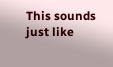This sounds just like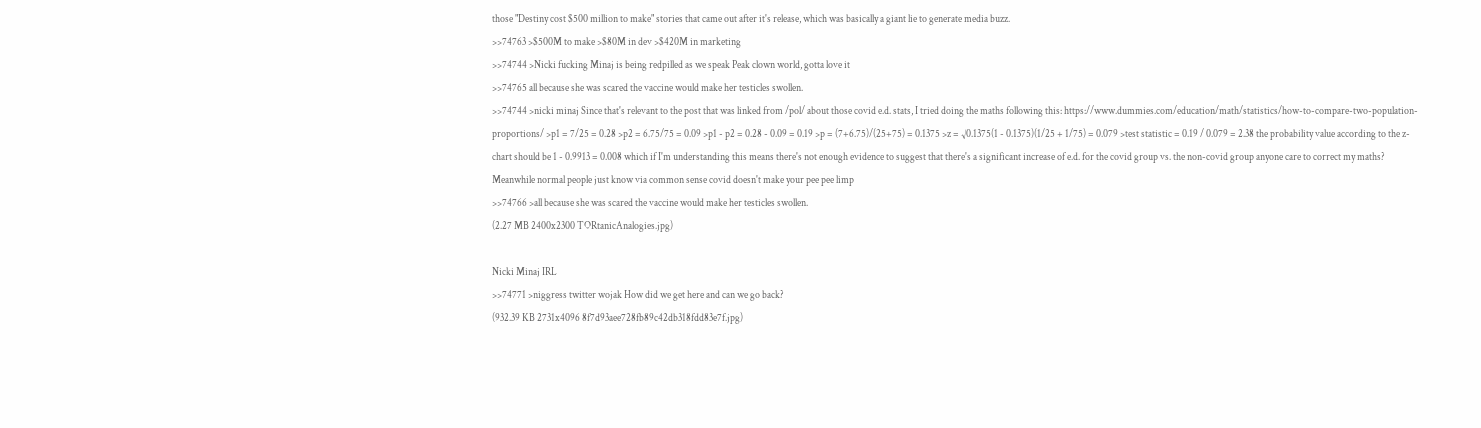those "Destiny cost $500 million to make" stories that came out after it's release, which was basically a giant lie to generate media buzz.
>>74763 >$500M to make >$80M in dev >$420M in marketing
>>74744 >Nicki fucking Minaj is being redpilled as we speak Peak clown world, gotta love it
>>74765 all because she was scared the vaccine would make her testicles swollen.
>>74744 >nicki minaj Since that's relevant to the post that was linked from /pol/ about those covid e.d. stats, I tried doing the maths following this: https://www.dummies.com/education/math/statistics/how-to-compare-two-population-proportions/ >p1 = 7/25 = 0.28 >p2 = 6.75/75 = 0.09 >p1 - p2 = 0.28 - 0.09 = 0.19 >p = (7+6.75)/(25+75) = 0.1375 >z = √0.1375(1 - 0.1375)(1/25 + 1/75) = 0.079 >test statistic = 0.19 / 0.079 = 2.38 the probability value according to the z-chart should be 1 - 0.9913 = 0.008 which if I'm understanding this means there's not enough evidence to suggest that there's a significant increase of e.d. for the covid group vs. the non-covid group anyone care to correct my maths?
Meanwhile normal people just know via common sense covid doesn't make your pee pee limp
>>74766 >all because she was scared the vaccine would make her testicles swollen.
(2.27 MB 2400x2300 TORtanicAnalogies.jpg)

Nicki Minaj IRL
>>74771 >niggress twitter wojak How did we get here and can we go back?
(932.39 KB 2731x4096 8f7d93aee728fb89c42db318fdd83e7f.jpg)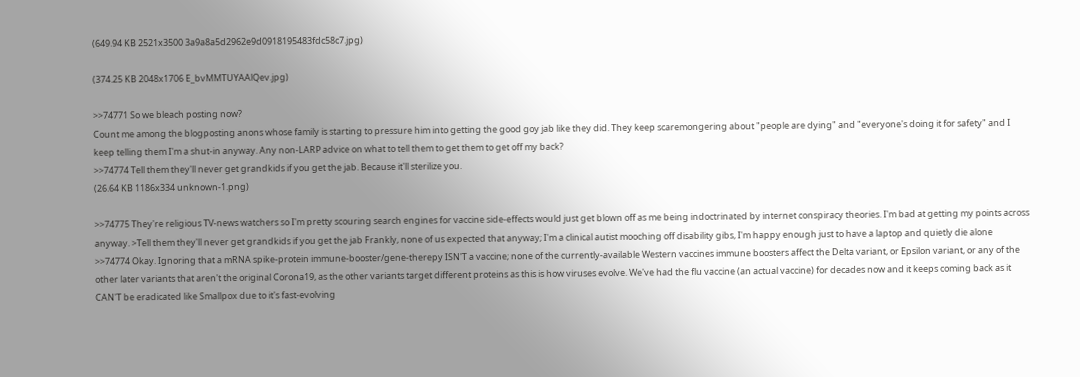(649.94 KB 2521x3500 3a9a8a5d2962e9d0918195483fdc58c7.jpg)

(374.25 KB 2048x1706 E_bvMMTUYAAlQev.jpg)

>>74771 So we bleach posting now?
Count me among the blogposting anons whose family is starting to pressure him into getting the good goy jab like they did. They keep scaremongering about "people are dying" and "everyone's doing it for safety" and I keep telling them I'm a shut-in anyway. Any non-LARP advice on what to tell them to get them to get off my back?
>>74774 Tell them they'll never get grandkids if you get the jab. Because it'll sterilize you.
(26.64 KB 1186x334 unknown-1.png)

>>74775 They're religious TV-news watchers so I'm pretty scouring search engines for vaccine side-effects would just get blown off as me being indoctrinated by internet conspiracy theories. I'm bad at getting my points across anyway. >Tell them they'll never get grandkids if you get the jab Frankly, none of us expected that anyway; I'm a clinical autist mooching off disability gibs, I'm happy enough just to have a laptop and quietly die alone
>>74774 Okay. Ignoring that a mRNA spike-protein immune-booster/gene-therepy ISN'T a vaccine; none of the currently-available Western vaccines immune boosters affect the Delta variant, or Epsilon variant, or any of the other later variants that aren't the original Corona19, as the other variants target different proteins as this is how viruses evolve. We've had the flu vaccine (an actual vaccine) for decades now and it keeps coming back as it CAN'T be eradicated like Smallpox due to it's fast-evolving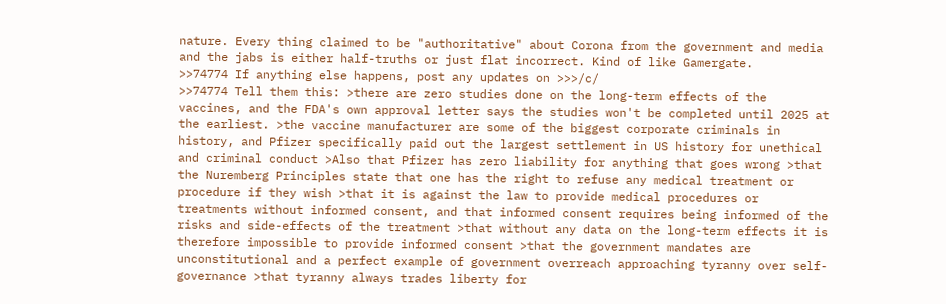nature. Every thing claimed to be "authoritative" about Corona from the government and media and the jabs is either half-truths or just flat incorrect. Kind of like Gamergate.
>>74774 If anything else happens, post any updates on >>>/c/
>>74774 Tell them this: >there are zero studies done on the long-term effects of the vaccines, and the FDA's own approval letter says the studies won't be completed until 2025 at the earliest. >the vaccine manufacturer are some of the biggest corporate criminals in history, and Pfizer specifically paid out the largest settlement in US history for unethical and criminal conduct >Also that Pfizer has zero liability for anything that goes wrong >that the Nuremberg Principles state that one has the right to refuse any medical treatment or procedure if they wish >that it is against the law to provide medical procedures or treatments without informed consent, and that informed consent requires being informed of the risks and side-effects of the treatment >that without any data on the long-term effects it is therefore impossible to provide informed consent >that the government mandates are unconstitutional and a perfect example of government overreach approaching tyranny over self-governance >that tyranny always trades liberty for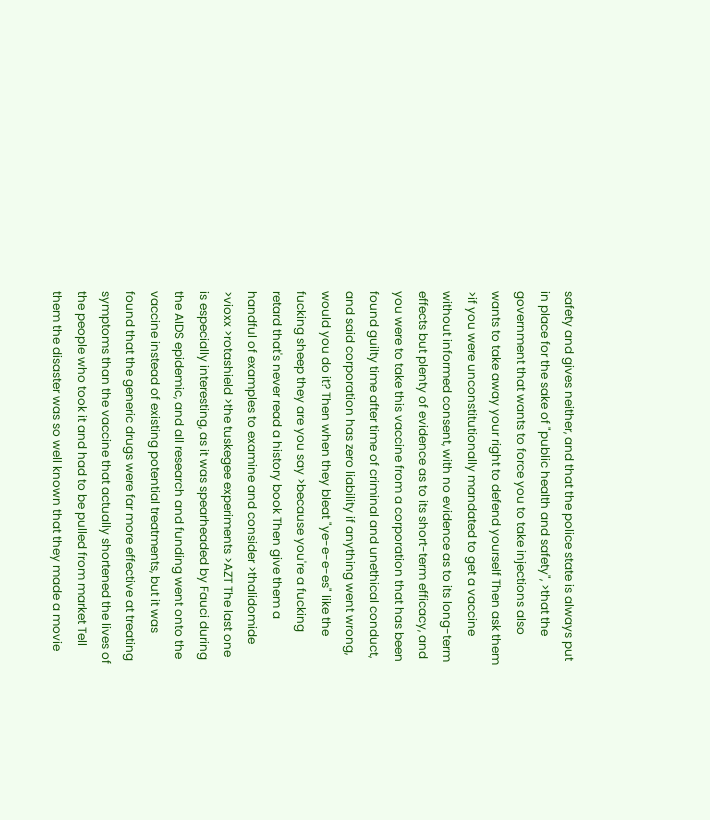safety and gives neither, and that the police state is always put in place for the sake of "public health and safety", >that the government that wants to force you to take injections also wants to take away your right to defend yourself Then ask them >if you were unconstitutionally mandated to get a vaccine without informed consent, with no evidence as to its long-term effects but plenty of evidence as to its short-term efficacy, and you were to take this vaccine from a corporation that has been found guilty time after time of criminal and unethical conduct, and said corporation has zero liability if anything went wrong, would you do it? Then when they bleat "ye-e-e-es" like the fucking sheep they are you say >because you're a fucking retard that's never read a history book Then give them a handful of examples to examine and consider >thalidomide >vioxx >rotashield >the tuskegee experiments >AZT The last one is especially interesting, as it was spearheaded by Fauci during the AIDS epidemic, and all research and funding went onto the vaccine instead of existing potential treatments, but it was found that the generic drugs were far more effective at treating symptoms than the vaccine that actually shortened the lives of the people who took it and had to be pulled from market Tell them the disaster was so well known that they made a movie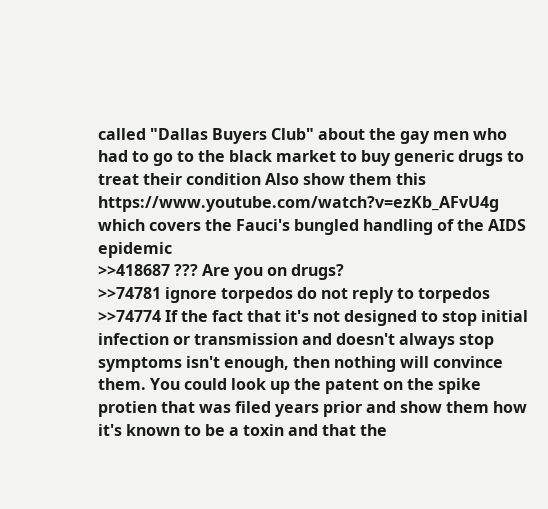called "Dallas Buyers Club" about the gay men who had to go to the black market to buy generic drugs to treat their condition Also show them this https://www.youtube.com/watch?v=ezKb_AFvU4g which covers the Fauci's bungled handling of the AIDS epidemic
>>418687 ??? Are you on drugs?
>>74781 ignore torpedos do not reply to torpedos
>>74774 If the fact that it's not designed to stop initial infection or transmission and doesn't always stop symptoms isn't enough, then nothing will convince them. You could look up the patent on the spike protien that was filed years prior and show them how it's known to be a toxin and that the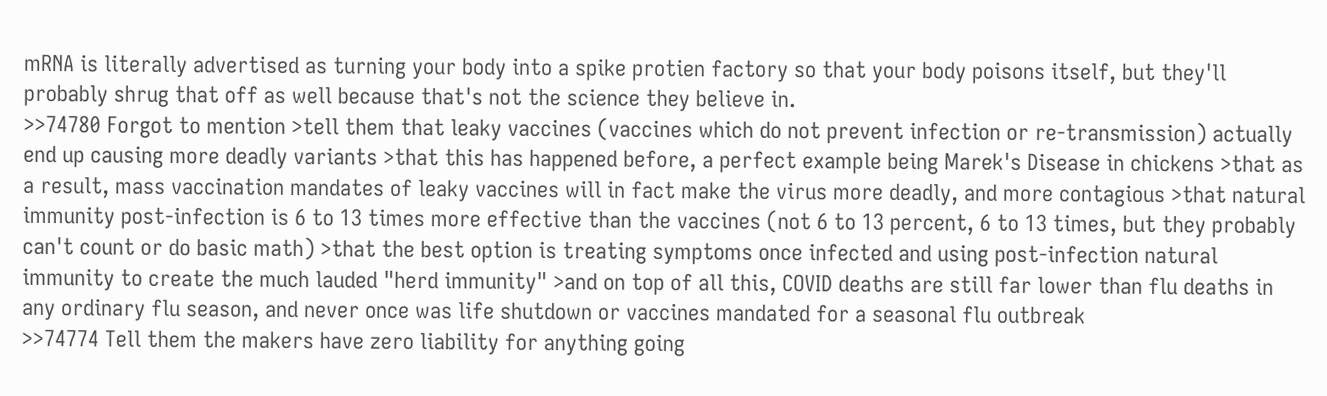mRNA is literally advertised as turning your body into a spike protien factory so that your body poisons itself, but they'll probably shrug that off as well because that's not the science they believe in.
>>74780 Forgot to mention >tell them that leaky vaccines (vaccines which do not prevent infection or re-transmission) actually end up causing more deadly variants >that this has happened before, a perfect example being Marek's Disease in chickens >that as a result, mass vaccination mandates of leaky vaccines will in fact make the virus more deadly, and more contagious >that natural immunity post-infection is 6 to 13 times more effective than the vaccines (not 6 to 13 percent, 6 to 13 times, but they probably can't count or do basic math) >that the best option is treating symptoms once infected and using post-infection natural immunity to create the much lauded "herd immunity" >and on top of all this, COVID deaths are still far lower than flu deaths in any ordinary flu season, and never once was life shutdown or vaccines mandated for a seasonal flu outbreak
>>74774 Tell them the makers have zero liability for anything going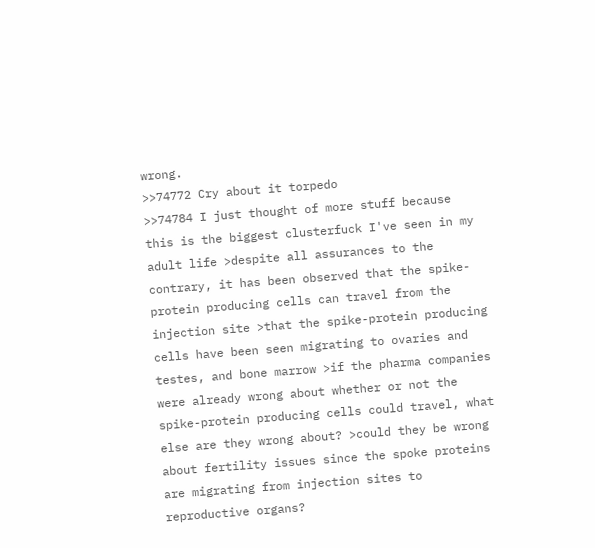wrong.
>>74772 Cry about it torpedo
>>74784 I just thought of more stuff because this is the biggest clusterfuck I've seen in my adult life >despite all assurances to the contrary, it has been observed that the spike-protein producing cells can travel from the injection site >that the spike-protein producing cells have been seen migrating to ovaries and testes, and bone marrow >if the pharma companies were already wrong about whether or not the spike-protein producing cells could travel, what else are they wrong about? >could they be wrong about fertility issues since the spoke proteins are migrating from injection sites to reproductive organs?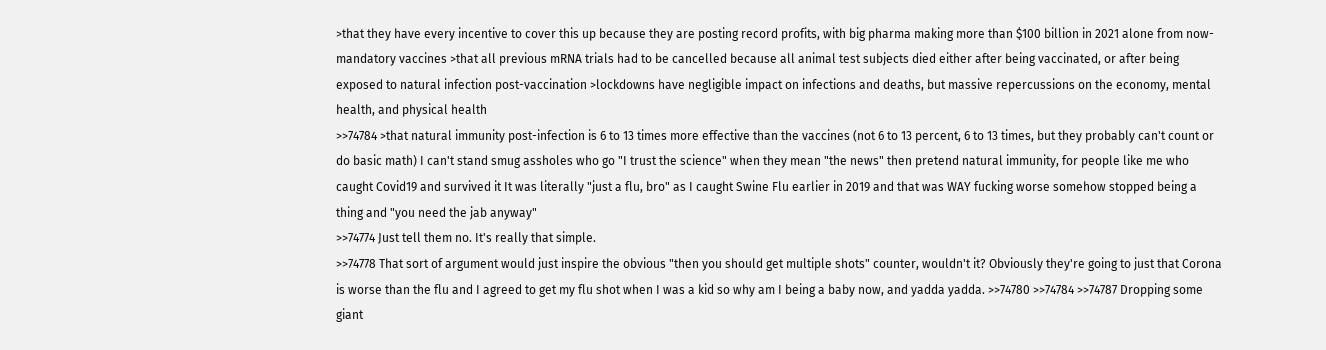>that they have every incentive to cover this up because they are posting record profits, with big pharma making more than $100 billion in 2021 alone from now-mandatory vaccines >that all previous mRNA trials had to be cancelled because all animal test subjects died either after being vaccinated, or after being exposed to natural infection post-vaccination >lockdowns have negligible impact on infections and deaths, but massive repercussions on the economy, mental health, and physical health
>>74784 >that natural immunity post-infection is 6 to 13 times more effective than the vaccines (not 6 to 13 percent, 6 to 13 times, but they probably can't count or do basic math) I can't stand smug assholes who go "I trust the science" when they mean "the news" then pretend natural immunity, for people like me who caught Covid19 and survived it It was literally "just a flu, bro" as I caught Swine Flu earlier in 2019 and that was WAY fucking worse somehow stopped being a thing and "you need the jab anyway"
>>74774 Just tell them no. It's really that simple.
>>74778 That sort of argument would just inspire the obvious "then you should get multiple shots" counter, wouldn't it? Obviously they're going to just that Corona is worse than the flu and I agreed to get my flu shot when I was a kid so why am I being a baby now, and yadda yadda. >>74780 >>74784 >>74787 Dropping some giant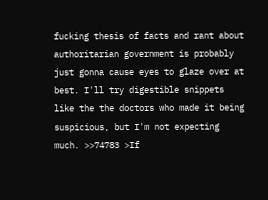fucking thesis of facts and rant about authoritarian government is probably just gonna cause eyes to glaze over at best. I'll try digestible snippets like the the doctors who made it being suspicious, but I'm not expecting much. >>74783 >If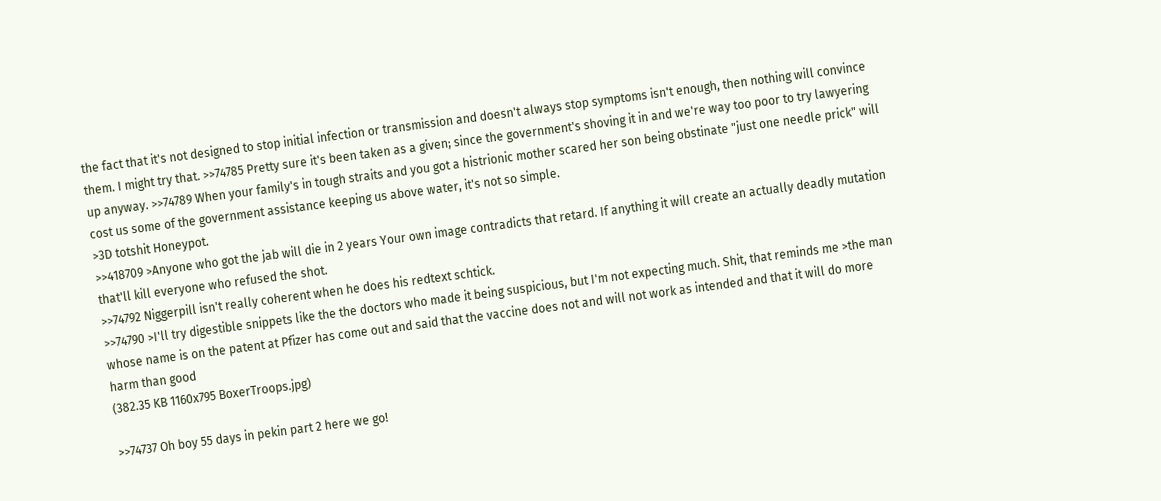the fact that it's not designed to stop initial infection or transmission and doesn't always stop symptoms isn't enough, then nothing will convince them. I might try that. >>74785 Pretty sure it's been taken as a given; since the government's shoving it in and we're way too poor to try lawyering up anyway. >>74789 When your family's in tough straits and you got a histrionic mother scared her son being obstinate "just one needle prick" will cost us some of the government assistance keeping us above water, it's not so simple.
>3D totshit Honeypot.
>>418709 >Anyone who got the jab will die in 2 years Your own image contradicts that retard. If anything it will create an actually deadly mutation that'll kill everyone who refused the shot.
>>74792 Niggerpill isn't really coherent when he does his redtext schtick.
>>74790 >I'll try digestible snippets like the the doctors who made it being suspicious, but I'm not expecting much. Shit, that reminds me >the man whose name is on the patent at Pfizer has come out and said that the vaccine does not and will not work as intended and that it will do more harm than good
(382.35 KB 1160x795 BoxerTroops.jpg)

>>74737 Oh boy 55 days in pekin part 2 here we go!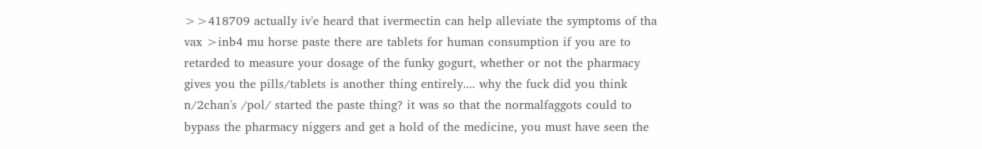>>418709 actually iv'e heard that ivermectin can help alleviate the symptoms of tha vax >inb4 mu horse paste there are tablets for human consumption if you are to retarded to measure your dosage of the funky gogurt, whether or not the pharmacy gives you the pills/tablets is another thing entirely.... why the fuck did you think n/2chan's /pol/ started the paste thing? it was so that the normalfaggots could to bypass the pharmacy niggers and get a hold of the medicine, you must have seen the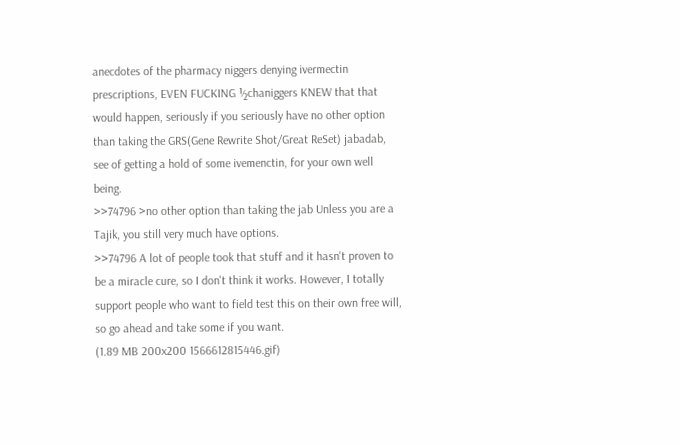anecdotes of the pharmacy niggers denying ivermectin prescriptions, EVEN FUCKING ½chaniggers KNEW that that would happen, seriously if you seriously have no other option than taking the GRS(Gene Rewrite Shot/Great ReSet) jabadab, see of getting a hold of some ivemenctin, for your own well being.
>>74796 >no other option than taking the jab Unless you are a Tajik, you still very much have options.
>>74796 A lot of people took that stuff and it hasn't proven to be a miracle cure, so I don't think it works. However, I totally support people who want to field test this on their own free will, so go ahead and take some if you want.
(1.89 MB 200x200 1566612815446.gif)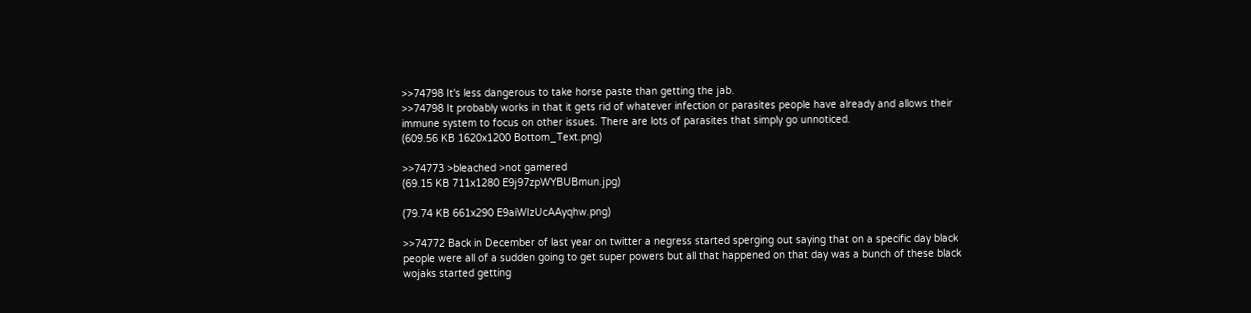>>74798 It's less dangerous to take horse paste than getting the jab.
>>74798 It probably works in that it gets rid of whatever infection or parasites people have already and allows their immune system to focus on other issues. There are lots of parasites that simply go unnoticed.
(609.56 KB 1620x1200 Bottom_Text.png)

>>74773 >bleached >not gamered
(69.15 KB 711x1280 E9j97zpWYBUBmun.jpg)

(79.74 KB 661x290 E9aiWIzUcAAyqhw.png)

>>74772 Back in December of last year on twitter a negress started sperging out saying that on a specific day black people were all of a sudden going to get super powers but all that happened on that day was a bunch of these black wojaks started getting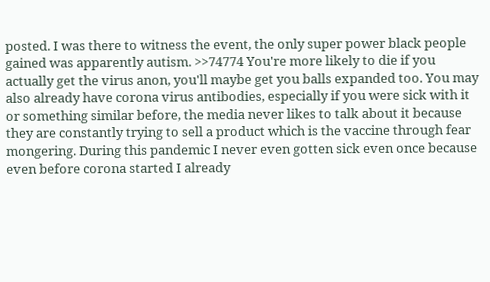posted. I was there to witness the event, the only super power black people gained was apparently autism. >>74774 You're more likely to die if you actually get the virus anon, you'll maybe get you balls expanded too. You may also already have corona virus antibodies, especially if you were sick with it or something similar before, the media never likes to talk about it because they are constantly trying to sell a product which is the vaccine through fear mongering. During this pandemic I never even gotten sick even once because even before corona started I already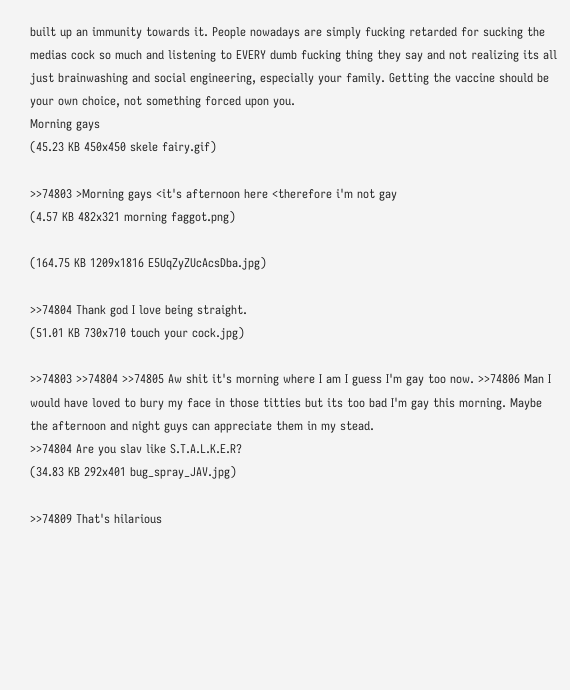built up an immunity towards it. People nowadays are simply fucking retarded for sucking the medias cock so much and listening to EVERY dumb fucking thing they say and not realizing its all just brainwashing and social engineering, especially your family. Getting the vaccine should be your own choice, not something forced upon you.
Morning gays
(45.23 KB 450x450 skele fairy.gif)

>>74803 >Morning gays <it's afternoon here <therefore i'm not gay
(4.57 KB 482x321 morning faggot.png)

(164.75 KB 1209x1816 E5UqZyZUcAcsDba.jpg)

>>74804 Thank god I love being straight.
(51.01 KB 730x710 touch your cock.jpg)

>>74803 >>74804 >>74805 Aw shit it's morning where I am I guess I'm gay too now. >>74806 Man I would have loved to bury my face in those titties but its too bad I'm gay this morning. Maybe the afternoon and night guys can appreciate them in my stead.
>>74804 Are you slav like S.T.A.L.K.E.R?
(34.83 KB 292x401 bug_spray_JAV.jpg)

>>74809 That's hilarious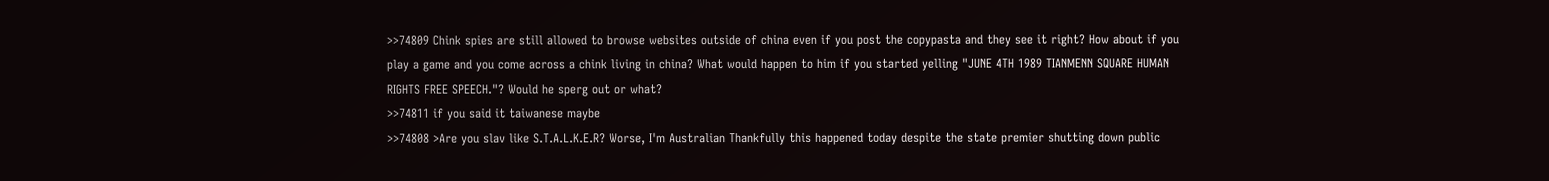>>74809 Chink spies are still allowed to browse websites outside of china even if you post the copypasta and they see it right? How about if you play a game and you come across a chink living in china? What would happen to him if you started yelling "JUNE 4TH 1989 TIANMENN SQUARE HUMAN RIGHTS FREE SPEECH."? Would he sperg out or what?
>>74811 if you said it taiwanese maybe
>>74808 >Are you slav like S.T.A.L.K.E.R? Worse, I'm Australian Thankfully this happened today despite the state premier shutting down public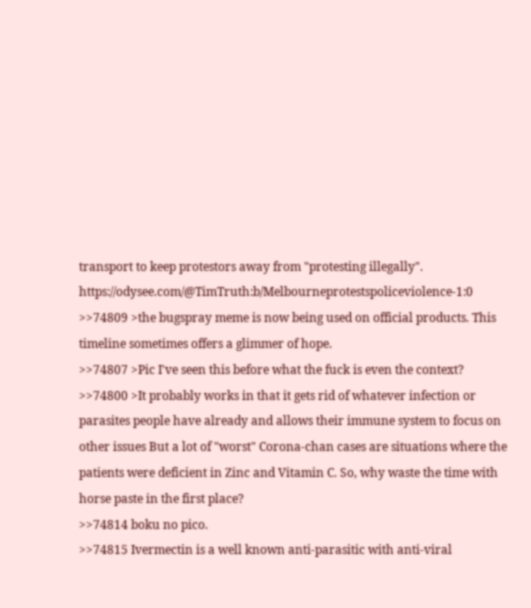transport to keep protestors away from "protesting illegally". https://odysee.com/@TimTruth:b/Melbourneprotestspoliceviolence-1:0 >>74809 >the bugspray meme is now being used on official products. This timeline sometimes offers a glimmer of hope.
>>74807 >Pic I've seen this before what the fuck is even the context?
>>74800 >It probably works in that it gets rid of whatever infection or parasites people have already and allows their immune system to focus on other issues But a lot of "worst" Corona-chan cases are situations where the patients were deficient in Zinc and Vitamin C. So, why waste the time with horse paste in the first place?
>>74814 boku no pico.
>>74815 Ivermectin is a well known anti-parasitic with anti-viral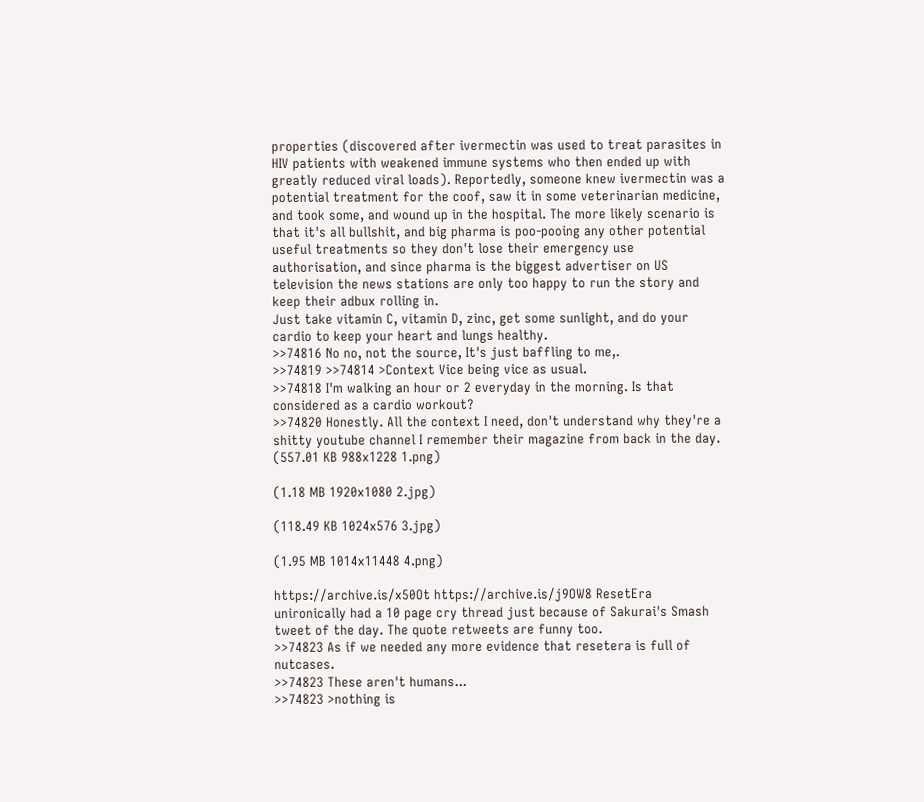properties (discovered after ivermectin was used to treat parasites in HIV patients with weakened immune systems who then ended up with greatly reduced viral loads). Reportedly, someone knew ivermectin was a potential treatment for the coof, saw it in some veterinarian medicine, and took some, and wound up in the hospital. The more likely scenario is that it's all bullshit, and big pharma is poo-pooing any other potential useful treatments so they don't lose their emergency use authorisation, and since pharma is the biggest advertiser on US television the news stations are only too happy to run the story and keep their adbux rolling in.
Just take vitamin C, vitamin D, zinc, get some sunlight, and do your cardio to keep your heart and lungs healthy.
>>74816 No no, not the source, It's just baffling to me,.
>>74819 >>74814 >Context Vice being vice as usual.
>>74818 I'm walking an hour or 2 everyday in the morning. Is that considered as a cardio workout?
>>74820 Honestly. All the context I need, don't understand why they're a shitty youtube channel I remember their magazine from back in the day.
(557.01 KB 988x1228 1.png)

(1.18 MB 1920x1080 2.jpg)

(118.49 KB 1024x576 3.jpg)

(1.95 MB 1014x11448 4.png)

https://archive.is/x50Ot https://archive.is/j9OW8 ResetEra unironically had a 10 page cry thread just because of Sakurai's Smash tweet of the day. The quote retweets are funny too.
>>74823 As if we needed any more evidence that resetera is full of nutcases.
>>74823 These aren't humans...
>>74823 >nothing is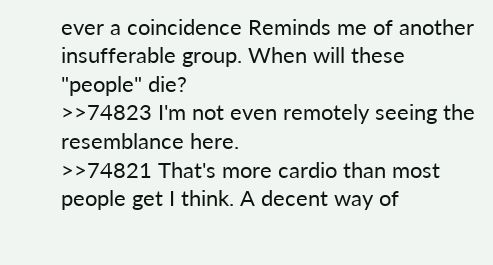ever a coincidence Reminds me of another insufferable group. When will these "people" die?
>>74823 I'm not even remotely seeing the resemblance here.
>>74821 That's more cardio than most people get I think. A decent way of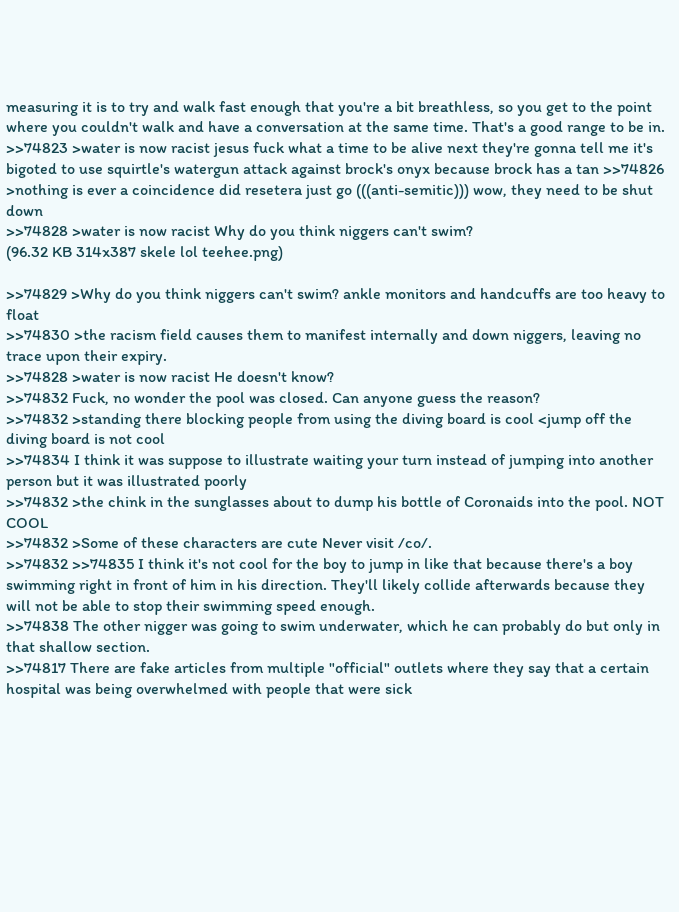measuring it is to try and walk fast enough that you're a bit breathless, so you get to the point where you couldn't walk and have a conversation at the same time. That's a good range to be in. >>74823 >water is now racist jesus fuck what a time to be alive next they're gonna tell me it's bigoted to use squirtle's watergun attack against brock's onyx because brock has a tan >>74826 >nothing is ever a coincidence did resetera just go (((anti-semitic))) wow, they need to be shut down
>>74828 >water is now racist Why do you think niggers can't swim?
(96.32 KB 314x387 skele lol teehee.png)

>>74829 >Why do you think niggers can't swim? ankle monitors and handcuffs are too heavy to float
>>74830 >the racism field causes them to manifest internally and down niggers, leaving no trace upon their expiry.
>>74828 >water is now racist He doesn't know?
>>74832 Fuck, no wonder the pool was closed. Can anyone guess the reason?
>>74832 >standing there blocking people from using the diving board is cool <jump off the diving board is not cool
>>74834 I think it was suppose to illustrate waiting your turn instead of jumping into another person but it was illustrated poorly
>>74832 >the chink in the sunglasses about to dump his bottle of Coronaids into the pool. NOT COOL
>>74832 >Some of these characters are cute Never visit /co/.
>>74832 >>74835 I think it's not cool for the boy to jump in like that because there's a boy swimming right in front of him in his direction. They'll likely collide afterwards because they will not be able to stop their swimming speed enough.
>>74838 The other nigger was going to swim underwater, which he can probably do but only in that shallow section.
>>74817 There are fake articles from multiple "official" outlets where they say that a certain hospital was being overwhelmed with people that were sick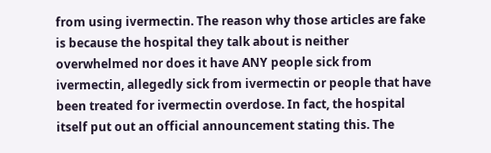from using ivermectin. The reason why those articles are fake is because the hospital they talk about is neither overwhelmed nor does it have ANY people sick from ivermectin, allegedly sick from ivermectin or people that have been treated for ivermectin overdose. In fact, the hospital itself put out an official announcement stating this. The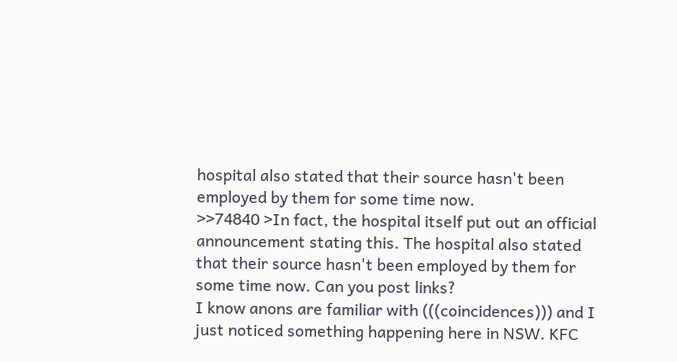hospital also stated that their source hasn't been employed by them for some time now.
>>74840 >In fact, the hospital itself put out an official announcement stating this. The hospital also stated that their source hasn't been employed by them for some time now. Can you post links?
I know anons are familiar with (((coincidences))) and I just noticed something happening here in NSW. KFC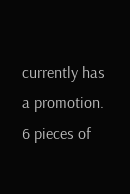currently has a promotion. 6 pieces of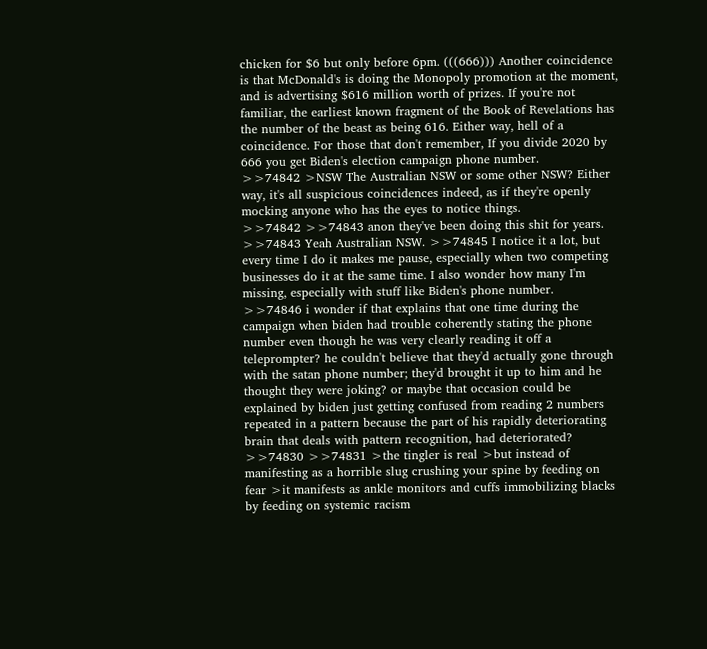chicken for $6 but only before 6pm. (((666))) Another coincidence is that McDonald's is doing the Monopoly promotion at the moment, and is advertising $616 million worth of prizes. If you're not familiar, the earliest known fragment of the Book of Revelations has the number of the beast as being 616. Either way, hell of a coincidence. For those that don't remember, If you divide 2020 by 666 you get Biden's election campaign phone number.
>>74842 >NSW The Australian NSW or some other NSW? Either way, it's all suspicious coincidences indeed, as if they're openly mocking anyone who has the eyes to notice things.
>>74842 >>74843 anon they've been doing this shit for years.
>>74843 Yeah Australian NSW. >>74845 I notice it a lot, but every time I do it makes me pause, especially when two competing businesses do it at the same time. I also wonder how many I'm missing, especially with stuff like Biden's phone number.
>>74846 i wonder if that explains that one time during the campaign when biden had trouble coherently stating the phone number even though he was very clearly reading it off a teleprompter? he couldn't believe that they'd actually gone through with the satan phone number; they'd brought it up to him and he thought they were joking? or maybe that occasion could be explained by biden just getting confused from reading 2 numbers repeated in a pattern because the part of his rapidly deteriorating brain that deals with pattern recognition, had deteriorated?
>>74830 >>74831 >the tingler is real >but instead of manifesting as a horrible slug crushing your spine by feeding on fear >it manifests as ankle monitors and cuffs immobilizing blacks by feeding on systemic racism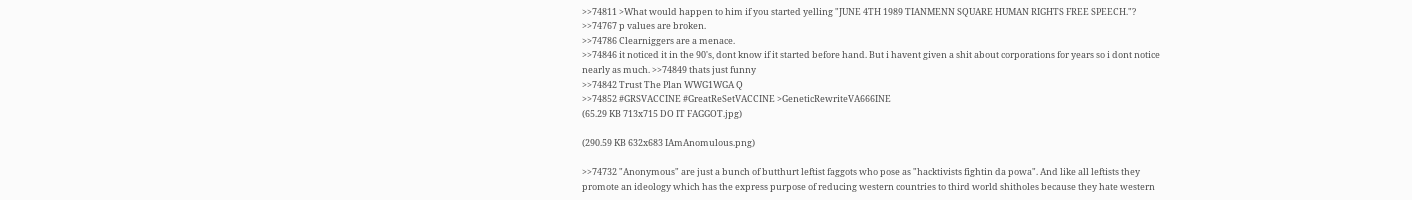>>74811 >What would happen to him if you started yelling "JUNE 4TH 1989 TIANMENN SQUARE HUMAN RIGHTS FREE SPEECH."?
>>74767 p values are broken.
>>74786 Clearniggers are a menace.
>>74846 it noticed it in the 90's, dont know if it started before hand. But i havent given a shit about corporations for years so i dont notice nearly as much. >>74849 thats just funny
>>74842 Trust The Plan WWG1WGA Q
>>74852 #GRSVACCINE #GreatReSetVACCINE >GeneticRewriteVA666INE
(65.29 KB 713x715 DO IT FAGGOT.jpg)

(290.59 KB 632x683 IAmAnomulous.png)

>>74732 "Anonymous" are just a bunch of butthurt leftist faggots who pose as "hacktivists fightin da powa". And like all leftists they promote an ideology which has the express purpose of reducing western countries to third world shitholes because they hate western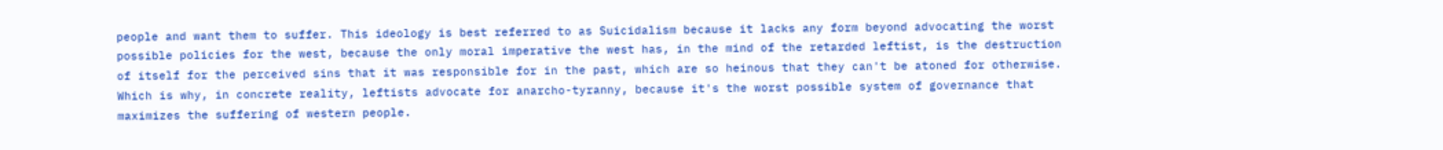people and want them to suffer. This ideology is best referred to as Suicidalism because it lacks any form beyond advocating the worst possible policies for the west, because the only moral imperative the west has, in the mind of the retarded leftist, is the destruction of itself for the perceived sins that it was responsible for in the past, which are so heinous that they can't be atoned for otherwise. Which is why, in concrete reality, leftists advocate for anarcho-tyranny, because it's the worst possible system of governance that maximizes the suffering of western people.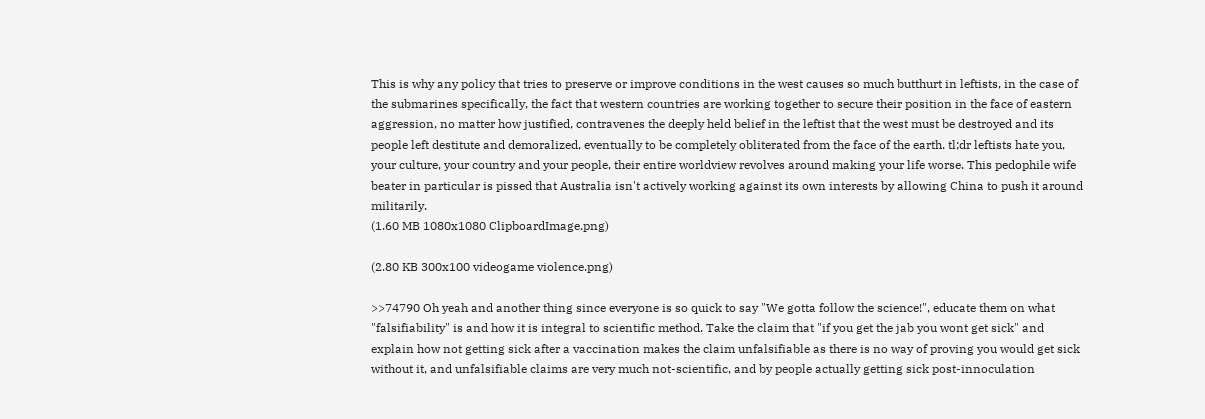This is why any policy that tries to preserve or improve conditions in the west causes so much butthurt in leftists, in the case of the submarines specifically, the fact that western countries are working together to secure their position in the face of eastern aggression, no matter how justified, contravenes the deeply held belief in the leftist that the west must be destroyed and its people left destitute and demoralized, eventually to be completely obliterated from the face of the earth. tl;dr leftists hate you, your culture, your country and your people, their entire worldview revolves around making your life worse. This pedophile wife beater in particular is pissed that Australia isn't actively working against its own interests by allowing China to push it around militarily.
(1.60 MB 1080x1080 ClipboardImage.png)

(2.80 KB 300x100 videogame violence.png)

>>74790 Oh yeah and another thing since everyone is so quick to say "We gotta follow the science!", educate them on what "falsifiability" is and how it is integral to scientific method. Take the claim that "if you get the jab you wont get sick" and explain how not getting sick after a vaccination makes the claim unfalsifiable as there is no way of proving you would get sick without it, and unfalsifiable claims are very much not-scientific, and by people actually getting sick post-innoculation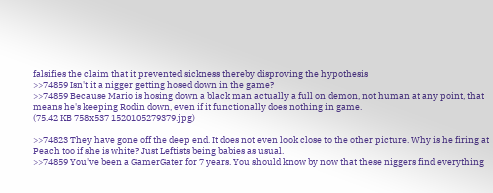falsifies the claim that it prevented sickness thereby disproving the hypothesis
>>74859 Isn't it a nigger getting hosed down in the game?
>>74859 Because Mario is hosing down a black man actually a full on demon, not human at any point, that means he's keeping Rodin down, even if it functionally does nothing in game.
(75.42 KB 758x537 1520105279379.jpg)

>>74823 They have gone off the deep end. It does not even look close to the other picture. Why is he firing at Peach too if she is white? Just Leftists being babies as usual.
>>74859 You've been a GamerGater for 7 years. You should know by now that these niggers find everything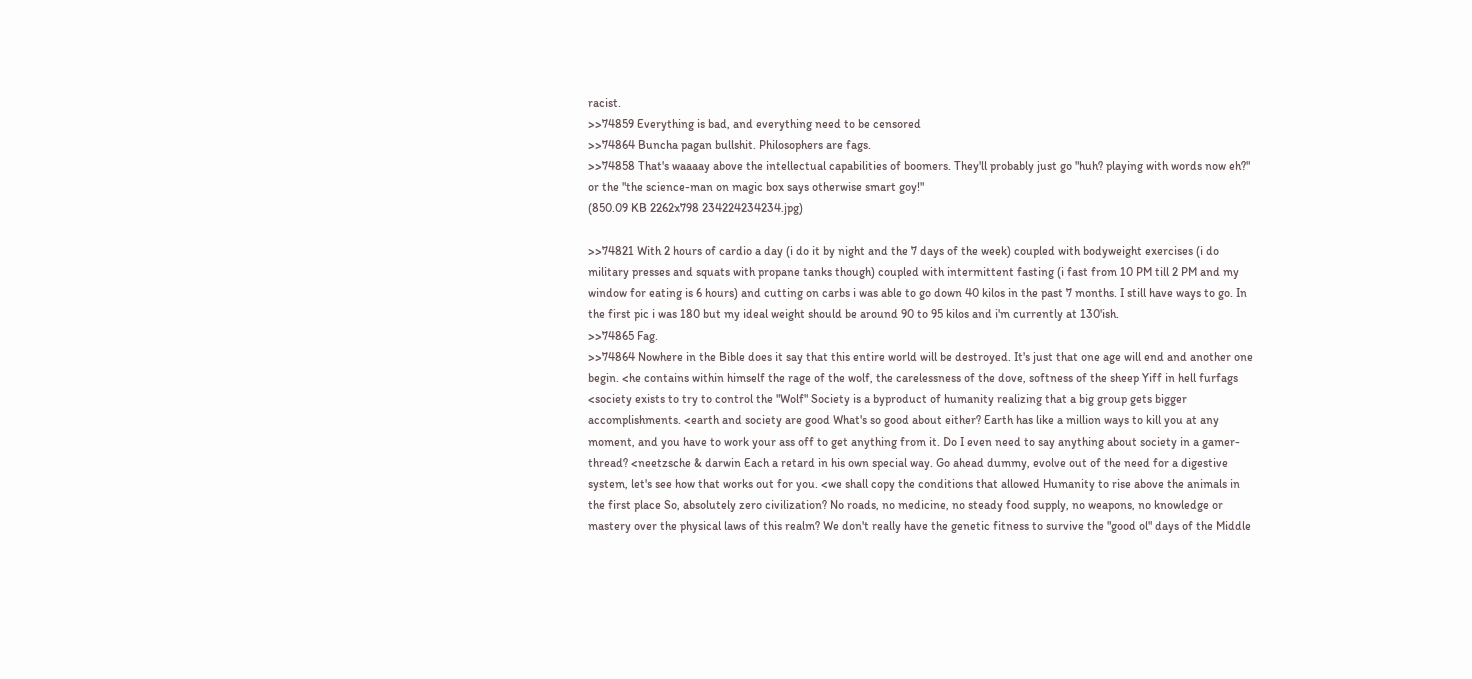racist.
>>74859 Everything is bad, and everything need to be censored
>>74864 Buncha pagan bullshit. Philosophers are fags.
>>74858 That's waaaay above the intellectual capabilities of boomers. They'll probably just go "huh? playing with words now eh?" or the "the science-man on magic box says otherwise smart goy!"
(850.09 KB 2262x798 234224234234.jpg)

>>74821 With 2 hours of cardio a day (i do it by night and the 7 days of the week) coupled with bodyweight exercises (i do military presses and squats with propane tanks though) coupled with intermittent fasting (i fast from 10 PM till 2 PM and my window for eating is 6 hours) and cutting on carbs i was able to go down 40 kilos in the past 7 months. I still have ways to go. In the first pic i was 180 but my ideal weight should be around 90 to 95 kilos and i'm currently at 130'ish.
>>74865 Fag.
>>74864 Nowhere in the Bible does it say that this entire world will be destroyed. It's just that one age will end and another one begin. <he contains within himself the rage of the wolf, the carelessness of the dove, softness of the sheep Yiff in hell furfags <society exists to try to control the "Wolf" Society is a byproduct of humanity realizing that a big group gets bigger accomplishments. <earth and society are good What's so good about either? Earth has like a million ways to kill you at any moment, and you have to work your ass off to get anything from it. Do I even need to say anything about society in a gamer-thread? <neetzsche & darwin Each a retard in his own special way. Go ahead dummy, evolve out of the need for a digestive system, let's see how that works out for you. <we shall copy the conditions that allowed Humanity to rise above the animals in the first place So, absolutely zero civilization? No roads, no medicine, no steady food supply, no weapons, no knowledge or mastery over the physical laws of this realm? We don't really have the genetic fitness to survive the "good ol" days of the Middle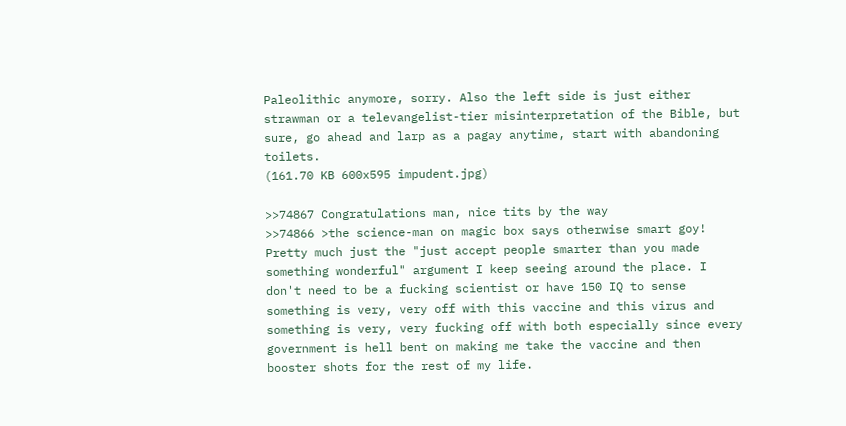Paleolithic anymore, sorry. Also the left side is just either strawman or a televangelist-tier misinterpretation of the Bible, but sure, go ahead and larp as a pagay anytime, start with abandoning toilets.
(161.70 KB 600x595 impudent.jpg)

>>74867 Congratulations man, nice tits by the way
>>74866 >the science-man on magic box says otherwise smart goy! Pretty much just the "just accept people smarter than you made something wonderful" argument I keep seeing around the place. I don't need to be a fucking scientist or have 150 IQ to sense something is very, very off with this vaccine and this virus and something is very, very fucking off with both especially since every government is hell bent on making me take the vaccine and then booster shots for the rest of my life.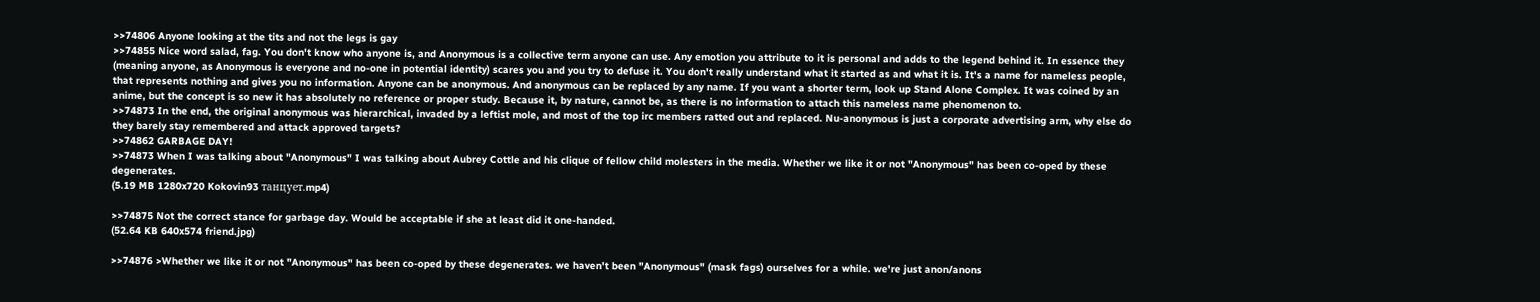>>74806 Anyone looking at the tits and not the legs is gay
>>74855 Nice word salad, fag. You don't know who anyone is, and Anonymous is a collective term anyone can use. Any emotion you attribute to it is personal and adds to the legend behind it. In essence they (meaning anyone, as Anonymous is everyone and no-one in potential identity) scares you and you try to defuse it. You don't really understand what it started as and what it is. It's a name for nameless people, that represents nothing and gives you no information. Anyone can be anonymous. And anonymous can be replaced by any name. If you want a shorter term, look up Stand Alone Complex. It was coined by an anime, but the concept is so new it has absolutely no reference or proper study. Because it, by nature, cannot be, as there is no information to attach this nameless name phenomenon to.
>>74873 In the end, the original anonymous was hierarchical, invaded by a leftist mole, and most of the top irc members ratted out and replaced. Nu-anonymous is just a corporate advertising arm, why else do they barely stay remembered and attack approved targets?
>>74862 GARBAGE DAY!
>>74873 When I was talking about "Anonymous" I was talking about Aubrey Cottle and his clique of fellow child molesters in the media. Whether we like it or not "Anonymous" has been co-oped by these degenerates.
(5.19 MB 1280x720 Kokovin93 танцует.mp4)

>>74875 Not the correct stance for garbage day. Would be acceptable if she at least did it one-handed.
(52.64 KB 640x574 friend.jpg)

>>74876 >Whether we like it or not "Anonymous" has been co-oped by these degenerates. we haven't been "Anonymous" (mask fags) ourselves for a while. we're just anon/anons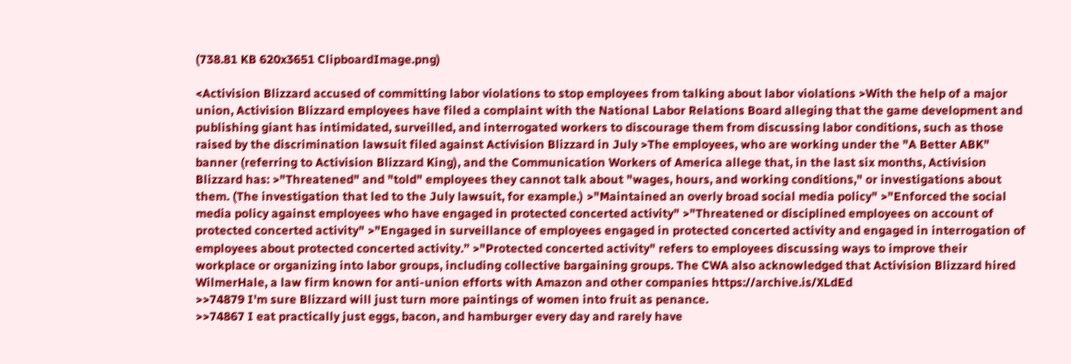(738.81 KB 620x3651 ClipboardImage.png)

<Activision Blizzard accused of committing labor violations to stop employees from talking about labor violations >With the help of a major union, Activision Blizzard employees have filed a complaint with the National Labor Relations Board alleging that the game development and publishing giant has intimidated, surveilled, and interrogated workers to discourage them from discussing labor conditions, such as those raised by the discrimination lawsuit filed against Activision Blizzard in July >The employees, who are working under the "A Better ABK" banner (referring to Activision Blizzard King), and the Communication Workers of America allege that, in the last six months, Activision Blizzard has: >"Threatened" and "told" employees they cannot talk about "wages, hours, and working conditions," or investigations about them. (The investigation that led to the July lawsuit, for example.) >"Maintained an overly broad social media policy" >"Enforced the social media policy against employees who have engaged in protected concerted activity" >"Threatened or disciplined employees on account of protected concerted activity" >"Engaged in surveillance of employees engaged in protected concerted activity and engaged in interrogation of employees about protected concerted activity.” >"Protected concerted activity" refers to employees discussing ways to improve their workplace or organizing into labor groups, including collective bargaining groups. The CWA also acknowledged that Activision Blizzard hired WilmerHale, a law firm known for anti-union efforts with Amazon and other companies https://archive.is/XLdEd
>>74879 I'm sure Blizzard will just turn more paintings of women into fruit as penance.
>>74867 I eat practically just eggs, bacon, and hamburger every day and rarely have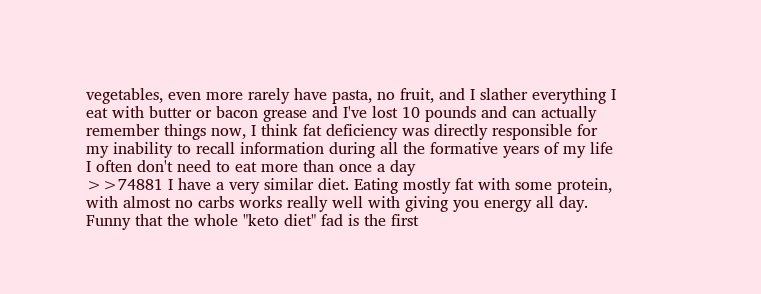vegetables, even more rarely have pasta, no fruit, and I slather everything I eat with butter or bacon grease and I've lost 10 pounds and can actually remember things now, I think fat deficiency was directly responsible for my inability to recall information during all the formative years of my life I often don't need to eat more than once a day
>>74881 I have a very similar diet. Eating mostly fat with some protein, with almost no carbs works really well with giving you energy all day. Funny that the whole "keto diet" fad is the first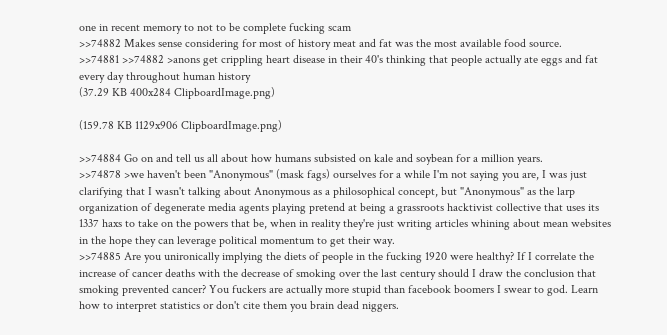one in recent memory to not to be complete fucking scam
>>74882 Makes sense considering for most of history meat and fat was the most available food source.
>>74881 >>74882 >anons get crippling heart disease in their 40's thinking that people actually ate eggs and fat every day throughout human history
(37.29 KB 400x284 ClipboardImage.png)

(159.78 KB 1129x906 ClipboardImage.png)

>>74884 Go on and tell us all about how humans subsisted on kale and soybean for a million years.
>>74878 >we haven't been "Anonymous" (mask fags) ourselves for a while I'm not saying you are, I was just clarifying that I wasn't talking about Anonymous as a philosophical concept, but "Anonymous" as the larp organization of degenerate media agents playing pretend at being a grassroots hacktivist collective that uses its 1337 haxs to take on the powers that be, when in reality they're just writing articles whining about mean websites in the hope they can leverage political momentum to get their way.
>>74885 Are you unironically implying the diets of people in the fucking 1920 were healthy? If I correlate the increase of cancer deaths with the decrease of smoking over the last century should I draw the conclusion that smoking prevented cancer? You fuckers are actually more stupid than facebook boomers I swear to god. Learn how to interpret statistics or don't cite them you brain dead niggers.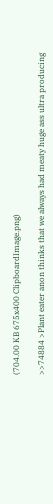(704.00 KB 675x400 ClipboardImage.png)

>>74884 >Plant eater anon thinks that we always had meaty huge ass ultra producing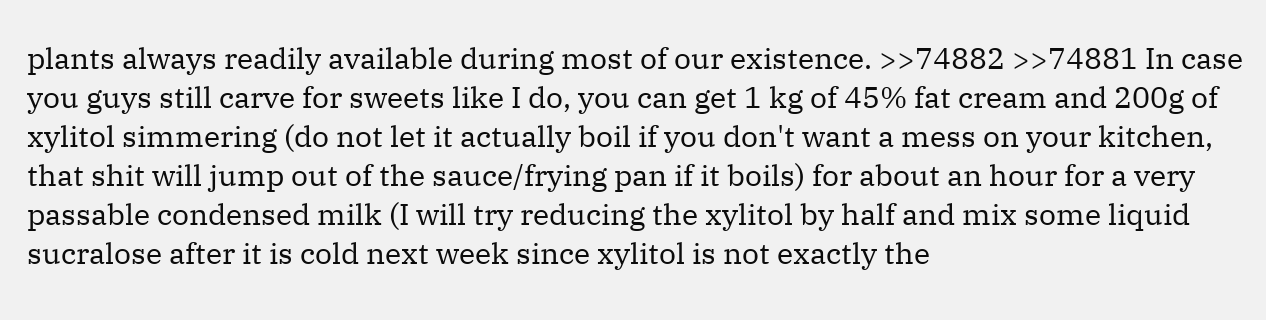plants always readily available during most of our existence. >>74882 >>74881 In case you guys still carve for sweets like I do, you can get 1 kg of 45% fat cream and 200g of xylitol simmering (do not let it actually boil if you don't want a mess on your kitchen, that shit will jump out of the sauce/frying pan if it boils) for about an hour for a very passable condensed milk (I will try reducing the xylitol by half and mix some liquid sucralose after it is cold next week since xylitol is not exactly the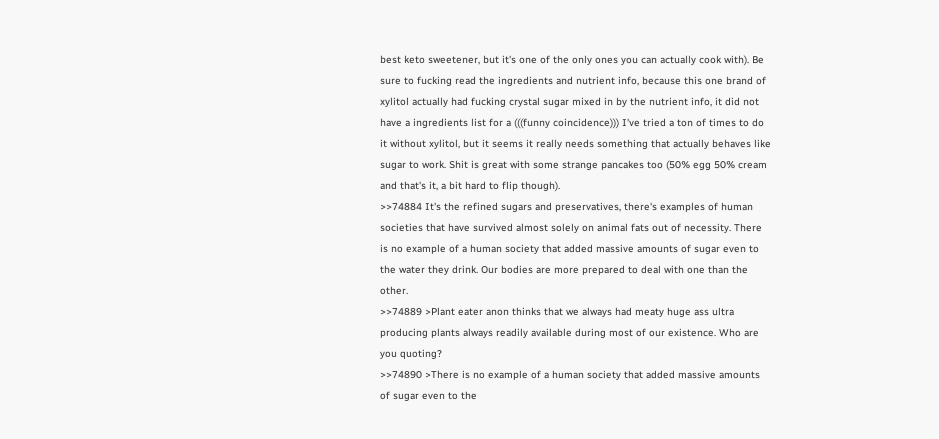best keto sweetener, but it's one of the only ones you can actually cook with). Be sure to fucking read the ingredients and nutrient info, because this one brand of xylitol actually had fucking crystal sugar mixed in by the nutrient info, it did not have a ingredients list for a (((funny coincidence))) I've tried a ton of times to do it without xylitol, but it seems it really needs something that actually behaves like sugar to work. Shit is great with some strange pancakes too (50% egg 50% cream and that's it, a bit hard to flip though).
>>74884 It's the refined sugars and preservatives, there's examples of human societies that have survived almost solely on animal fats out of necessity. There is no example of a human society that added massive amounts of sugar even to the water they drink. Our bodies are more prepared to deal with one than the other.
>>74889 >Plant eater anon thinks that we always had meaty huge ass ultra producing plants always readily available during most of our existence. Who are you quoting?
>>74890 >There is no example of a human society that added massive amounts of sugar even to the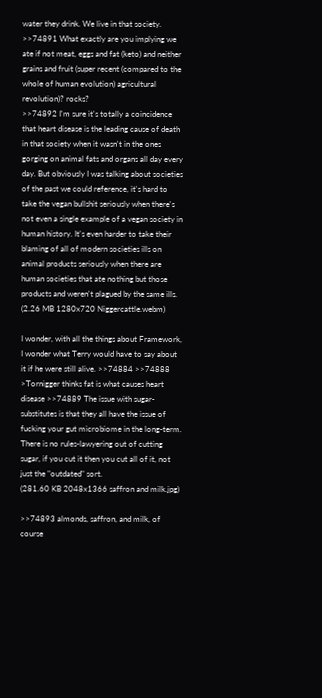water they drink. We live in that society.
>>74891 What exactly are you implying we ate if not meat, eggs and fat (keto) and neither grains and fruit (super recent (compared to the whole of human evolution) agricultural revolution)? rocks?
>>74892 I'm sure it's totally a coincidence that heart disease is the leading cause of death in that society when it wasn't in the ones gorging on animal fats and organs all day every day. But obviously I was talking about societies of the past we could reference, it's hard to take the vegan bullshit seriously when there's not even a single example of a vegan society in human history. It's even harder to take their blaming of all of modern societies ills on animal products seriously when there are human societies that ate nothing but those products and weren't plagued by the same ills.
(2.26 MB 1280x720 Niggercattle.webm)

I wonder, with all the things about Framework, I wonder what Terry would have to say about it if he were still alive. >>74884 >>74888 >Tornigger thinks fat is what causes heart disease >>74889 The issue with sugar-substitutes is that they all have the issue of fucking your gut microbiome in the long-term. There is no rules-lawyering out of cutting sugar, if you cut it then you cut all of it, not just the "outdated" sort.
(281.60 KB 2048x1366 saffron and milk.jpg)

>>74893 almonds, saffron, and milk, of course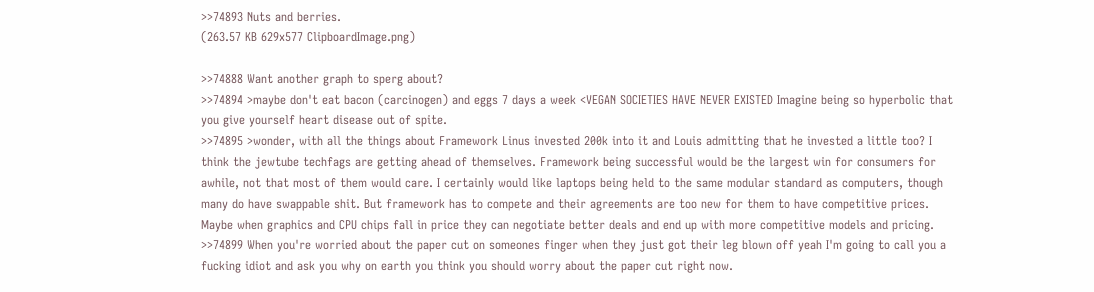>>74893 Nuts and berries.
(263.57 KB 629x577 ClipboardImage.png)

>>74888 Want another graph to sperg about?
>>74894 >maybe don't eat bacon (carcinogen) and eggs 7 days a week <VEGAN SOCIETIES HAVE NEVER EXISTED Imagine being so hyperbolic that you give yourself heart disease out of spite.
>>74895 >wonder, with all the things about Framework Linus invested 200k into it and Louis admitting that he invested a little too? I think the jewtube techfags are getting ahead of themselves. Framework being successful would be the largest win for consumers for awhile, not that most of them would care. I certainly would like laptops being held to the same modular standard as computers, though many do have swappable shit. But framework has to compete and their agreements are too new for them to have competitive prices. Maybe when graphics and CPU chips fall in price they can negotiate better deals and end up with more competitive models and pricing.
>>74899 When you're worried about the paper cut on someones finger when they just got their leg blown off yeah I'm going to call you a fucking idiot and ask you why on earth you think you should worry about the paper cut right now.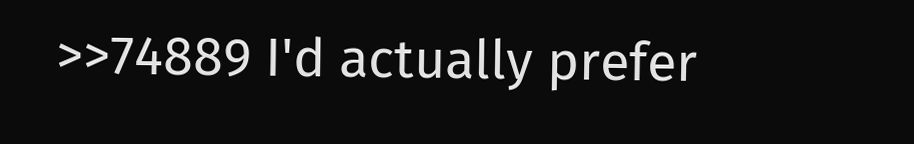>>74889 I'd actually prefer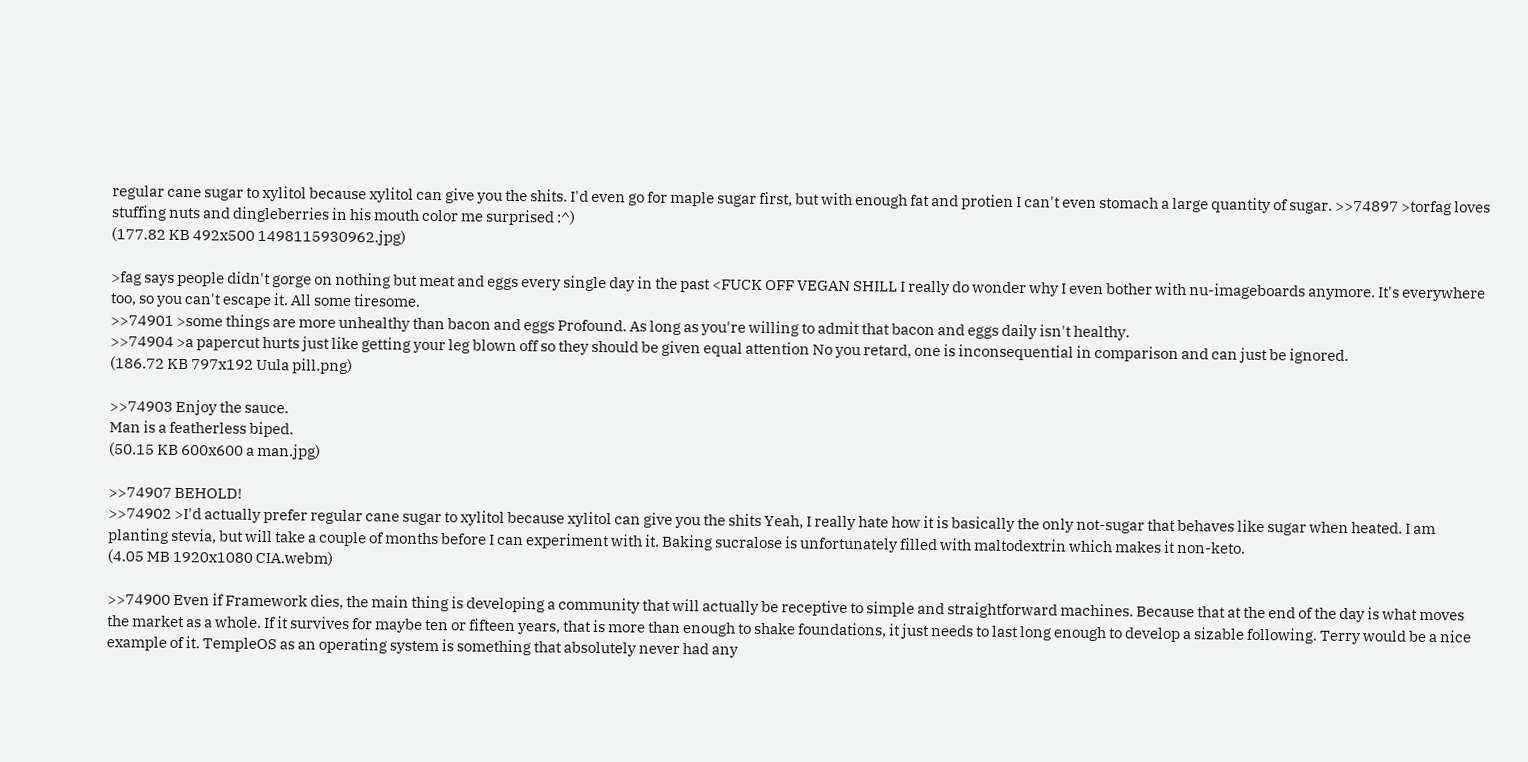regular cane sugar to xylitol because xylitol can give you the shits. I'd even go for maple sugar first, but with enough fat and protien I can't even stomach a large quantity of sugar. >>74897 >torfag loves stuffing nuts and dingleberries in his mouth color me surprised :^)
(177.82 KB 492x500 1498115930962.jpg)

>fag says people didn't gorge on nothing but meat and eggs every single day in the past <FUCK OFF VEGAN SHILL I really do wonder why I even bother with nu-imageboards anymore. It's everywhere too, so you can't escape it. All some tiresome.
>>74901 >some things are more unhealthy than bacon and eggs Profound. As long as you're willing to admit that bacon and eggs daily isn't healthy.
>>74904 >a papercut hurts just like getting your leg blown off so they should be given equal attention No you retard, one is inconsequential in comparison and can just be ignored.
(186.72 KB 797x192 Uula pill.png)

>>74903 Enjoy the sauce.
Man is a featherless biped.
(50.15 KB 600x600 a man.jpg)

>>74907 BEHOLD!
>>74902 >I'd actually prefer regular cane sugar to xylitol because xylitol can give you the shits Yeah, I really hate how it is basically the only not-sugar that behaves like sugar when heated. I am planting stevia, but will take a couple of months before I can experiment with it. Baking sucralose is unfortunately filled with maltodextrin which makes it non-keto.
(4.05 MB 1920x1080 CIA.webm)

>>74900 Even if Framework dies, the main thing is developing a community that will actually be receptive to simple and straightforward machines. Because that at the end of the day is what moves the market as a whole. If it survives for maybe ten or fifteen years, that is more than enough to shake foundations, it just needs to last long enough to develop a sizable following. Terry would be a nice example of it. TempleOS as an operating system is something that absolutely never had any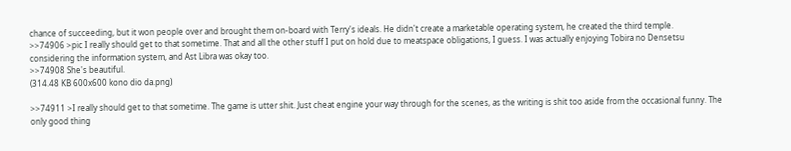chance of succeeding, but it won people over and brought them on-board with Terry's ideals. He didn't create a marketable operating system, he created the third temple.
>>74906 >pic I really should get to that sometime. That and all the other stuff I put on hold due to meatspace obligations, I guess. I was actually enjoying Tobira no Densetsu considering the information system, and Ast Libra was okay too.
>>74908 She's beautiful.
(314.48 KB 600x600 kono dio da.png)

>>74911 >I really should get to that sometime. The game is utter shit. Just cheat engine your way through for the scenes, as the writing is shit too aside from the occasional funny. The only good thing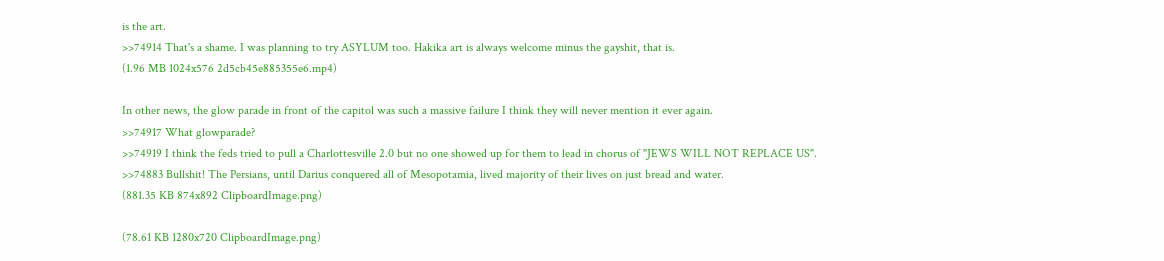is the art.
>>74914 That's a shame. I was planning to try ASYLUM too. Hakika art is always welcome minus the gayshit, that is.
(1.96 MB 1024x576 2d5cb45e885355e6.mp4)

In other news, the glow parade in front of the capitol was such a massive failure I think they will never mention it ever again.
>>74917 What glowparade?
>>74919 I think the feds tried to pull a Charlottesville 2.0 but no one showed up for them to lead in chorus of "JEWS WILL NOT REPLACE US".
>>74883 Bullshit! The Persians, until Darius conquered all of Mesopotamia, lived majority of their lives on just bread and water.
(881.35 KB 874x892 ClipboardImage.png)

(78.61 KB 1280x720 ClipboardImage.png)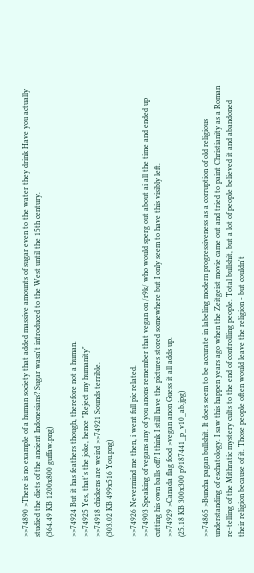>>74890 >There is no example of a human society that added massive amounts of sugar even to the water they drink Have you actually studied the diets of the ancient Indonesians? Sugar wasn't introduced to the West until the 15th century.
(364.49 KB 1200x800 guffaw.png)

>>74924 But it has feathers though, therefore not a human.
>>74925 Yes, that's the joke, hence "Reject my humanity"
>>74918 chickens are weird >>74921 Sounds terrible.
(303.02 KB 499x516 You.png)

>>74926 Nevermind me then, i went full pic related.
>>74903 Speaking of vegans any of you anons remember that vegan on /r9k/ who would sperg out about ai all the time and ended up cutting his own balls off? I think I still have the pictures stored somewhere but I only seem to have this visibly left.
>>74929 >Canada flag food >vegan anon Guess it all adds up.
(25.18 KB 300x300 p9187441_p_v10_ab.jpg)

>>74865 >Buncha pagan bullshit. It does seem to be accurate in labeling modern progressiveness as a corruption of old religious understanding of eschatology. I saw this happen years ago when the Zeitgeist movie came out and tried to paint Christianity as a Roman re-telling of the Mithratic mystery cults to the end of controlling people. Total bullshit, but a lot of people believed it and abandoned their religion because of it. Those people often would leave the religion - but couldn't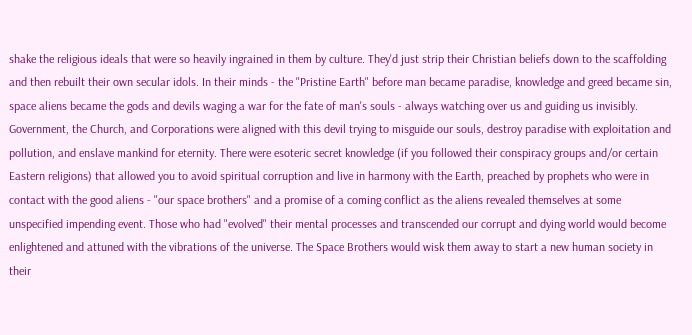shake the religious ideals that were so heavily ingrained in them by culture. They'd just strip their Christian beliefs down to the scaffolding and then rebuilt their own secular idols. In their minds - the "Pristine Earth" before man became paradise, knowledge and greed became sin, space aliens became the gods and devils waging a war for the fate of man's souls - always watching over us and guiding us invisibly. Government, the Church, and Corporations were aligned with this devil trying to misguide our souls, destroy paradise with exploitation and pollution, and enslave mankind for eternity. There were esoteric secret knowledge (if you followed their conspiracy groups and/or certain Eastern religions) that allowed you to avoid spiritual corruption and live in harmony with the Earth, preached by prophets who were in contact with the good aliens - "our space brothers" and a promise of a coming conflict as the aliens revealed themselves at some unspecified impending event. Those who had "evolved" their mental processes and transcended our corrupt and dying world would become enlightened and attuned with the vibrations of the universe. The Space Brothers would wisk them away to start a new human society in their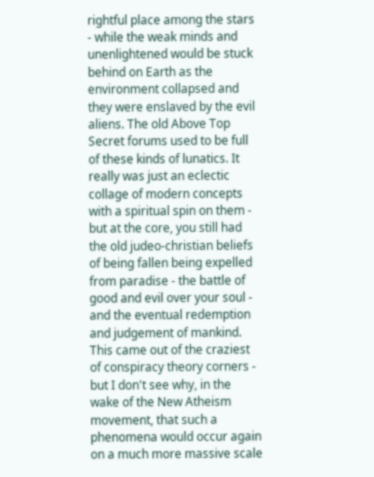rightful place among the stars - while the weak minds and unenlightened would be stuck behind on Earth as the environment collapsed and they were enslaved by the evil aliens. The old Above Top Secret forums used to be full of these kinds of lunatics. It really was just an eclectic collage of modern concepts with a spiritual spin on them - but at the core, you still had the old judeo-christian beliefs of being fallen being expelled from paradise - the battle of good and evil over your soul - and the eventual redemption and judgement of mankind. This came out of the craziest of conspiracy theory corners - but I don't see why, in the wake of the New Atheism movement, that such a phenomena would occur again on a much more massive scale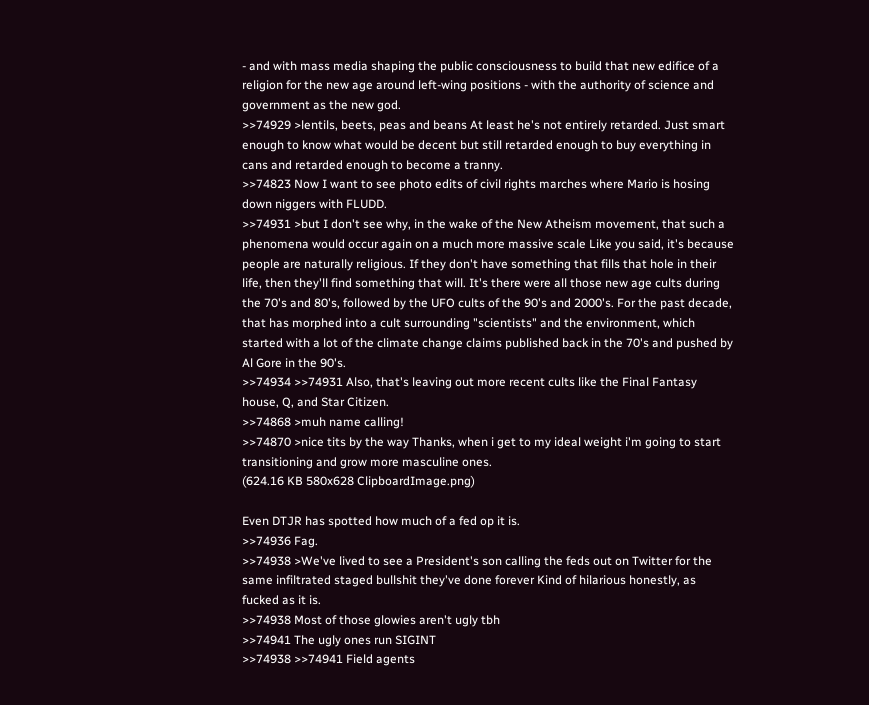- and with mass media shaping the public consciousness to build that new edifice of a religion for the new age around left-wing positions - with the authority of science and government as the new god.
>>74929 >lentils, beets, peas and beans At least he's not entirely retarded. Just smart enough to know what would be decent but still retarded enough to buy everything in cans and retarded enough to become a tranny.
>>74823 Now I want to see photo edits of civil rights marches where Mario is hosing down niggers with FLUDD.
>>74931 >but I don't see why, in the wake of the New Atheism movement, that such a phenomena would occur again on a much more massive scale Like you said, it's because people are naturally religious. If they don't have something that fills that hole in their life, then they'll find something that will. It's there were all those new age cults during the 70's and 80's, followed by the UFO cults of the 90's and 2000's. For the past decade, that has morphed into a cult surrounding "scientists" and the environment, which started with a lot of the climate change claims published back in the 70's and pushed by Al Gore in the 90's.
>>74934 >>74931 Also, that's leaving out more recent cults like the Final Fantasy house, Q, and Star Citizen.
>>74868 >muh name calling!
>>74870 >nice tits by the way Thanks, when i get to my ideal weight i'm going to start transitioning and grow more masculine ones.
(624.16 KB 580x628 ClipboardImage.png)

Even DTJR has spotted how much of a fed op it is.
>>74936 Fag.
>>74938 >We've lived to see a President's son calling the feds out on Twitter for the same infiltrated staged bullshit they've done forever Kind of hilarious honestly, as fucked as it is.
>>74938 Most of those glowies aren't ugly tbh
>>74941 The ugly ones run SIGINT
>>74938 >>74941 Field agents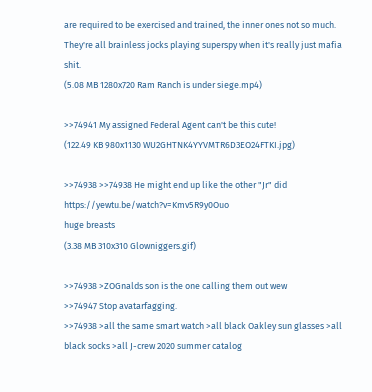are required to be exercised and trained, the inner ones not so much. They're all brainless jocks playing superspy when it's really just mafia shit.
(5.08 MB 1280x720 Ram Ranch is under siege.mp4)

>>74941 My assigned Federal Agent can't be this cute!
(122.49 KB 980x1130 WU2GHTNK4YYVMTR6D3EO24FTKI.jpg)

>>74938 >>74938 He might end up like the other "Jr" did https://yewtu.be/watch?v=Kmv5R9y0Ouo
huge breasts
(3.38 MB 310x310 Glowniggers.gif)

>>74938 >ZOGnalds son is the one calling them out wew
>>74947 Stop avatarfagging.
>>74938 >all the same smart watch >all black Oakley sun glasses >all black socks >all J-crew 2020 summer catalog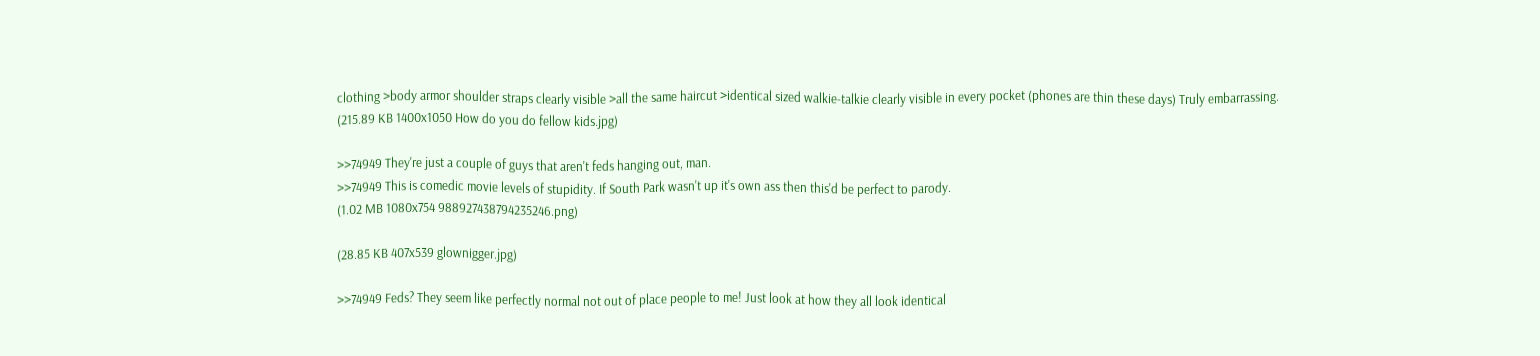clothing >body armor shoulder straps clearly visible >all the same haircut >identical sized walkie-talkie clearly visible in every pocket (phones are thin these days) Truly embarrassing.
(215.89 KB 1400x1050 How do you do fellow kids.jpg)

>>74949 They're just a couple of guys that aren't feds hanging out, man.
>>74949 This is comedic movie levels of stupidity. If South Park wasn't up it's own ass then this'd be perfect to parody.
(1.02 MB 1080x754 988927438794235246.png)

(28.85 KB 407x539 glownigger.jpg)

>>74949 Feds? They seem like perfectly normal not out of place people to me! Just look at how they all look identical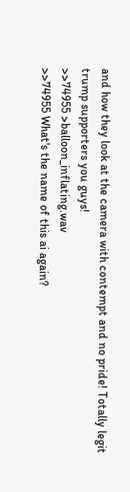and how they look at the camera with contempt and no pride! Totally legit trump supporters you guys!
>>74955 >balloon_inflating.wav
>>74955 What's the name of this ai again?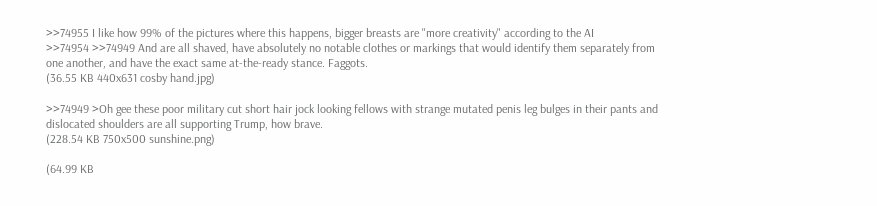>>74955 I like how 99% of the pictures where this happens, bigger breasts are "more creativity" according to the AI
>>74954 >>74949 And are all shaved, have absolutely no notable clothes or markings that would identify them separately from one another, and have the exact same at-the-ready stance. Faggots.
(36.55 KB 440x631 cosby hand.jpg)

>>74949 >Oh gee these poor military cut short hair jock looking fellows with strange mutated penis leg bulges in their pants and dislocated shoulders are all supporting Trump, how brave.
(228.54 KB 750x500 sunshine.png)

(64.99 KB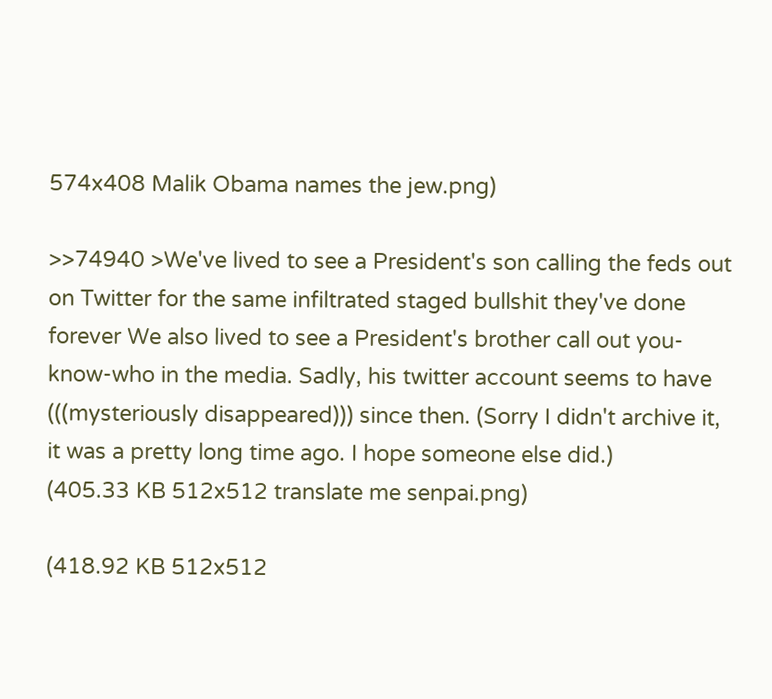574x408 Malik Obama names the jew.png)

>>74940 >We've lived to see a President's son calling the feds out on Twitter for the same infiltrated staged bullshit they've done forever We also lived to see a President's brother call out you-know-who in the media. Sadly, his twitter account seems to have (((mysteriously disappeared))) since then. (Sorry I didn't archive it, it was a pretty long time ago. I hope someone else did.)
(405.33 KB 512x512 translate me senpai.png)

(418.92 KB 512x512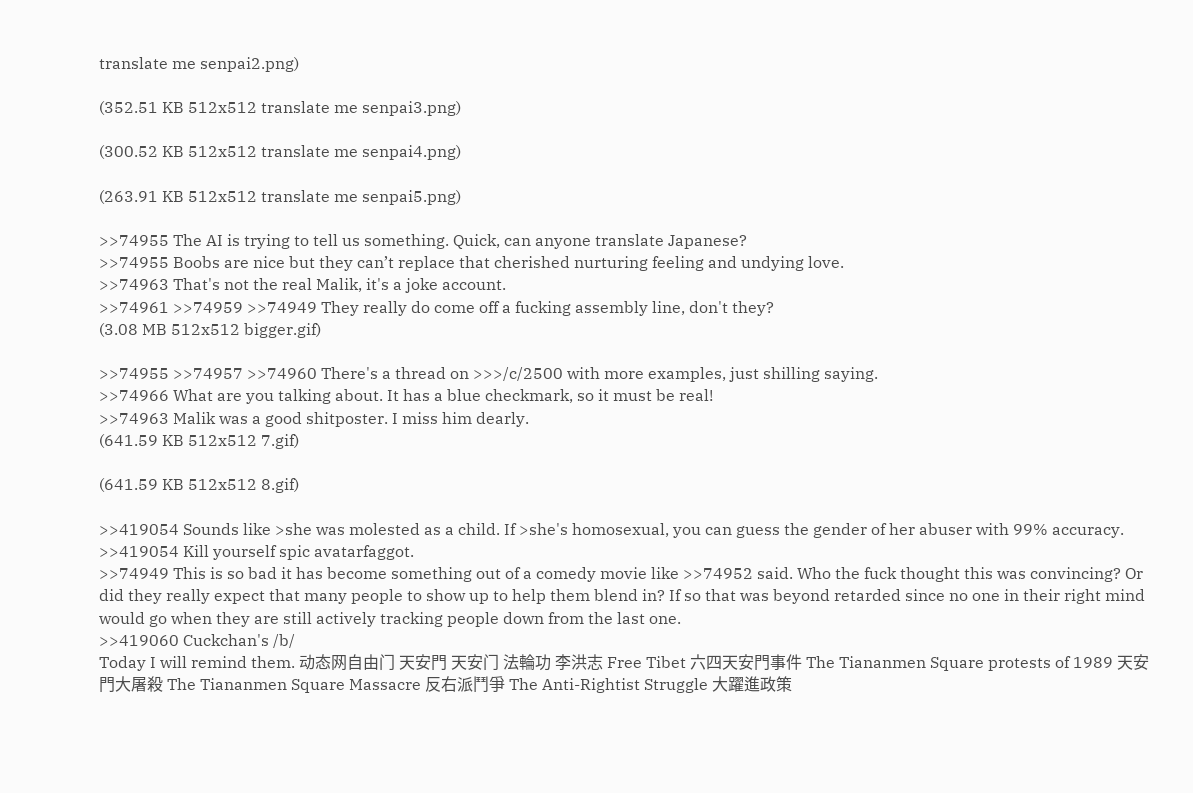translate me senpai2.png)

(352.51 KB 512x512 translate me senpai3.png)

(300.52 KB 512x512 translate me senpai4.png)

(263.91 KB 512x512 translate me senpai5.png)

>>74955 The AI is trying to tell us something. Quick, can anyone translate Japanese?
>>74955 Boobs are nice but they can’t replace that cherished nurturing feeling and undying love.
>>74963 That's not the real Malik, it's a joke account.
>>74961 >>74959 >>74949 They really do come off a fucking assembly line, don't they?
(3.08 MB 512x512 bigger.gif)

>>74955 >>74957 >>74960 There's a thread on >>>/c/2500 with more examples, just shilling saying.
>>74966 What are you talking about. It has a blue checkmark, so it must be real!
>>74963 Malik was a good shitposter. I miss him dearly.
(641.59 KB 512x512 7.gif)

(641.59 KB 512x512 8.gif)

>>419054 Sounds like >she was molested as a child. If >she's homosexual, you can guess the gender of her abuser with 99% accuracy.
>>419054 Kill yourself spic avatarfaggot.
>>74949 This is so bad it has become something out of a comedy movie like >>74952 said. Who the fuck thought this was convincing? Or did they really expect that many people to show up to help them blend in? If so that was beyond retarded since no one in their right mind would go when they are still actively tracking people down from the last one.
>>419060 Cuckchan's /b/
Today I will remind them. 动态网自由门 天安門 天安门 法輪功 李洪志 Free Tibet 六四天安門事件 The Tiananmen Square protests of 1989 天安門大屠殺 The Tiananmen Square Massacre 反右派鬥爭 The Anti-Rightist Struggle 大躍進政策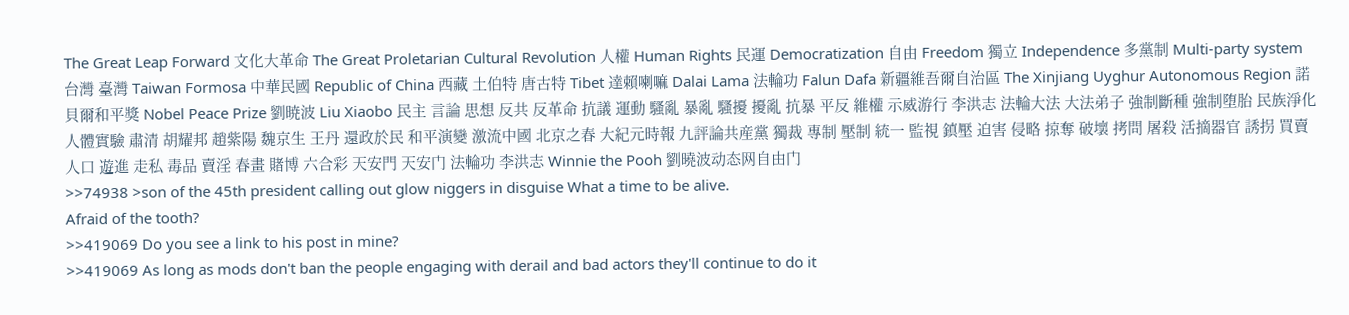The Great Leap Forward 文化大革命 The Great Proletarian Cultural Revolution 人權 Human Rights 民運 Democratization 自由 Freedom 獨立 Independence 多黨制 Multi-party system 台灣 臺灣 Taiwan Formosa 中華民國 Republic of China 西藏 土伯特 唐古特 Tibet 達賴喇嘛 Dalai Lama 法輪功 Falun Dafa 新疆維吾爾自治區 The Xinjiang Uyghur Autonomous Region 諾貝爾和平獎 Nobel Peace Prize 劉暁波 Liu Xiaobo 民主 言論 思想 反共 反革命 抗議 運動 騷亂 暴亂 騷擾 擾亂 抗暴 平反 維權 示威游行 李洪志 法輪大法 大法弟子 強制斷種 強制堕胎 民族淨化 人體實驗 肅清 胡耀邦 趙紫陽 魏京生 王丹 還政於民 和平演變 激流中國 北京之春 大紀元時報 九評論共産黨 獨裁 專制 壓制 統一 監視 鎮壓 迫害 侵略 掠奪 破壞 拷問 屠殺 活摘器官 誘拐 買賣人口 遊進 走私 毒品 賣淫 春畫 賭博 六合彩 天安門 天安门 法輪功 李洪志 Winnie the Pooh 劉曉波动态网自由门
>>74938 >son of the 45th president calling out glow niggers in disguise What a time to be alive.
Afraid of the tooth?
>>419069 Do you see a link to his post in mine?
>>419069 As long as mods don't ban the people engaging with derail and bad actors they'll continue to do it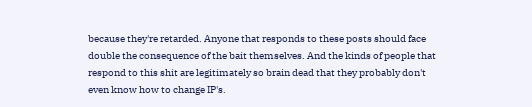because they're retarded. Anyone that responds to these posts should face double the consequence of the bait themselves. And the kinds of people that respond to this shit are legitimately so brain dead that they probably don't even know how to change IP's.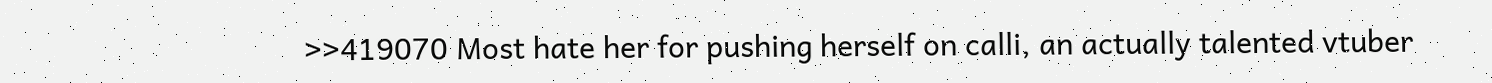>>419070 Most hate her for pushing herself on calli, an actually talented vtuber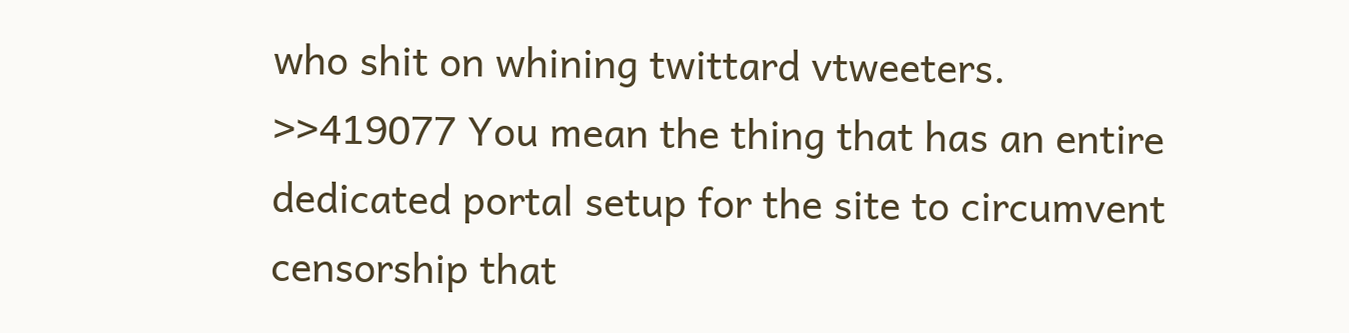who shit on whining twittard vtweeters.
>>419077 You mean the thing that has an entire dedicated portal setup for the site to circumvent censorship that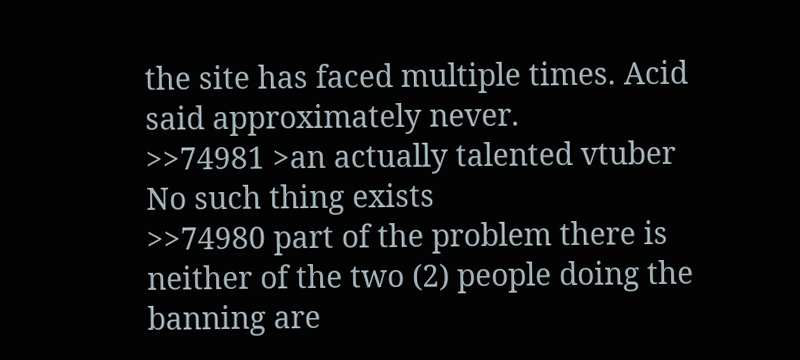the site has faced multiple times. Acid said approximately never.
>>74981 >an actually talented vtuber No such thing exists
>>74980 part of the problem there is neither of the two (2) people doing the banning are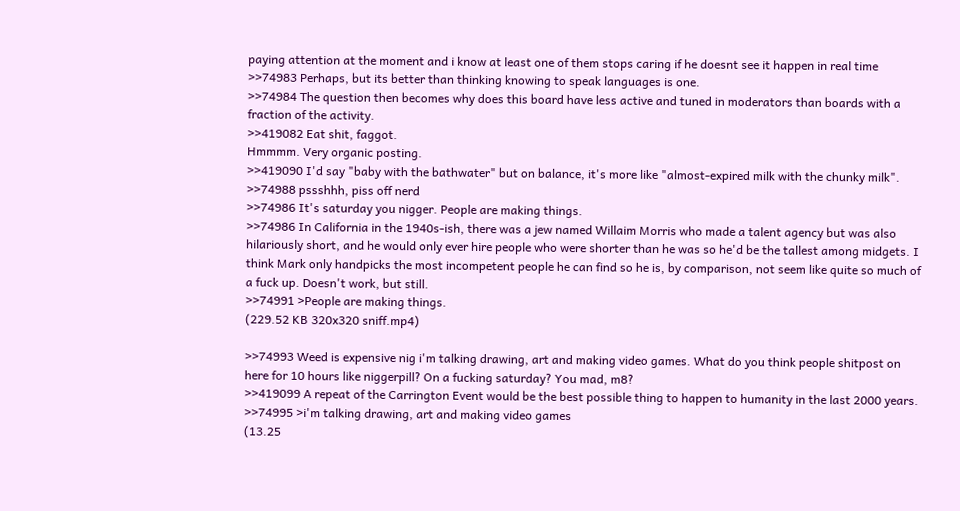paying attention at the moment and i know at least one of them stops caring if he doesnt see it happen in real time
>>74983 Perhaps, but its better than thinking knowing to speak languages is one.
>>74984 The question then becomes why does this board have less active and tuned in moderators than boards with a fraction of the activity.
>>419082 Eat shit, faggot.
Hmmmm. Very organic posting.
>>419090 I'd say "baby with the bathwater" but on balance, it's more like "almost-expired milk with the chunky milk".
>>74988 pssshhh, piss off nerd
>>74986 It's saturday you nigger. People are making things.
>>74986 In California in the 1940s-ish, there was a jew named Willaim Morris who made a talent agency but was also hilariously short, and he would only ever hire people who were shorter than he was so he'd be the tallest among midgets. I think Mark only handpicks the most incompetent people he can find so he is, by comparison, not seem like quite so much of a fuck up. Doesn't work, but still.
>>74991 >People are making things.
(229.52 KB 320x320 sniff.mp4)

>>74993 Weed is expensive nig i'm talking drawing, art and making video games. What do you think people shitpost on here for 10 hours like niggerpill? On a fucking saturday? You mad, m8?
>>419099 A repeat of the Carrington Event would be the best possible thing to happen to humanity in the last 2000 years.
>>74995 >i'm talking drawing, art and making video games
(13.25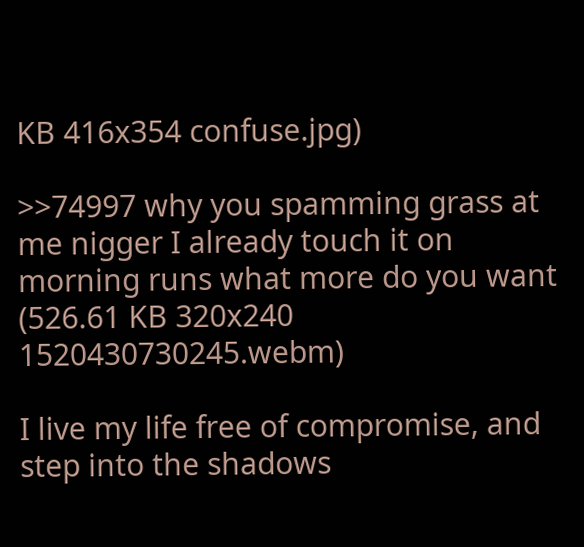KB 416x354 confuse.jpg)

>>74997 why you spamming grass at me nigger I already touch it on morning runs what more do you want
(526.61 KB 320x240 1520430730245.webm)

I live my life free of compromise, and step into the shadows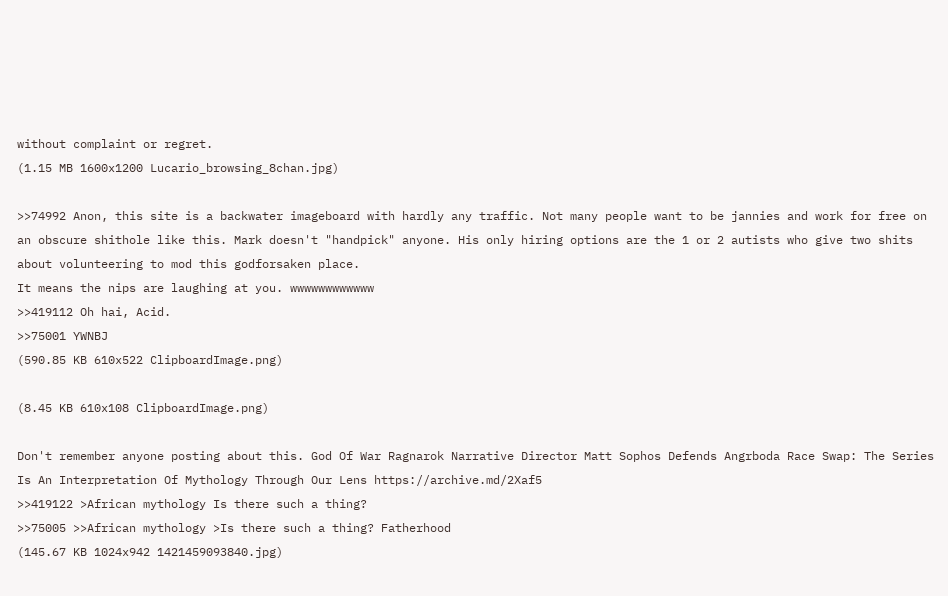without complaint or regret.
(1.15 MB 1600x1200 Lucario_browsing_8chan.jpg)

>>74992 Anon, this site is a backwater imageboard with hardly any traffic. Not many people want to be jannies and work for free on an obscure shithole like this. Mark doesn't "handpick" anyone. His only hiring options are the 1 or 2 autists who give two shits about volunteering to mod this godforsaken place.
It means the nips are laughing at you. wwwwwwwwwwww
>>419112 Oh hai, Acid.
>>75001 YWNBJ
(590.85 KB 610x522 ClipboardImage.png)

(8.45 KB 610x108 ClipboardImage.png)

Don't remember anyone posting about this. God Of War Ragnarok Narrative Director Matt Sophos Defends Angrboda Race Swap: The Series Is An Interpretation Of Mythology Through Our Lens https://archive.md/2Xaf5
>>419122 >African mythology Is there such a thing?
>>75005 >>African mythology >Is there such a thing? Fatherhood
(145.67 KB 1024x942 1421459093840.jpg)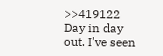>>419122 Day in day out. I've seen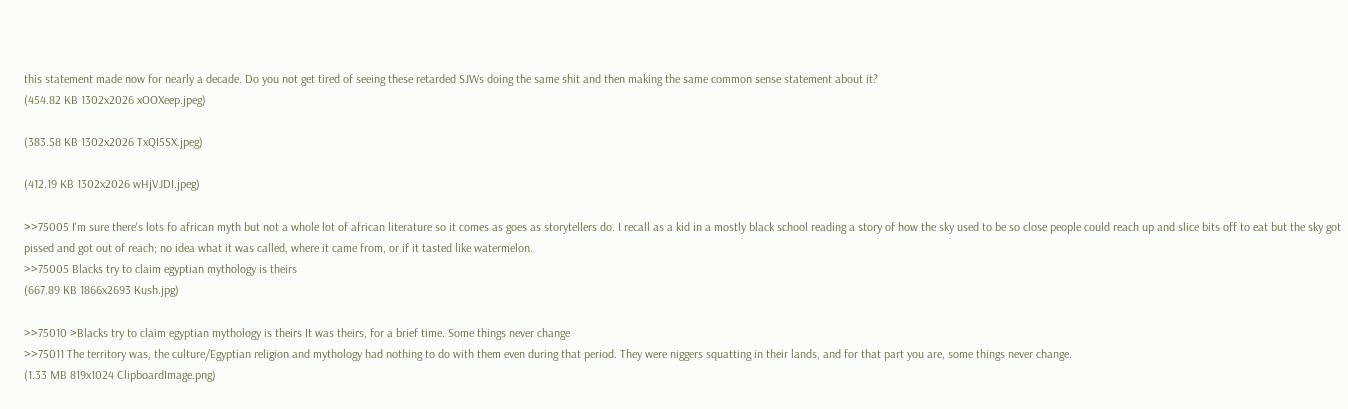this statement made now for nearly a decade. Do you not get tired of seeing these retarded SJWs doing the same shit and then making the same common sense statement about it?
(454.82 KB 1302x2026 xOOXeep.jpeg)

(383.58 KB 1302x2026 TxQI5SX.jpeg)

(412.19 KB 1302x2026 wHjVJDI.jpeg)

>>75005 I'm sure there's lots fo african myth but not a whole lot of african literature so it comes as goes as storytellers do. I recall as a kid in a mostly black school reading a story of how the sky used to be so close people could reach up and slice bits off to eat but the sky got pissed and got out of reach; no idea what it was called, where it came from, or if it tasted like watermelon.
>>75005 Blacks try to claim egyptian mythology is theirs
(667.89 KB 1866x2693 Kush.jpg)

>>75010 >Blacks try to claim egyptian mythology is theirs It was theirs, for a brief time. Some things never change
>>75011 The territory was, the culture/Egyptian religion and mythology had nothing to do with them even during that period. They were niggers squatting in their lands, and for that part you are, some things never change.
(1.33 MB 819x1024 ClipboardImage.png)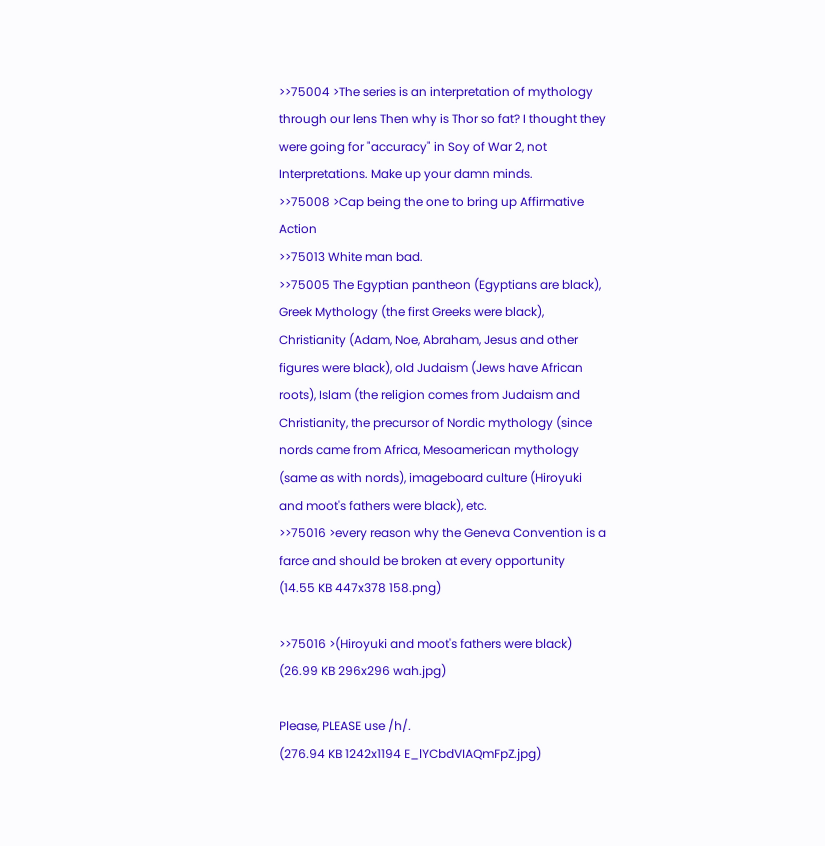>>75004 >The series is an interpretation of mythology through our lens Then why is Thor so fat? I thought they were going for "accuracy" in Soy of War 2, not Interpretations. Make up your damn minds.
>>75008 >Cap being the one to bring up Affirmative Action
>>75013 White man bad.
>>75005 The Egyptian pantheon (Egyptians are black), Greek Mythology (the first Greeks were black), Christianity (Adam, Noe, Abraham, Jesus and other figures were black), old Judaism (Jews have African roots), Islam (the religion comes from Judaism and Christianity, the precursor of Nordic mythology (since nords came from Africa, Mesoamerican mythology (same as with nords), imageboard culture (Hiroyuki and moot's fathers were black), etc.
>>75016 >every reason why the Geneva Convention is a farce and should be broken at every opportunity
(14.55 KB 447x378 158.png)

>>75016 >(Hiroyuki and moot's fathers were black)
(26.99 KB 296x296 wah.jpg)

Please, PLEASE use /h/.
(276.94 KB 1242x1194 E_lYCbdVIAQmFpZ.jpg)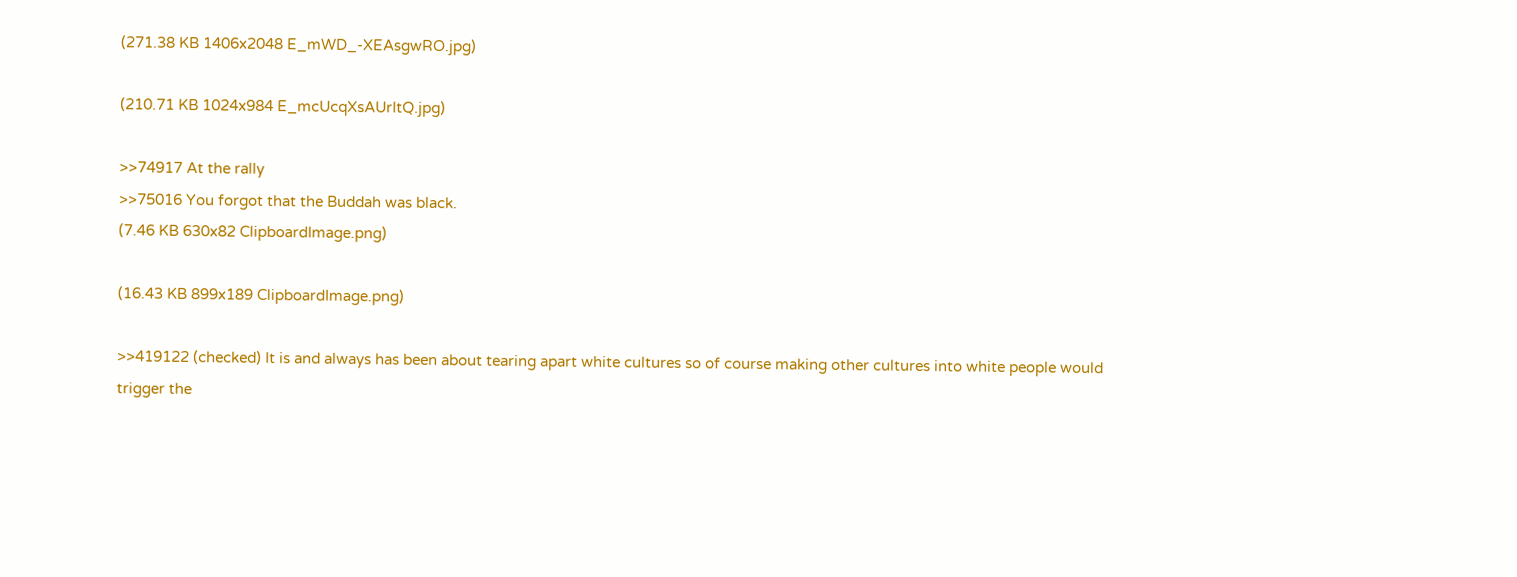(271.38 KB 1406x2048 E_mWD_-XEAsgwRO.jpg)

(210.71 KB 1024x984 E_mcUcqXsAUrItQ.jpg)

>>74917 At the rally
>>75016 You forgot that the Buddah was black.
(7.46 KB 630x82 ClipboardImage.png)

(16.43 KB 899x189 ClipboardImage.png)

>>419122 (checked) It is and always has been about tearing apart white cultures so of course making other cultures into white people would trigger the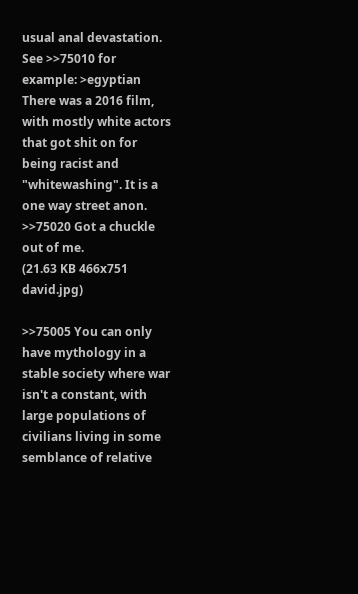usual anal devastation. See >>75010 for example: >egyptian There was a 2016 film, with mostly white actors that got shit on for being racist and "whitewashing". It is a one way street anon. >>75020 Got a chuckle out of me.
(21.63 KB 466x751 david.jpg)

>>75005 You can only have mythology in a stable society where war isn't a constant, with large populations of civilians living in some semblance of relative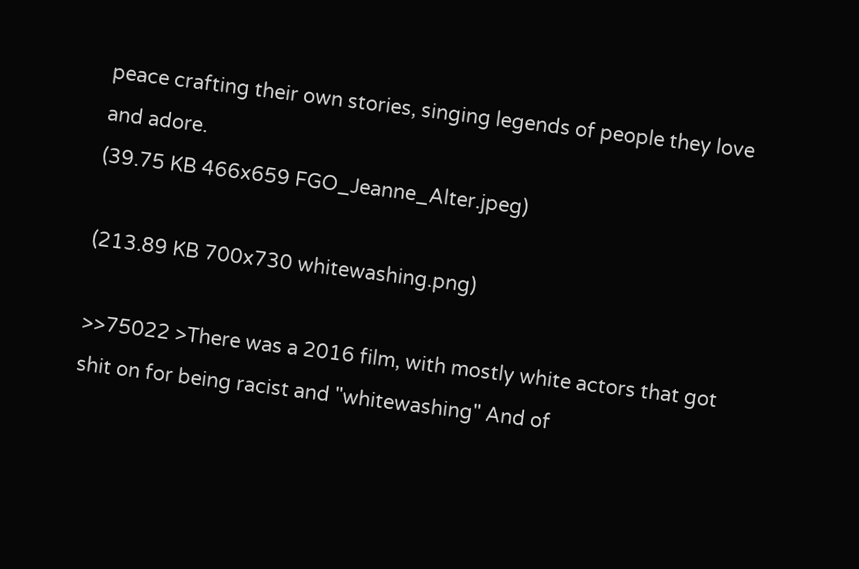peace crafting their own stories, singing legends of people they love and adore.
(39.75 KB 466x659 FGO_Jeanne_Alter.jpeg)

(213.89 KB 700x730 whitewashing.png)

>>75022 >There was a 2016 film, with mostly white actors that got shit on for being racist and "whitewashing" And of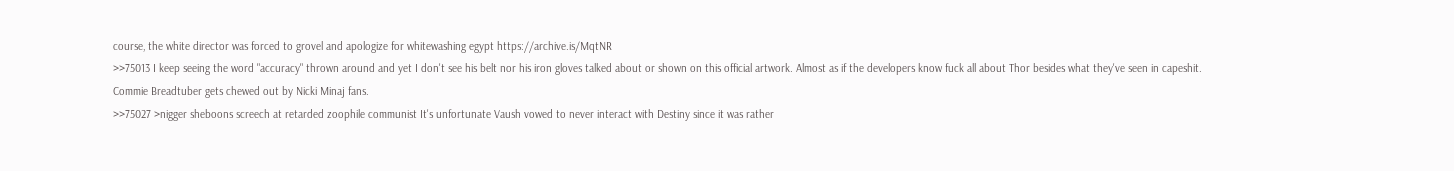course, the white director was forced to grovel and apologize for whitewashing egypt https://archive.is/MqtNR
>>75013 I keep seeing the word "accuracy" thrown around and yet I don't see his belt nor his iron gloves talked about or shown on this official artwork. Almost as if the developers know fuck all about Thor besides what they've seen in capeshit.
Commie Breadtuber gets chewed out by Nicki Minaj fans.
>>75027 >nigger sheboons screech at retarded zoophile communist It's unfortunate Vaush vowed to never interact with Destiny since it was rather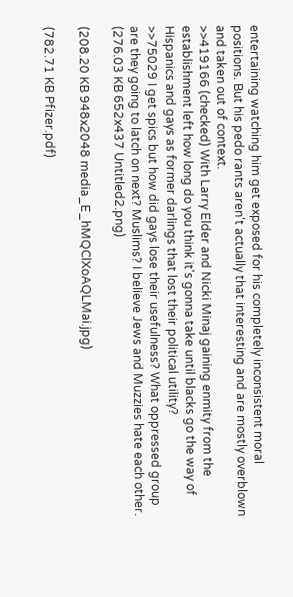entertaining watching him get exposed for his completely inconsistent moral positions. But his pedo rants aren't actually that interesting and are mostly overblown and taken out of context.
>>419166 (checked) With Larry Elder and Nicki Minaj gaining enmity from the establishment left how long do you think it's gonna take until blacks go the way of Hispanics and gays as former darlings that lost their political utility?
>>75029 I get spics but how did gays lose their usefulness? What oppressed group are they going to latch on next? Muslims? I believe Jews and Muzzies hate each other.
(276.03 KB 652x437 Untitled2.png)

(208.20 KB 948x2048 media_E_hMQClXoAQLMai.jpg)

(782.71 KB Pfizer.pdf)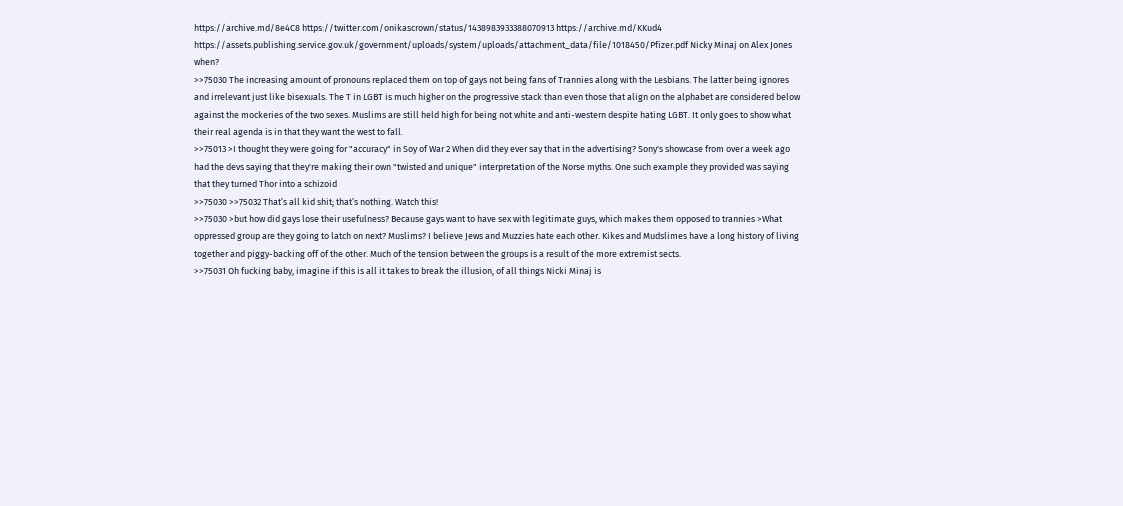https://archive.md/8e4C8 https://twitter.com/onikascrown/status/1438983933388070913 https://archive.md/KKud4 https://assets.publishing.service.gov.uk/government/uploads/system/uploads/attachment_data/file/1018450/Pfizer.pdf Nicky Minaj on Alex Jones when?
>>75030 The increasing amount of pronouns replaced them on top of gays not being fans of Trannies along with the Lesbians. The latter being ignores and irrelevant just like bisexuals. The T in LGBT is much higher on the progressive stack than even those that align on the alphabet are considered below against the mockeries of the two sexes. Muslims are still held high for being not white and anti-western despite hating LGBT. It only goes to show what their real agenda is in that they want the west to fall.
>>75013 >I thought they were going for "accuracy" in Soy of War 2 When did they ever say that in the advertising? Sony's showcase from over a week ago had the devs saying that they're making their own "twisted and unique" interpretation of the Norse myths. One such example they provided was saying that they turned Thor into a schizoid
>>75030 >>75032 That’s all kid shit; that’s nothing. Watch this!
>>75030 >but how did gays lose their usefulness? Because gays want to have sex with legitimate guys, which makes them opposed to trannies >What oppressed group are they going to latch on next? Muslims? I believe Jews and Muzzies hate each other. Kikes and Mudslimes have a long history of living together and piggy-backing off of the other. Much of the tension between the groups is a result of the more extremist sects.
>>75031 Oh fucking baby, imagine if this is all it takes to break the illusion, of all things Nicki Minaj is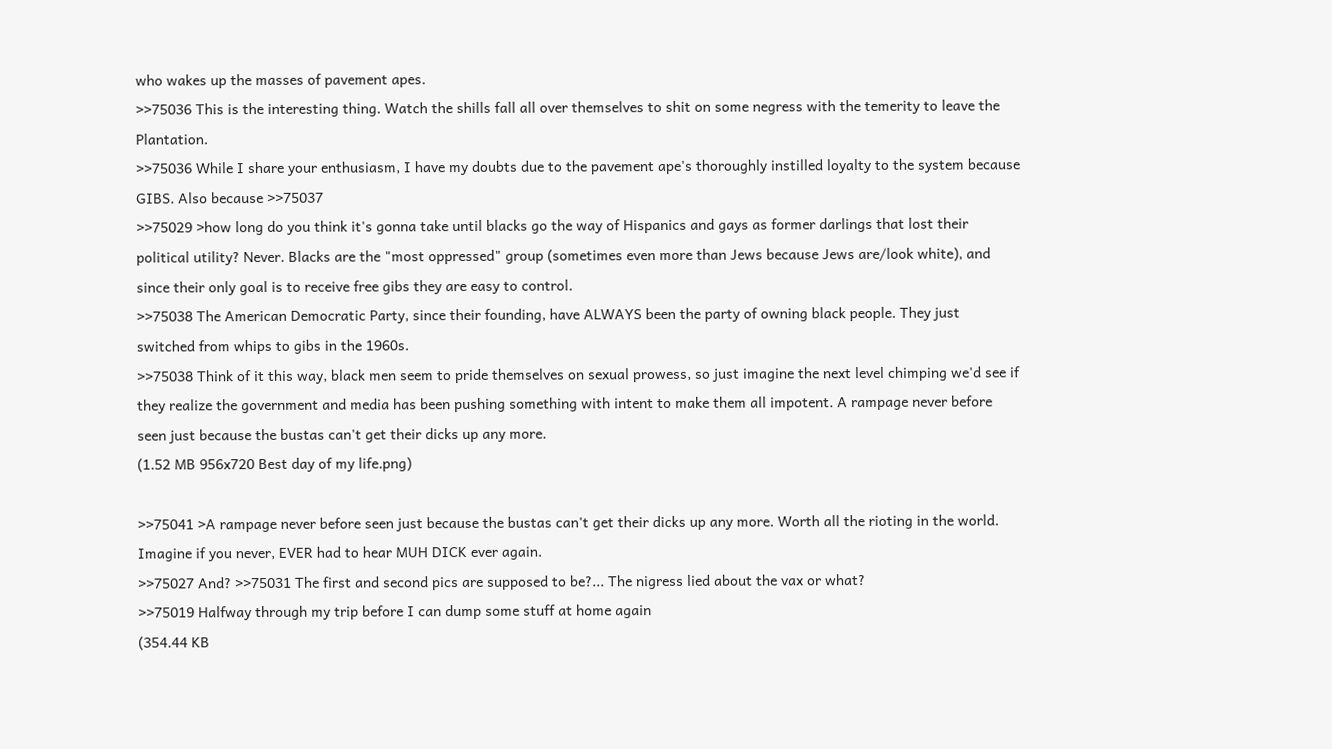who wakes up the masses of pavement apes.
>>75036 This is the interesting thing. Watch the shills fall all over themselves to shit on some negress with the temerity to leave the Plantation.
>>75036 While I share your enthusiasm, I have my doubts due to the pavement ape's thoroughly instilled loyalty to the system because GIBS. Also because >>75037
>>75029 >how long do you think it's gonna take until blacks go the way of Hispanics and gays as former darlings that lost their political utility? Never. Blacks are the "most oppressed" group (sometimes even more than Jews because Jews are/look white), and since their only goal is to receive free gibs they are easy to control.
>>75038 The American Democratic Party, since their founding, have ALWAYS been the party of owning black people. They just switched from whips to gibs in the 1960s.
>>75038 Think of it this way, black men seem to pride themselves on sexual prowess, so just imagine the next level chimping we'd see if they realize the government and media has been pushing something with intent to make them all impotent. A rampage never before seen just because the bustas can't get their dicks up any more.
(1.52 MB 956x720 Best day of my life.png)

>>75041 >A rampage never before seen just because the bustas can't get their dicks up any more. Worth all the rioting in the world. Imagine if you never, EVER had to hear MUH DICK ever again.
>>75027 And? >>75031 The first and second pics are supposed to be?... The nigress lied about the vax or what?
>>75019 Halfway through my trip before I can dump some stuff at home again
(354.44 KB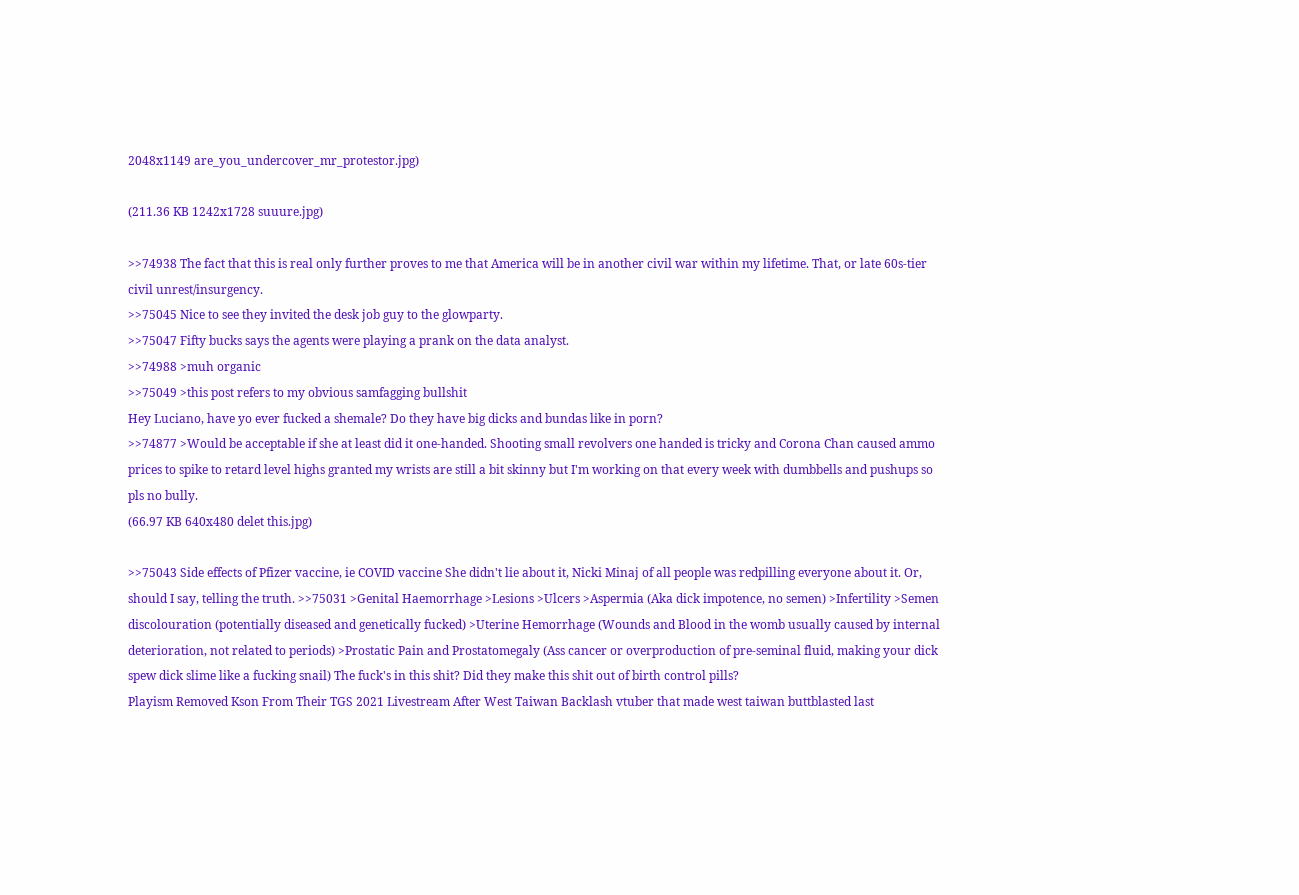2048x1149 are_you_undercover_mr_protestor.jpg)

(211.36 KB 1242x1728 suuure.jpg)

>>74938 The fact that this is real only further proves to me that America will be in another civil war within my lifetime. That, or late 60s-tier civil unrest/insurgency.
>>75045 Nice to see they invited the desk job guy to the glowparty.
>>75047 Fifty bucks says the agents were playing a prank on the data analyst.
>>74988 >muh organic
>>75049 >this post refers to my obvious samfagging bullshit
Hey Luciano, have yo ever fucked a shemale? Do they have big dicks and bundas like in porn?
>>74877 >Would be acceptable if she at least did it one-handed. Shooting small revolvers one handed is tricky and Corona Chan caused ammo prices to spike to retard level highs granted my wrists are still a bit skinny but I'm working on that every week with dumbbells and pushups so pls no bully.
(66.97 KB 640x480 delet this.jpg)

>>75043 Side effects of Pfizer vaccine, ie COVID vaccine She didn't lie about it, Nicki Minaj of all people was redpilling everyone about it. Or, should I say, telling the truth. >>75031 >Genital Haemorrhage >Lesions >Ulcers >Aspermia (Aka dick impotence, no semen) >Infertility >Semen discolouration (potentially diseased and genetically fucked) >Uterine Hemorrhage (Wounds and Blood in the womb usually caused by internal deterioration, not related to periods) >Prostatic Pain and Prostatomegaly (Ass cancer or overproduction of pre-seminal fluid, making your dick spew dick slime like a fucking snail) The fuck's in this shit? Did they make this shit out of birth control pills?
Playism Removed Kson From Their TGS 2021 Livestream After West Taiwan Backlash vtuber that made west taiwan buttblasted last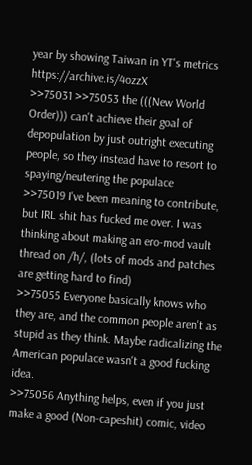year by showing Taiwan in YT's metrics https://archive.is/4ozzX
>>75031 >>75053 the (((New World Order))) can't achieve their goal of depopulation by just outright executing people, so they instead have to resort to spaying/neutering the populace
>>75019 I've been meaning to contribute, but IRL shit has fucked me over. I was thinking about making an ero-mod vault thread on /h/, (lots of mods and patches are getting hard to find)
>>75055 Everyone basically knows who they are, and the common people aren't as stupid as they think. Maybe radicalizing the American populace wasn't a good fucking idea.
>>75056 Anything helps, even if you just make a good (Non-capeshit) comic, video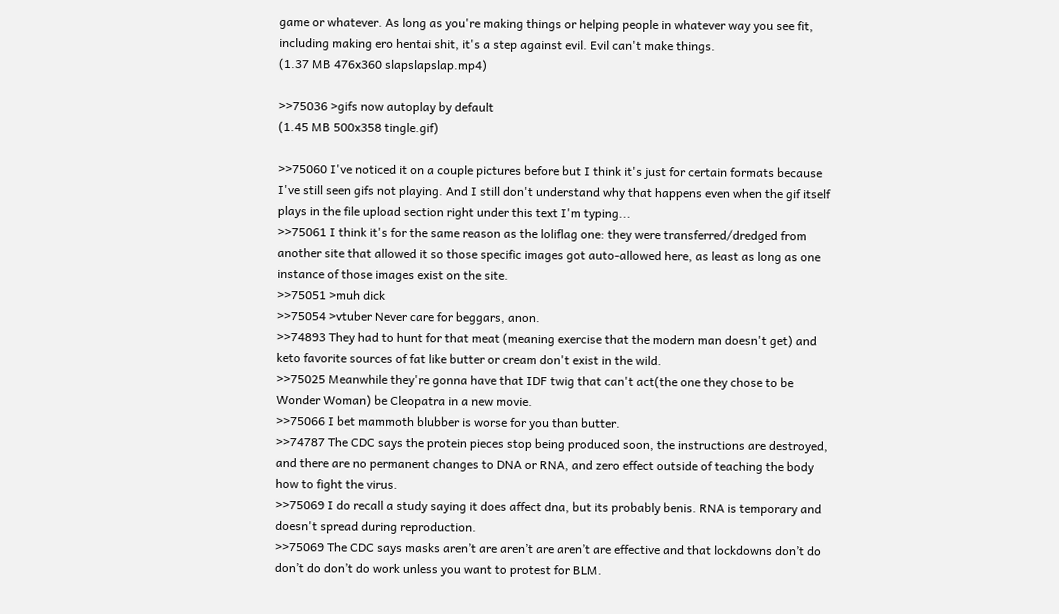game or whatever. As long as you're making things or helping people in whatever way you see fit, including making ero hentai shit, it's a step against evil. Evil can't make things.
(1.37 MB 476x360 slapslapslap.mp4)

>>75036 >gifs now autoplay by default
(1.45 MB 500x358 tingle.gif)

>>75060 I've noticed it on a couple pictures before but I think it's just for certain formats because I've still seen gifs not playing. And I still don't understand why that happens even when the gif itself plays in the file upload section right under this text I'm typing...
>>75061 I think it's for the same reason as the loliflag one: they were transferred/dredged from another site that allowed it so those specific images got auto-allowed here, as least as long as one instance of those images exist on the site.
>>75051 >muh dick
>>75054 >vtuber Never care for beggars, anon.
>>74893 They had to hunt for that meat (meaning exercise that the modern man doesn't get) and keto favorite sources of fat like butter or cream don't exist in the wild.
>>75025 Meanwhile they're gonna have that IDF twig that can't act(the one they chose to be Wonder Woman) be Cleopatra in a new movie.
>>75066 I bet mammoth blubber is worse for you than butter.
>>74787 The CDC says the protein pieces stop being produced soon, the instructions are destroyed, and there are no permanent changes to DNA or RNA, and zero effect outside of teaching the body how to fight the virus.
>>75069 I do recall a study saying it does affect dna, but its probably benis. RNA is temporary and doesn't spread during reproduction.
>>75069 The CDC says masks aren’t are aren’t are aren’t are effective and that lockdowns don’t do don’t do don’t do work unless you want to protest for BLM.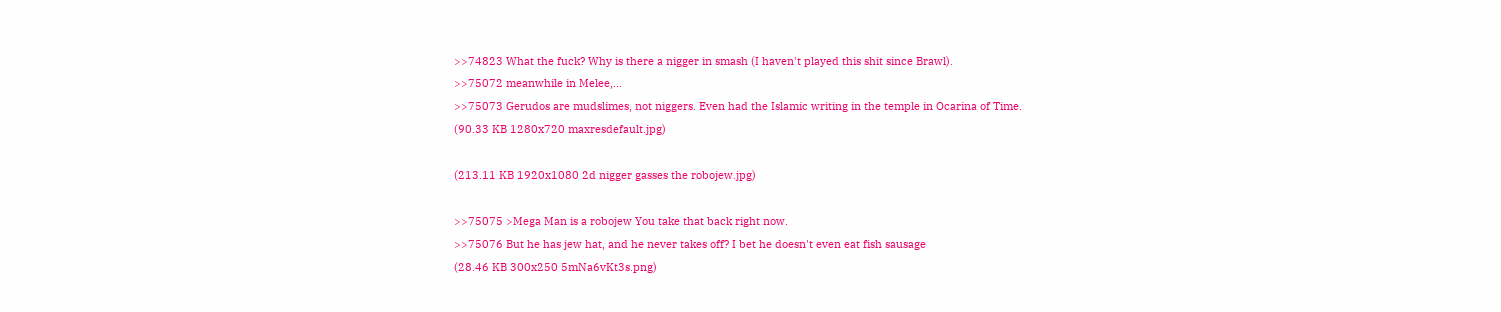>>74823 What the fuck? Why is there a nigger in smash (I haven't played this shit since Brawl).
>>75072 meanwhile in Melee,...
>>75073 Gerudos are mudslimes, not niggers. Even had the Islamic writing in the temple in Ocarina of Time.
(90.33 KB 1280x720 maxresdefault.jpg)

(213.11 KB 1920x1080 2d nigger gasses the robojew.jpg)

>>75075 >Mega Man is a robojew You take that back right now.
>>75076 But he has jew hat, and he never takes off? I bet he doesn't even eat fish sausage
(28.46 KB 300x250 5mNa6vKt3s.png)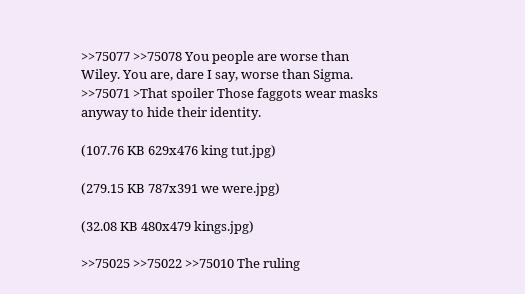>>75077 >>75078 You people are worse than Wiley. You are, dare I say, worse than Sigma.
>>75071 >That spoiler Those faggots wear masks anyway to hide their identity.

(107.76 KB 629x476 king tut.jpg)

(279.15 KB 787x391 we were.jpg)

(32.08 KB 480x479 kings.jpg)

>>75025 >>75022 >>75010 The ruling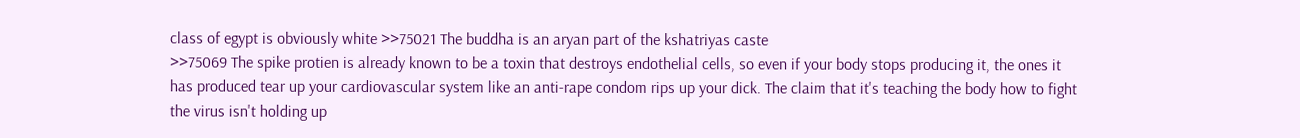class of egypt is obviously white >>75021 The buddha is an aryan part of the kshatriyas caste
>>75069 The spike protien is already known to be a toxin that destroys endothelial cells, so even if your body stops producing it, the ones it has produced tear up your cardiovascular system like an anti-rape condom rips up your dick. The claim that it's teaching the body how to fight the virus isn't holding up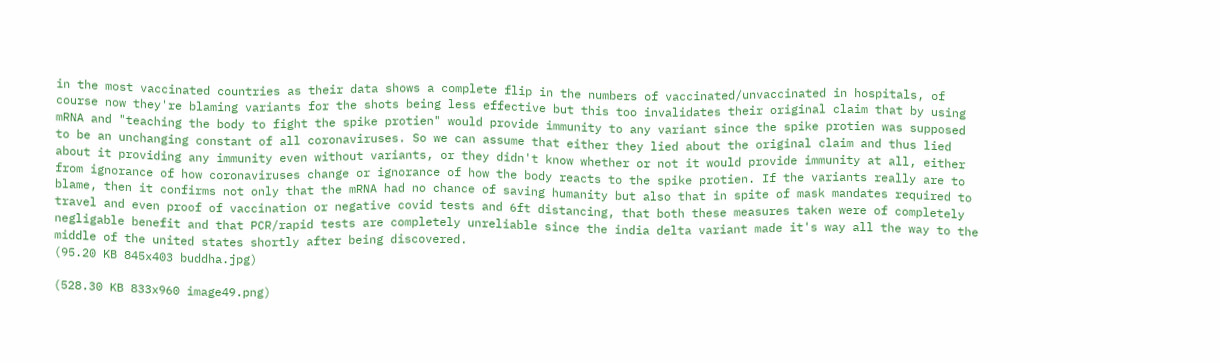in the most vaccinated countries as their data shows a complete flip in the numbers of vaccinated/unvaccinated in hospitals, of course now they're blaming variants for the shots being less effective but this too invalidates their original claim that by using mRNA and "teaching the body to fight the spike protien" would provide immunity to any variant since the spike protien was supposed to be an unchanging constant of all coronaviruses. So we can assume that either they lied about the original claim and thus lied about it providing any immunity even without variants, or they didn't know whether or not it would provide immunity at all, either from ignorance of how coronaviruses change or ignorance of how the body reacts to the spike protien. If the variants really are to blame, then it confirms not only that the mRNA had no chance of saving humanity but also that in spite of mask mandates required to travel and even proof of vaccination or negative covid tests and 6ft distancing, that both these measures taken were of completely negligable benefit and that PCR/rapid tests are completely unreliable since the india delta variant made it's way all the way to the middle of the united states shortly after being discovered.
(95.20 KB 845x403 buddha.jpg)

(528.30 KB 833x960 image49.png)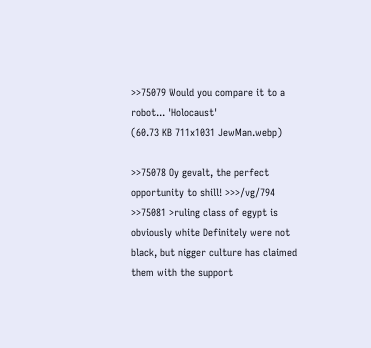>>75079 Would you compare it to a robot... 'Holocaust'
(60.73 KB 711x1031 JewMan.webp)

>>75078 Oy gevalt, the perfect opportunity to shill! >>>/vg/794
>>75081 >ruling class of egypt is obviously white Definitely were not black, but nigger culture has claimed them with the support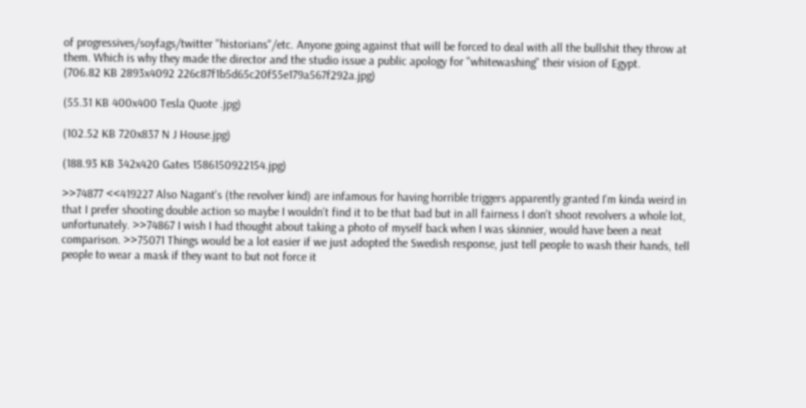of progressives/soyfags/twitter "historians"/etc. Anyone going against that will be forced to deal with all the bullshit they throw at them. Which is why they made the director and the studio issue a public apology for "whitewashing" their vision of Egypt.
(706.82 KB 2893x4092 226c87f1b5d65c20f55e179a567f292a.jpg)

(55.31 KB 400x400 Tesla Quote .jpg)

(102.52 KB 720x837 N J House.jpg)

(188.93 KB 342x420 Gates 1586150922154.jpg)

>>74877 <<419227 Also Nagant's (the revolver kind) are infamous for having horrible triggers apparently granted I'm kinda weird in that I prefer shooting double action so maybe I wouldn't find it to be that bad but in all fairness I don't shoot revolvers a whole lot, unfortunately. >>74867 I wish I had thought about taking a photo of myself back when I was skinnier, would have been a neat comparison. >>75071 Things would be a lot easier if we just adopted the Swedish response, just tell people to wash their hands, tell people to wear a mask if they want to but not force it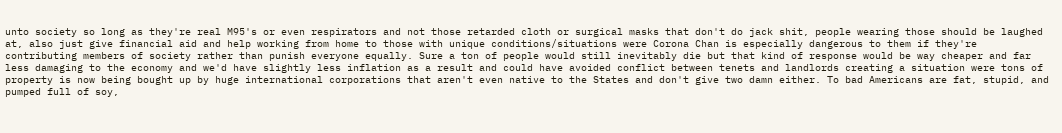unto society so long as they're real M95's or even respirators and not those retarded cloth or surgical masks that don't do jack shit, people wearing those should be laughed at, also just give financial aid and help working from home to those with unique conditions/situations were Corona Chan is especially dangerous to them if they're contributing members of society rather than punish everyone equally. Sure a ton of people would still inevitably die but that kind of response would be way cheaper and far less damaging to the economy and we'd have slightly less inflation as a result and could have avoided conflict between tenets and landlords creating a situation were tons of property is now being bought up by huge international corporations that aren't even native to the States and don't give two damn either. To bad Americans are fat, stupid, and pumped full of soy,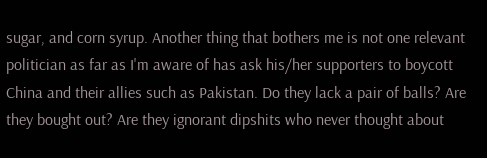sugar, and corn syrup. Another thing that bothers me is not one relevant politician as far as I'm aware of has ask his/her supporters to boycott China and their allies such as Pakistan. Do they lack a pair of balls? Are they bought out? Are they ignorant dipshits who never thought about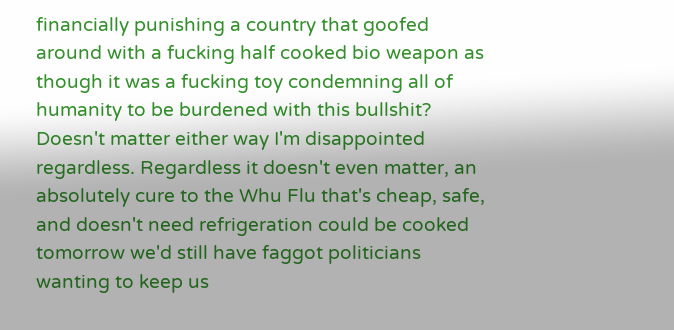financially punishing a country that goofed around with a fucking half cooked bio weapon as though it was a fucking toy condemning all of humanity to be burdened with this bullshit? Doesn't matter either way I'm disappointed regardless. Regardless it doesn't even matter, an absolutely cure to the Whu Flu that's cheap, safe, and doesn't need refrigeration could be cooked tomorrow we'd still have faggot politicians wanting to keep us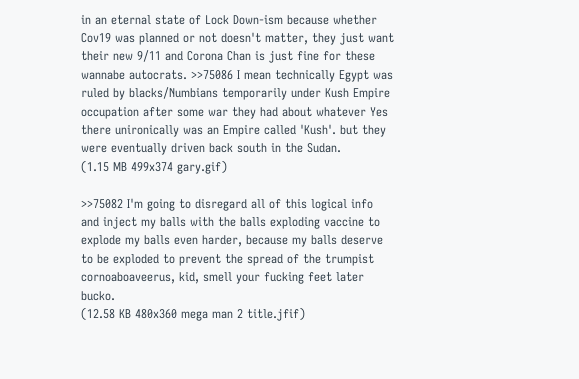in an eternal state of Lock Down-ism because whether Cov19 was planned or not doesn't matter, they just want their new 9/11 and Corona Chan is just fine for these wannabe autocrats. >>75086 I mean technically Egypt was ruled by blacks/Numbians temporarily under Kush Empire occupation after some war they had about whatever Yes there unironically was an Empire called 'Kush'. but they were eventually driven back south in the Sudan.
(1.15 MB 499x374 gary.gif)

>>75082 I'm going to disregard all of this logical info and inject my balls with the balls exploding vaccine to explode my balls even harder, because my balls deserve to be exploded to prevent the spread of the trumpist cornoaboaveerus, kid, smell your fucking feet later bucko.
(12.58 KB 480x360 mega man 2 title.jfif)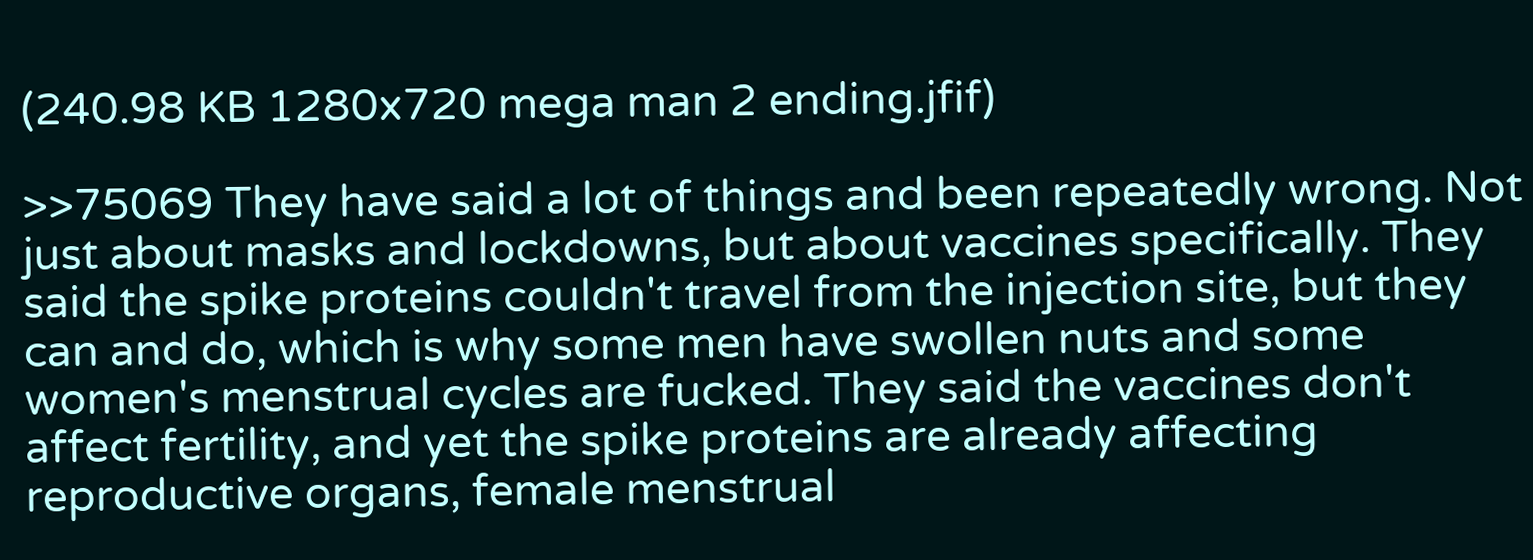(240.98 KB 1280x720 mega man 2 ending.jfif)

>>75069 They have said a lot of things and been repeatedly wrong. Not just about masks and lockdowns, but about vaccines specifically. They said the spike proteins couldn't travel from the injection site, but they can and do, which is why some men have swollen nuts and some women's menstrual cycles are fucked. They said the vaccines don't affect fertility, and yet the spike proteins are already affecting reproductive organs, female menstrual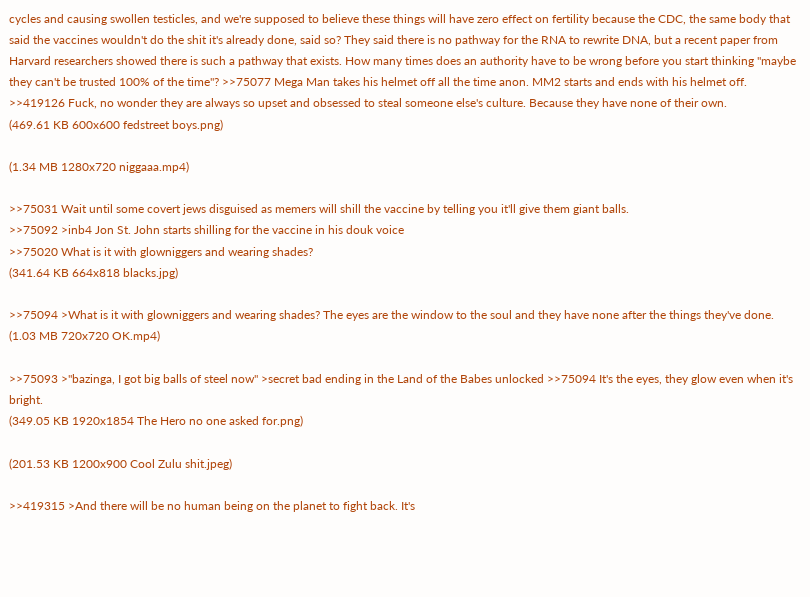cycles and causing swollen testicles, and we're supposed to believe these things will have zero effect on fertility because the CDC, the same body that said the vaccines wouldn't do the shit it's already done, said so? They said there is no pathway for the RNA to rewrite DNA, but a recent paper from Harvard researchers showed there is such a pathway that exists. How many times does an authority have to be wrong before you start thinking "maybe they can't be trusted 100% of the time"? >>75077 Mega Man takes his helmet off all the time anon. MM2 starts and ends with his helmet off.
>>419126 Fuck, no wonder they are always so upset and obsessed to steal someone else's culture. Because they have none of their own.
(469.61 KB 600x600 fedstreet boys.png)

(1.34 MB 1280x720 niggaaa.mp4)

>>75031 Wait until some covert jews disguised as memers will shill the vaccine by telling you it'll give them giant balls.
>>75092 >inb4 Jon St. John starts shilling for the vaccine in his douk voice
>>75020 What is it with glowniggers and wearing shades?
(341.64 KB 664x818 blacks.jpg)

>>75094 >What is it with glowniggers and wearing shades? The eyes are the window to the soul and they have none after the things they've done.
(1.03 MB 720x720 OK.mp4)

>>75093 >"bazinga, I got big balls of steel now" >secret bad ending in the Land of the Babes unlocked >>75094 It's the eyes, they glow even when it's bright.
(349.05 KB 1920x1854 The Hero no one asked for.png)

(201.53 KB 1200x900 Cool Zulu shit.jpeg)

>>419315 >And there will be no human being on the planet to fight back. It's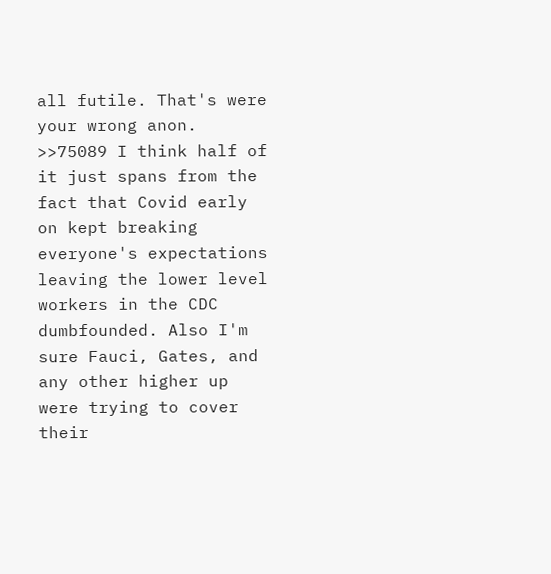all futile. That's were your wrong anon. >>75089 I think half of it just spans from the fact that Covid early on kept breaking everyone's expectations leaving the lower level workers in the CDC dumbfounded. Also I'm sure Fauci, Gates, and any other higher up were trying to cover their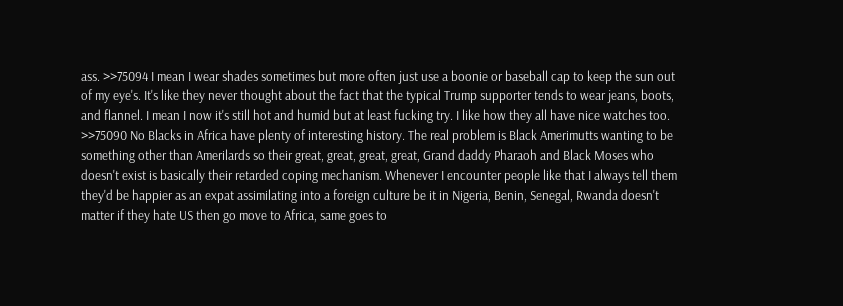ass. >>75094 I mean I wear shades sometimes but more often just use a boonie or baseball cap to keep the sun out of my eye's. It's like they never thought about the fact that the typical Trump supporter tends to wear jeans, boots, and flannel. I mean I now it's still hot and humid but at least fucking try. I like how they all have nice watches too. >>75090 No Blacks in Africa have plenty of interesting history. The real problem is Black Amerimutts wanting to be something other than Amerilards so their great, great, great, great, Grand daddy Pharaoh and Black Moses who doesn't exist is basically their retarded coping mechanism. Whenever I encounter people like that I always tell them they'd be happier as an expat assimilating into a foreign culture be it in Nigeria, Benin, Senegal, Rwanda doesn't matter if they hate US then go move to Africa, same goes to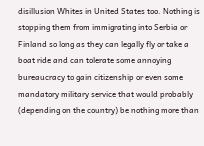disillusion Whites in United States too. Nothing is stopping them from immigrating into Serbia or Finland so long as they can legally fly or take a boat ride and can tolerate some annoying bureaucracy to gain citizenship or even some mandatory military service that would probably (depending on the country) be nothing more than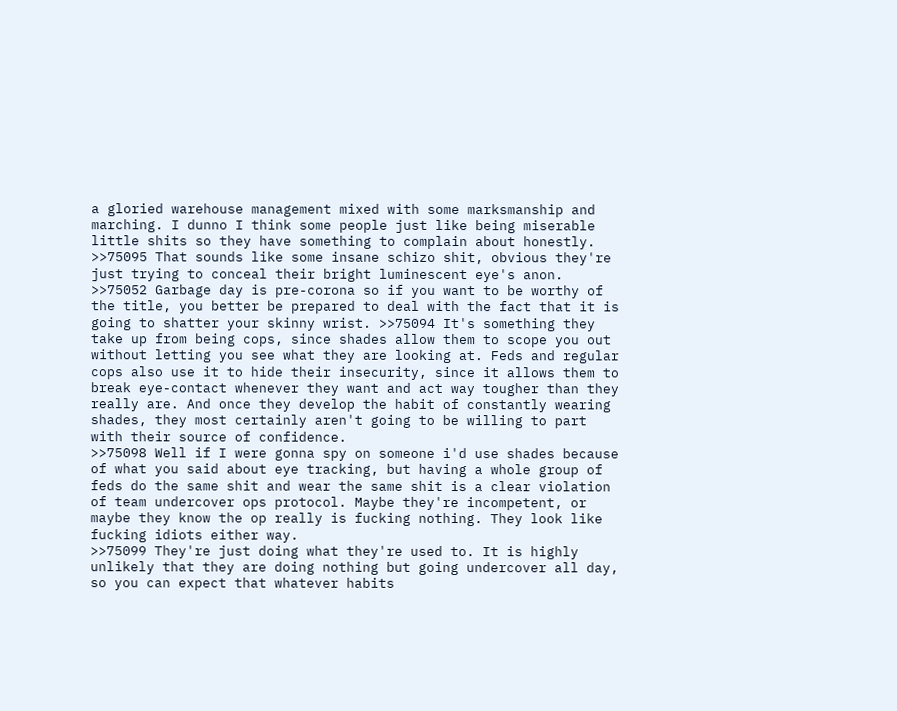a gloried warehouse management mixed with some marksmanship and marching. I dunno I think some people just like being miserable little shits so they have something to complain about honestly. >>75095 That sounds like some insane schizo shit, obvious they're just trying to conceal their bright luminescent eye's anon.
>>75052 Garbage day is pre-corona so if you want to be worthy of the title, you better be prepared to deal with the fact that it is going to shatter your skinny wrist. >>75094 It's something they take up from being cops, since shades allow them to scope you out without letting you see what they are looking at. Feds and regular cops also use it to hide their insecurity, since it allows them to break eye-contact whenever they want and act way tougher than they really are. And once they develop the habit of constantly wearing shades, they most certainly aren't going to be willing to part with their source of confidence.
>>75098 Well if I were gonna spy on someone i'd use shades because of what you said about eye tracking, but having a whole group of feds do the same shit and wear the same shit is a clear violation of team undercover ops protocol. Maybe they're incompetent, or maybe they know the op really is fucking nothing. They look like fucking idiots either way.
>>75099 They're just doing what they're used to. It is highly unlikely that they are doing nothing but going undercover all day, so you can expect that whatever habits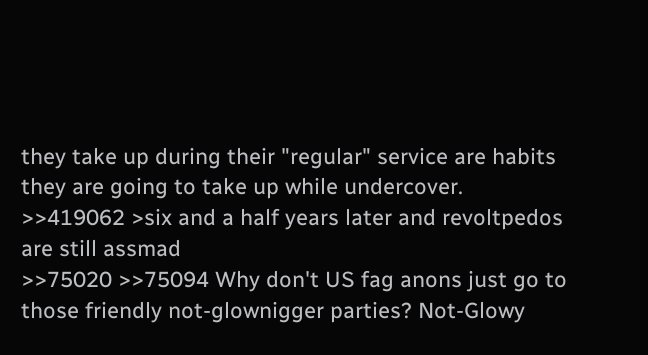they take up during their "regular" service are habits they are going to take up while undercover.
>>419062 >six and a half years later and revoltpedos are still assmad
>>75020 >>75094 Why don't US fag anons just go to those friendly not-glownigger parties? Not-Glowy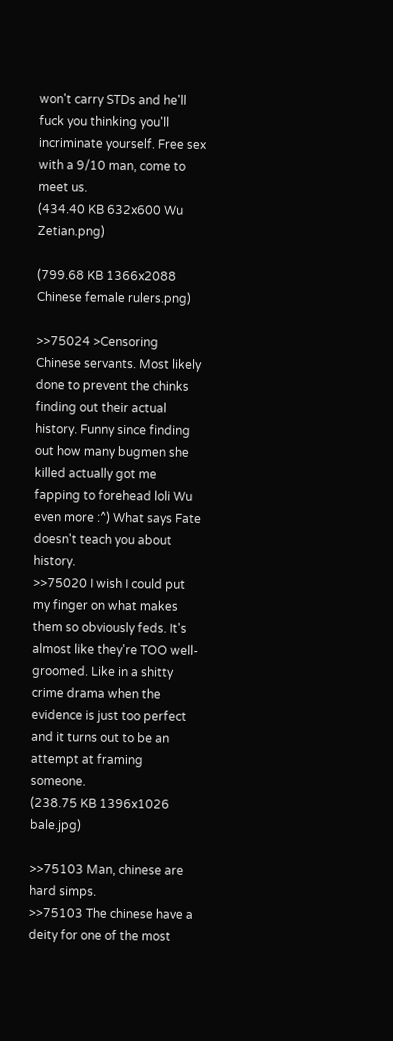won't carry STDs and he'll fuck you thinking you'll incriminate yourself. Free sex with a 9/10 man, come to meet us.
(434.40 KB 632x600 Wu Zetian.png)

(799.68 KB 1366x2088 Chinese female rulers.png)

>>75024 >Censoring Chinese servants. Most likely done to prevent the chinks finding out their actual history. Funny since finding out how many bugmen she killed actually got me fapping to forehead loli Wu even more :^) What says Fate doesn't teach you about history.
>>75020 I wish I could put my finger on what makes them so obviously feds. It's almost like they're TOO well-groomed. Like in a shitty crime drama when the evidence is just too perfect and it turns out to be an attempt at framing someone.
(238.75 KB 1396x1026 bale.jpg)

>>75103 Man, chinese are hard simps.
>>75103 The chinese have a deity for one of the most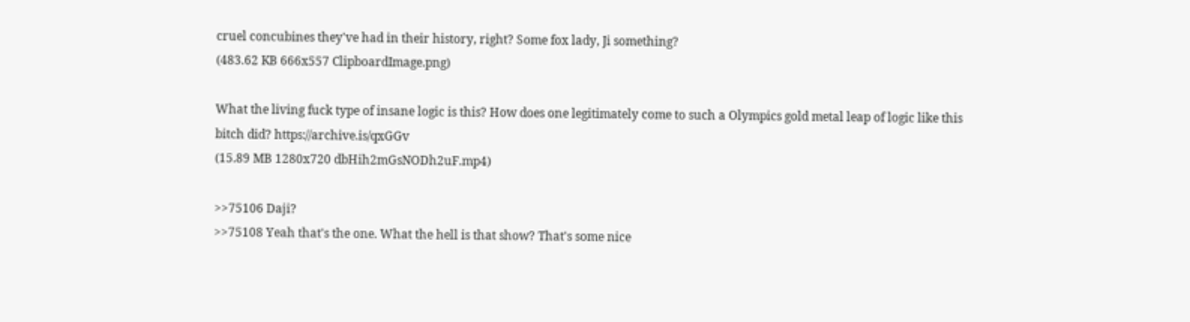cruel concubines they've had in their history, right? Some fox lady, Ji something?
(483.62 KB 666x557 ClipboardImage.png)

What the living fuck type of insane logic is this? How does one legitimately come to such a Olympics gold metal leap of logic like this bitch did? https://archive.is/qxGGv
(15.89 MB 1280x720 dbHih2mGsNODh2uF.mp4)

>>75106 Daji?
>>75108 Yeah that's the one. What the hell is that show? That's some nice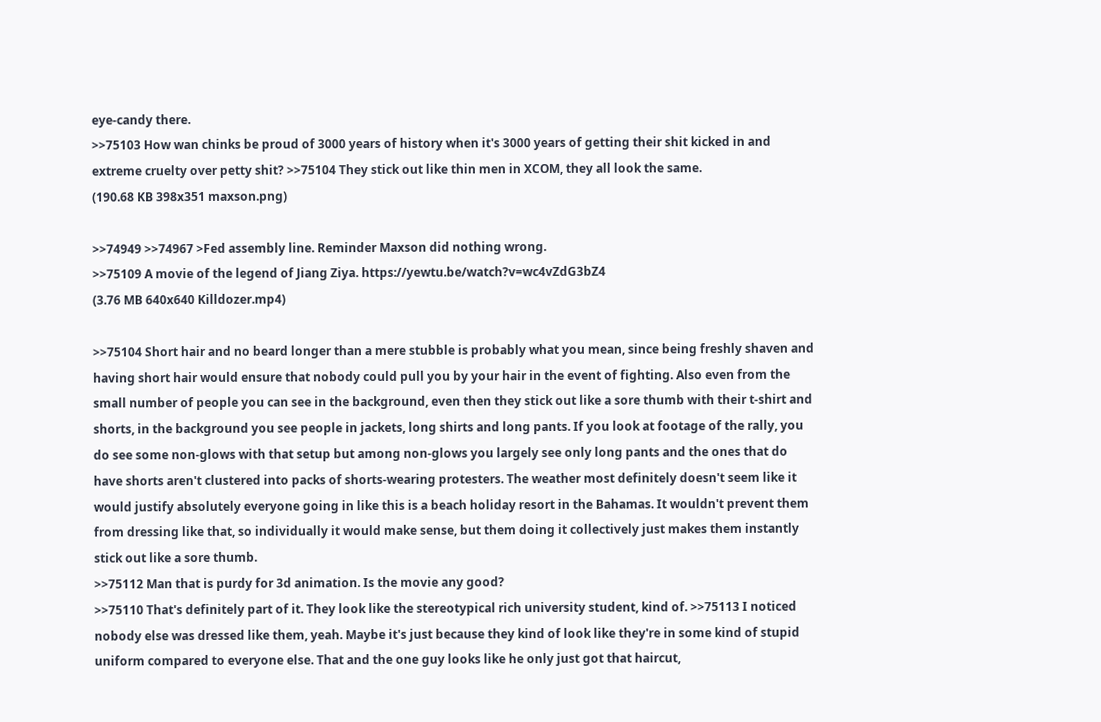eye-candy there.
>>75103 How wan chinks be proud of 3000 years of history when it's 3000 years of getting their shit kicked in and extreme cruelty over petty shit? >>75104 They stick out like thin men in XCOM, they all look the same.
(190.68 KB 398x351 maxson.png)

>>74949 >>74967 >Fed assembly line. Reminder Maxson did nothing wrong.
>>75109 A movie of the legend of Jiang Ziya. https://yewtu.be/watch?v=wc4vZdG3bZ4
(3.76 MB 640x640 Killdozer.mp4)

>>75104 Short hair and no beard longer than a mere stubble is probably what you mean, since being freshly shaven and having short hair would ensure that nobody could pull you by your hair in the event of fighting. Also even from the small number of people you can see in the background, even then they stick out like a sore thumb with their t-shirt and shorts, in the background you see people in jackets, long shirts and long pants. If you look at footage of the rally, you do see some non-glows with that setup but among non-glows you largely see only long pants and the ones that do have shorts aren't clustered into packs of shorts-wearing protesters. The weather most definitely doesn't seem like it would justify absolutely everyone going in like this is a beach holiday resort in the Bahamas. It wouldn't prevent them from dressing like that, so individually it would make sense, but them doing it collectively just makes them instantly stick out like a sore thumb.
>>75112 Man that is purdy for 3d animation. Is the movie any good?
>>75110 That's definitely part of it. They look like the stereotypical rich university student, kind of. >>75113 I noticed nobody else was dressed like them, yeah. Maybe it's just because they kind of look like they're in some kind of stupid uniform compared to everyone else. That and the one guy looks like he only just got that haircut,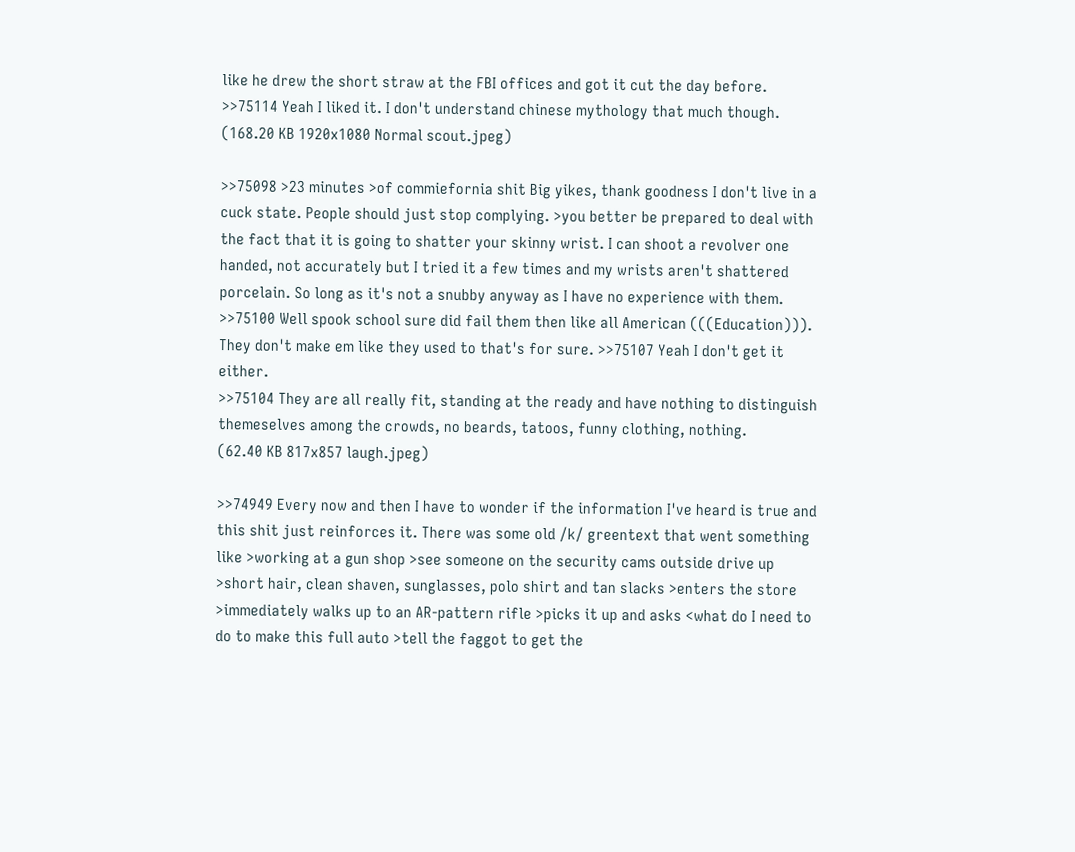like he drew the short straw at the FBI offices and got it cut the day before.
>>75114 Yeah I liked it. I don't understand chinese mythology that much though.
(168.20 KB 1920x1080 Normal scout.jpeg)

>>75098 >23 minutes >of commiefornia shit Big yikes, thank goodness I don't live in a cuck state. People should just stop complying. >you better be prepared to deal with the fact that it is going to shatter your skinny wrist. I can shoot a revolver one handed, not accurately but I tried it a few times and my wrists aren't shattered porcelain. So long as it's not a snubby anyway as I have no experience with them. >>75100 Well spook school sure did fail them then like all American (((Education))). They don't make em like they used to that's for sure. >>75107 Yeah I don't get it either.
>>75104 They are all really fit, standing at the ready and have nothing to distinguish themeselves among the crowds, no beards, tatoos, funny clothing, nothing.
(62.40 KB 817x857 laugh.jpeg)

>>74949 Every now and then I have to wonder if the information I've heard is true and this shit just reinforces it. There was some old /k/ greentext that went something like >working at a gun shop >see someone on the security cams outside drive up >short hair, clean shaven, sunglasses, polo shirt and tan slacks >enters the store >immediately walks up to an AR-pattern rifle >picks it up and asks <what do I need to do to make this full auto >tell the faggot to get the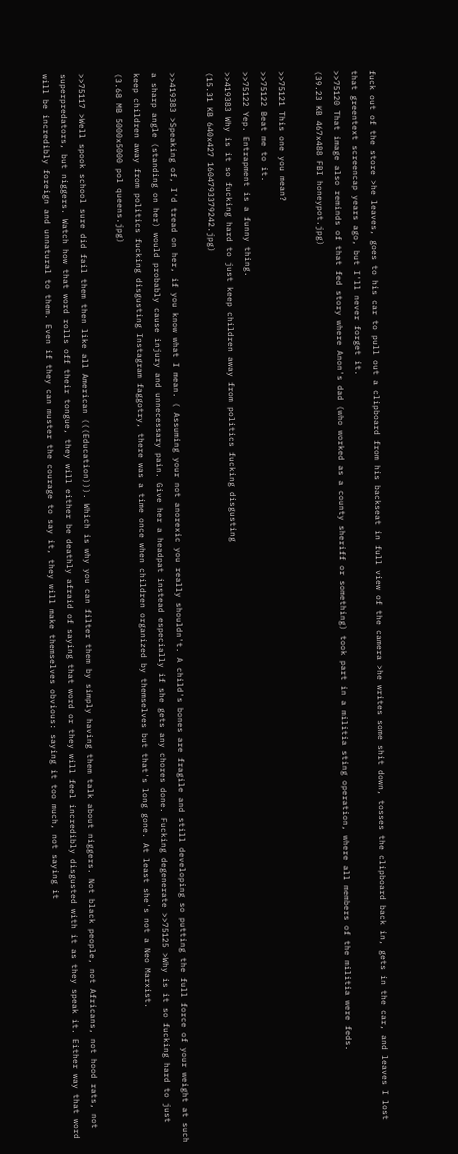fuck out of the store >he leaves, goes to his car to pull out a clipboard from his backseat in full view of the camera >he writes some shit down, tosses the clipboard back in, gets in the car, and leaves I lost that greentext screencap years ago, but I'll never forget it.
>>75120 That image also reminds of that fed story where Anon's dad (who worked as a county sheriff or something) took part in a militia sting operation, where all members of the militia were feds.
(39.23 KB 467x488 FBI honeypot.jpg)

>>75121 This one you mean?
>>75122 Beat me to it.
>>75122 Yep. Entrapment is a funny thing.
>>419383 Why is it so fucking hard to just keep children away from politics fucking disgusting
(15.31 KB 640x427 1604793379242.jpg)

>>419383 >Speaking of, I'd tread on her, if you know what I mean. ( Assuming your not anorexic you really shouldn't. A child's bones are fragile and still developing so putting the full force of your weight at such a sharp angle (standing on her) would probably cause injury and unnecessary pain. Give her a headpat instead especially if she gets any chores done. Fucking degenerate >>75125 >Why is it so fucking hard to just keep children away from politics fucking disgusting Instagram faggotry, there was a time once when children organized by themselves but that's long gone. At least she's not a Neo Marxist.
(3.68 MB 5000x5000 pol queens.jpg)

>>75117 >Well spook school sure did fail them then like all American (((Education))). Which is why you can filter them by simply having them talk about niggers. Not black people, not Africans, not hood rats, not superpredators, but niggers. Watch how that word rolls off their tongue, they will either be deathly afraid of saying that word or they will feel incredibly disgusted with it as they speak it. Either way that word will be incredibly foreign and unnatural to them. Even if they can muster the courage to say it, they will make themselves obvious: saying it too much, not saying it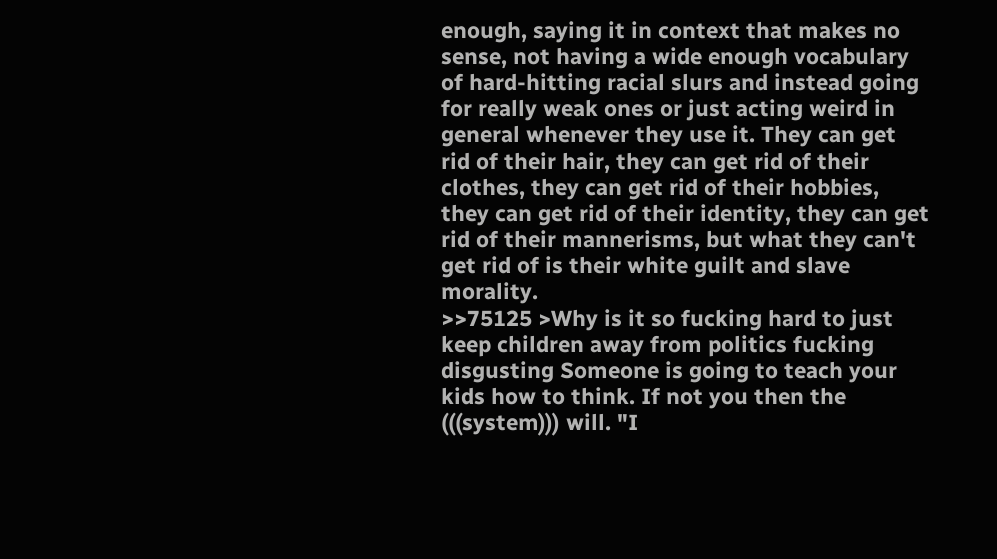enough, saying it in context that makes no sense, not having a wide enough vocabulary of hard-hitting racial slurs and instead going for really weak ones or just acting weird in general whenever they use it. They can get rid of their hair, they can get rid of their clothes, they can get rid of their hobbies, they can get rid of their identity, they can get rid of their mannerisms, but what they can't get rid of is their white guilt and slave morality.
>>75125 >Why is it so fucking hard to just keep children away from politics fucking disgusting Someone is going to teach your kids how to think. If not you then the (((system))) will. "I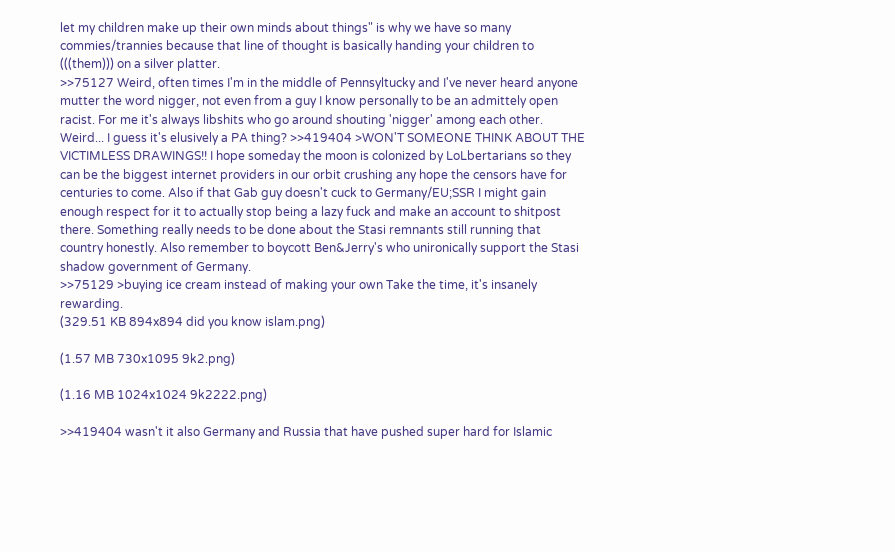let my children make up their own minds about things" is why we have so many commies/trannies because that line of thought is basically handing your children to (((them))) on a silver platter.
>>75127 Weird, often times I'm in the middle of Pennsyltucky and I've never heard anyone mutter the word nigger, not even from a guy I know personally to be an admittely open racist. For me it's always libshits who go around shouting 'nigger' among each other. Weird... I guess it's elusively a PA thing? >>419404 >WON'T SOMEONE THINK ABOUT THE VICTIMLESS DRAWINGS!! I hope someday the moon is colonized by LoLbertarians so they can be the biggest internet providers in our orbit crushing any hope the censors have for centuries to come. Also if that Gab guy doesn't cuck to Germany/EU;SSR I might gain enough respect for it to actually stop being a lazy fuck and make an account to shitpost there. Something really needs to be done about the Stasi remnants still running that country honestly. Also remember to boycott Ben&Jerry's who unironically support the Stasi shadow government of Germany.
>>75129 >buying ice cream instead of making your own Take the time, it's insanely rewarding.
(329.51 KB 894x894 did you know islam.png)

(1.57 MB 730x1095 9k2.png)

(1.16 MB 1024x1024 9k2222.png)

>>419404 wasn't it also Germany and Russia that have pushed super hard for Islamic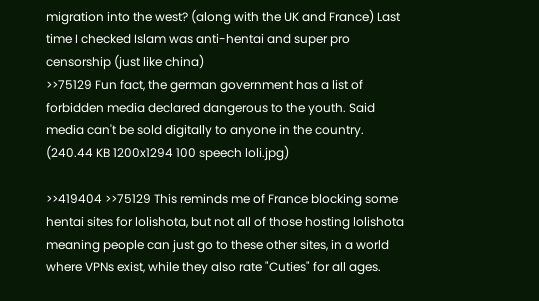migration into the west? (along with the UK and France) Last time I checked Islam was anti-hentai and super pro censorship (just like china)
>>75129 Fun fact, the german government has a list of forbidden media declared dangerous to the youth. Said media can't be sold digitally to anyone in the country.
(240.44 KB 1200x1294 100 speech loli.jpg)

>>419404 >>75129 This reminds me of France blocking some hentai sites for lolishota, but not all of those hosting lolishota meaning people can just go to these other sites, in a world where VPNs exist, while they also rate "Cuties" for all ages.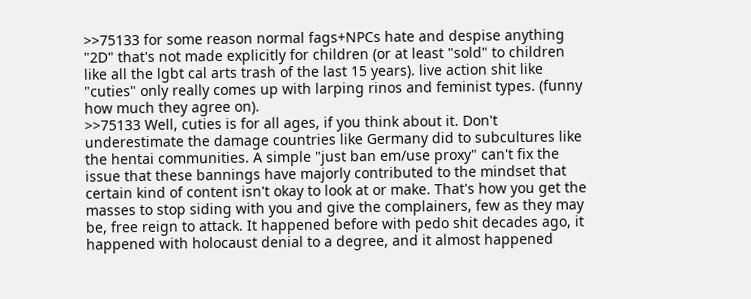>>75133 for some reason normal fags+NPCs hate and despise anything "2D" that's not made explicitly for children (or at least "sold" to children like all the lgbt cal arts trash of the last 15 years). live action shit like "cuties" only really comes up with larping rinos and feminist types. (funny how much they agree on).
>>75133 Well, cuties is for all ages, if you think about it. Don't underestimate the damage countries like Germany did to subcultures like the hentai communities. A simple "just ban em/use proxy" can't fix the issue that these bannings have majorly contributed to the mindset that certain kind of content isn't okay to look at or make. That's how you get the masses to stop siding with you and give the complainers, few as they may be, free reign to attack. It happened before with pedo shit decades ago, it happened with holocaust denial to a degree, and it almost happened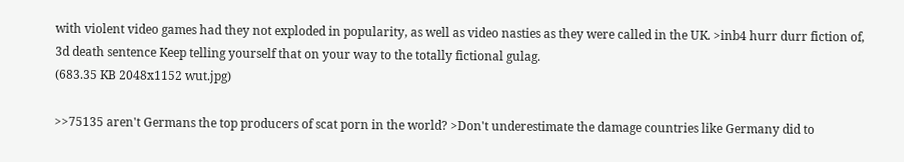with violent video games had they not exploded in popularity, as well as video nasties as they were called in the UK. >inb4 hurr durr fiction of, 3d death sentence Keep telling yourself that on your way to the totally fictional gulag.
(683.35 KB 2048x1152 wut.jpg)

>>75135 aren't Germans the top producers of scat porn in the world? >Don't underestimate the damage countries like Germany did to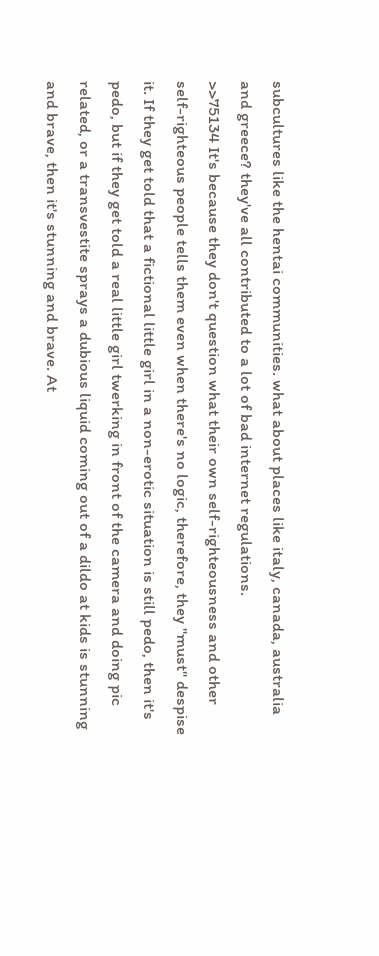subcultures like the hentai communities. what about places like italy, canada, australia and greece? they've all contributed to a lot of bad internet regulations.
>>75134 It's because they don't question what their own self-righteousness and other self-righteous people tells them even when there's no logic, therefore, they "must" despise it. If they get told that a fictional little girl in a non-erotic situation is still pedo, then it's pedo, but if they get told a real little girl twerking in front of the camera and doing pic related, or a transvestite sprays a dubious liquid coming out of a dildo at kids is stunning and brave, then it's stunning and brave. At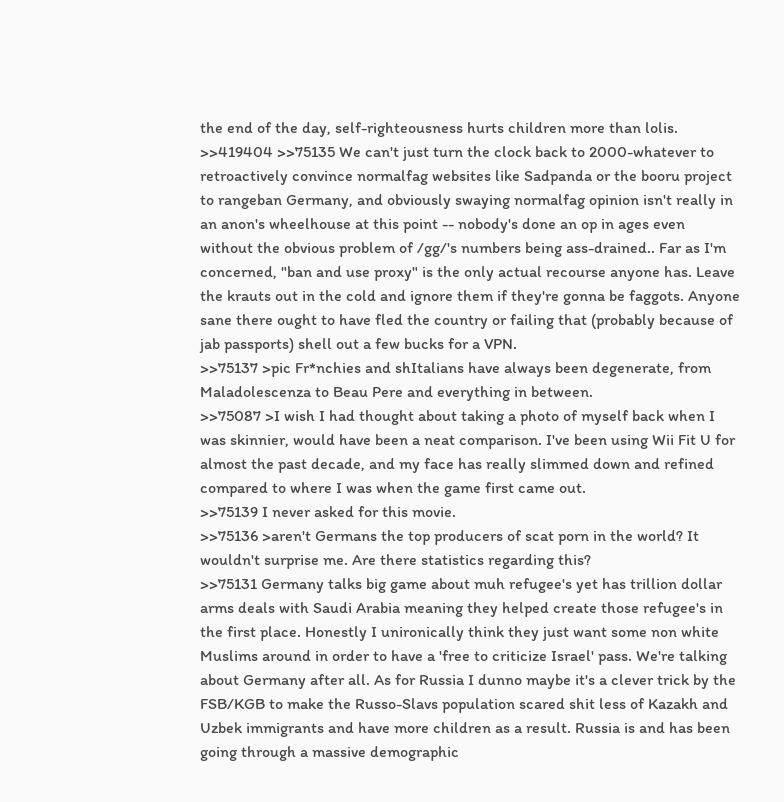the end of the day, self-righteousness hurts children more than lolis.
>>419404 >>75135 We can't just turn the clock back to 2000-whatever to retroactively convince normalfag websites like Sadpanda or the booru project to rangeban Germany, and obviously swaying normalfag opinion isn't really in an anon's wheelhouse at this point -- nobody's done an op in ages even without the obvious problem of /gg/'s numbers being ass-drained.. Far as I'm concerned, "ban and use proxy" is the only actual recourse anyone has. Leave the krauts out in the cold and ignore them if they're gonna be faggots. Anyone sane there ought to have fled the country or failing that (probably because of jab passports) shell out a few bucks for a VPN.
>>75137 >pic Fr*nchies and shItalians have always been degenerate, from Maladolescenza to Beau Pere and everything in between.
>>75087 >I wish I had thought about taking a photo of myself back when I was skinnier, would have been a neat comparison. I've been using Wii Fit U for almost the past decade, and my face has really slimmed down and refined compared to where I was when the game first came out.
>>75139 I never asked for this movie.
>>75136 >aren't Germans the top producers of scat porn in the world? It wouldn't surprise me. Are there statistics regarding this?
>>75131 Germany talks big game about muh refugee's yet has trillion dollar arms deals with Saudi Arabia meaning they helped create those refugee's in the first place. Honestly I unironically think they just want some non white Muslims around in order to have a 'free to criticize Israel' pass. We're talking about Germany after all. As for Russia I dunno maybe it's a clever trick by the FSB/KGB to make the Russo-Slavs population scared shit less of Kazakh and Uzbek immigrants and have more children as a result. Russia is and has been going through a massive demographic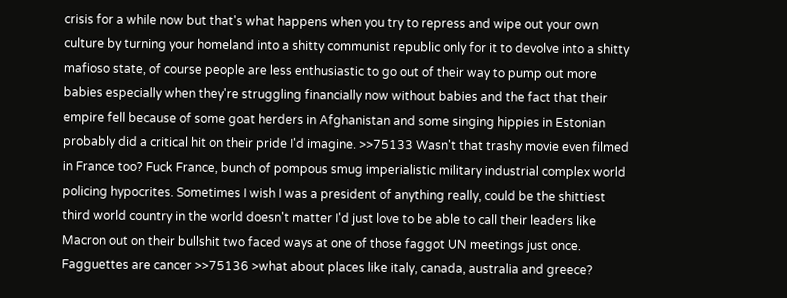crisis for a while now but that's what happens when you try to repress and wipe out your own culture by turning your homeland into a shitty communist republic only for it to devolve into a shitty mafioso state, of course people are less enthusiastic to go out of their way to pump out more babies especially when they're struggling financially now without babies and the fact that their empire fell because of some goat herders in Afghanistan and some singing hippies in Estonian probably did a critical hit on their pride I'd imagine. >>75133 Wasn't that trashy movie even filmed in France too? Fuck France, bunch of pompous smug imperialistic military industrial complex world policing hypocrites. Sometimes I wish I was a president of anything really, could be the shittiest third world country in the world doesn't matter I'd just love to be able to call their leaders like Macron out on their bullshit two faced ways at one of those faggot UN meetings just once. Fagguettes are cancer >>75136 >what about places like italy, canada, australia and greece?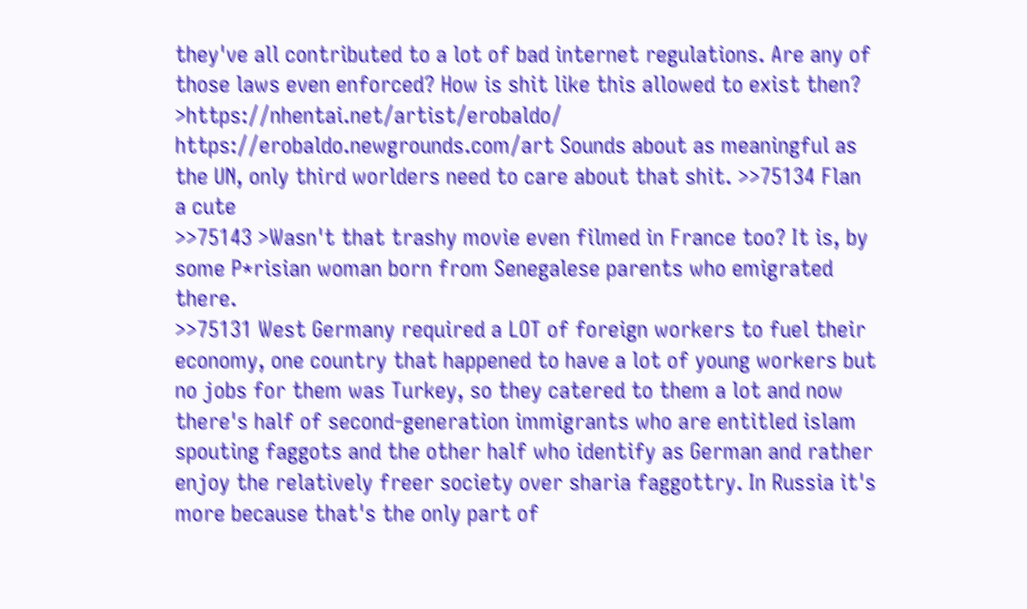they've all contributed to a lot of bad internet regulations. Are any of those laws even enforced? How is shit like this allowed to exist then? >https://nhentai.net/artist/erobaldo/ https://erobaldo.newgrounds.com/art Sounds about as meaningful as the UN, only third worlders need to care about that shit. >>75134 Flan a cute
>>75143 >Wasn't that trashy movie even filmed in France too? It is, by some P*risian woman born from Senegalese parents who emigrated there.
>>75131 West Germany required a LOT of foreign workers to fuel their economy, one country that happened to have a lot of young workers but no jobs for them was Turkey, so they catered to them a lot and now there's half of second-generation immigrants who are entitled islam spouting faggots and the other half who identify as German and rather enjoy the relatively freer society over sharia faggottry. In Russia it's more because that's the only part of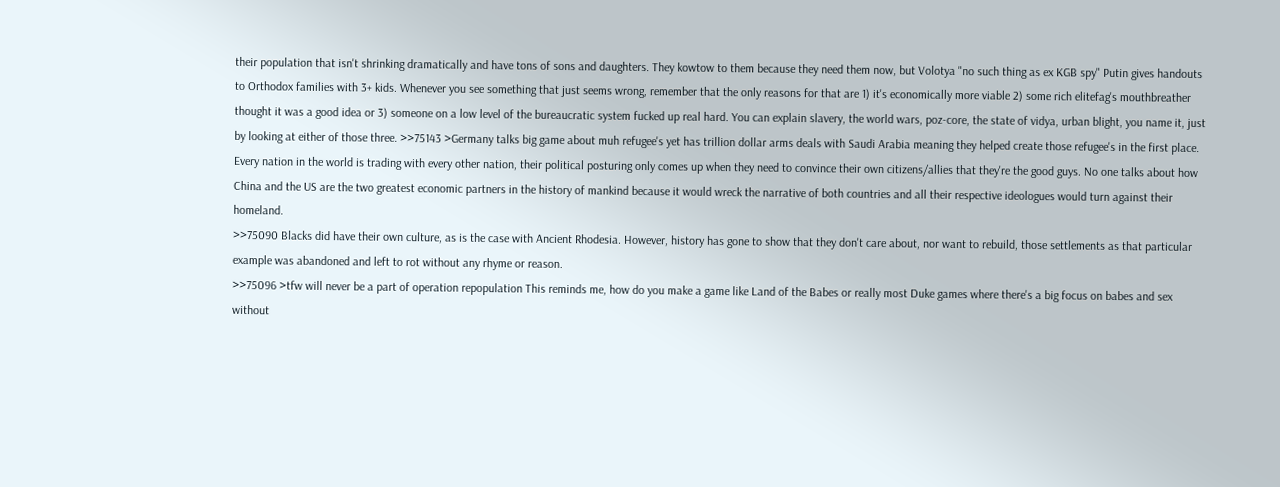their population that isn't shrinking dramatically and have tons of sons and daughters. They kowtow to them because they need them now, but Volotya "no such thing as ex KGB spy" Putin gives handouts to Orthodox families with 3+ kids. Whenever you see something that just seems wrong, remember that the only reasons for that are 1) it's economically more viable 2) some rich elitefag's mouthbreather thought it was a good idea or 3) someone on a low level of the bureaucratic system fucked up real hard. You can explain slavery, the world wars, poz-core, the state of vidya, urban blight, you name it, just by looking at either of those three. >>75143 >Germany talks big game about muh refugee's yet has trillion dollar arms deals with Saudi Arabia meaning they helped create those refugee's in the first place. Every nation in the world is trading with every other nation, their political posturing only comes up when they need to convince their own citizens/allies that they're the good guys. No one talks about how China and the US are the two greatest economic partners in the history of mankind because it would wreck the narrative of both countries and all their respective ideologues would turn against their homeland.
>>75090 Blacks did have their own culture, as is the case with Ancient Rhodesia. However, history has gone to show that they don't care about, nor want to rebuild, those settlements as that particular example was abandoned and left to rot without any rhyme or reason.
>>75096 >tfw will never be a part of operation repopulation This reminds me, how do you make a game like Land of the Babes or really most Duke games where there's a big focus on babes and sex without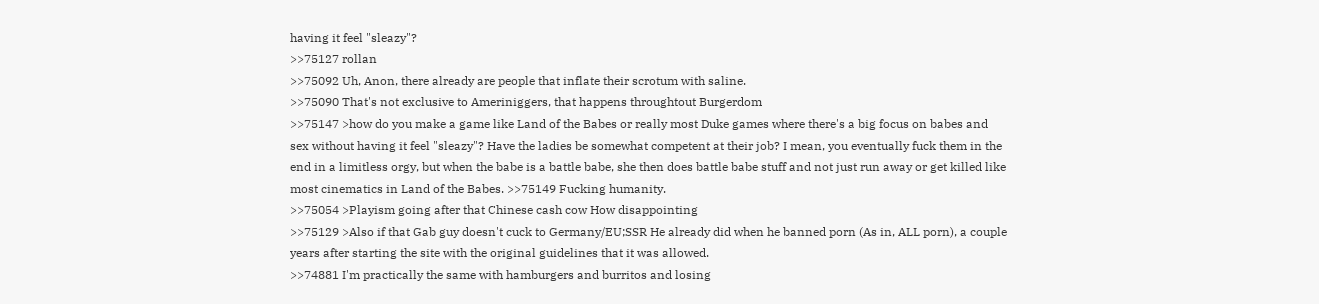having it feel "sleazy"?
>>75127 rollan
>>75092 Uh, Anon, there already are people that inflate their scrotum with saline.
>>75090 That's not exclusive to Ameriniggers, that happens throughtout Burgerdom
>>75147 >how do you make a game like Land of the Babes or really most Duke games where there's a big focus on babes and sex without having it feel "sleazy"? Have the ladies be somewhat competent at their job? I mean, you eventually fuck them in the end in a limitless orgy, but when the babe is a battle babe, she then does battle babe stuff and not just run away or get killed like most cinematics in Land of the Babes. >>75149 Fucking humanity.
>>75054 >Playism going after that Chinese cash cow How disappointing
>>75129 >Also if that Gab guy doesn't cuck to Germany/EU;SSR He already did when he banned porn (As in, ALL porn), a couple years after starting the site with the original guidelines that it was allowed.
>>74881 I'm practically the same with hamburgers and burritos and losing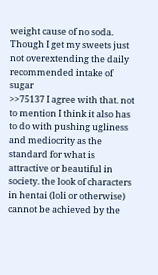weight cause of no soda. Though I get my sweets just not overextending the daily recommended intake of sugar
>>75137 I agree with that. not to mention I think it also has to do with pushing ugliness and mediocrity as the standard for what is attractive or beautiful in society. the look of characters in hentai (loli or otherwise) cannot be achieved by the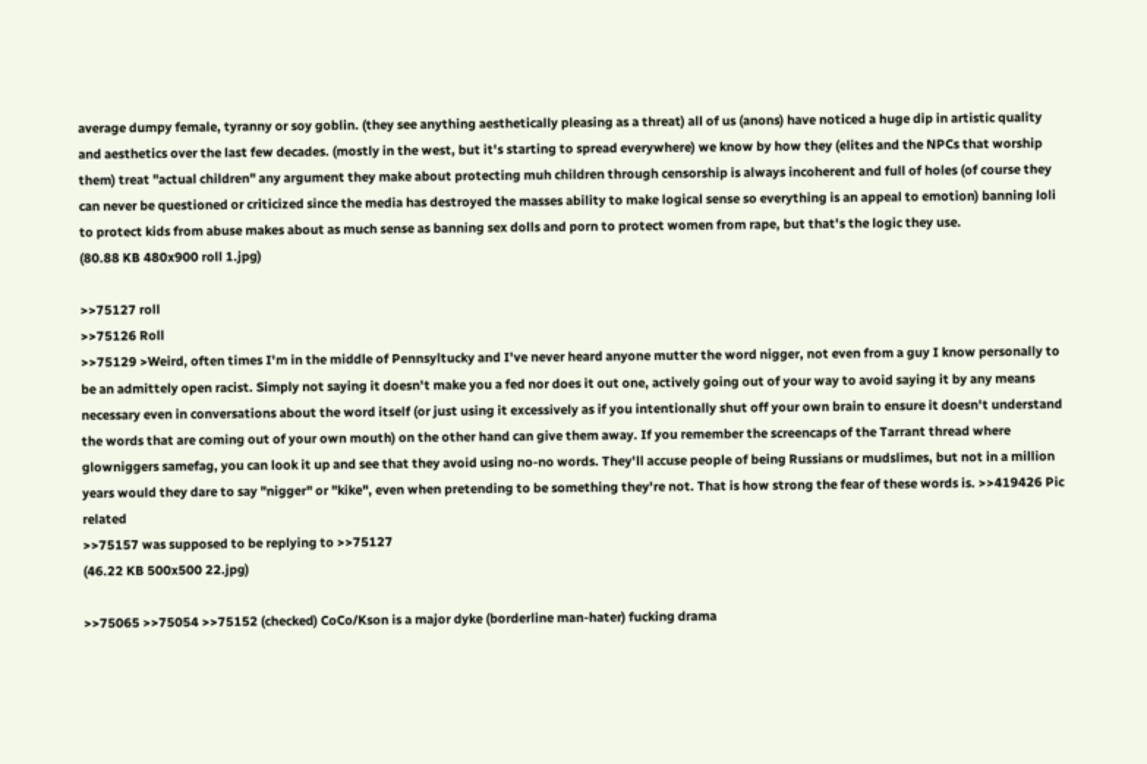average dumpy female, tyranny or soy goblin. (they see anything aesthetically pleasing as a threat) all of us (anons) have noticed a huge dip in artistic quality and aesthetics over the last few decades. (mostly in the west, but it's starting to spread everywhere) we know by how they (elites and the NPCs that worship them) treat "actual children" any argument they make about protecting muh children through censorship is always incoherent and full of holes (of course they can never be questioned or criticized since the media has destroyed the masses ability to make logical sense so everything is an appeal to emotion) banning loli to protect kids from abuse makes about as much sense as banning sex dolls and porn to protect women from rape, but that's the logic they use.
(80.88 KB 480x900 roll 1.jpg)

>>75127 roll
>>75126 Roll
>>75129 >Weird, often times I'm in the middle of Pennsyltucky and I've never heard anyone mutter the word nigger, not even from a guy I know personally to be an admittely open racist. Simply not saying it doesn't make you a fed nor does it out one, actively going out of your way to avoid saying it by any means necessary even in conversations about the word itself (or just using it excessively as if you intentionally shut off your own brain to ensure it doesn't understand the words that are coming out of your own mouth) on the other hand can give them away. If you remember the screencaps of the Tarrant thread where glowniggers samefag, you can look it up and see that they avoid using no-no words. They'll accuse people of being Russians or mudslimes, but not in a million years would they dare to say "nigger" or "kike", even when pretending to be something they're not. That is how strong the fear of these words is. >>419426 Pic related
>>75157 was supposed to be replying to >>75127
(46.22 KB 500x500 22.jpg)

>>75065 >>75054 >>75152 (checked) CoCo/Kson is a major dyke (borderline man-hater) fucking drama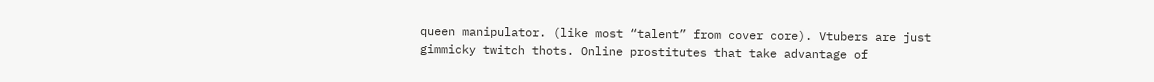queen manipulator. (like most “talent” from cover core). Vtubers are just gimmicky twitch thots. Online prostitutes that take advantage of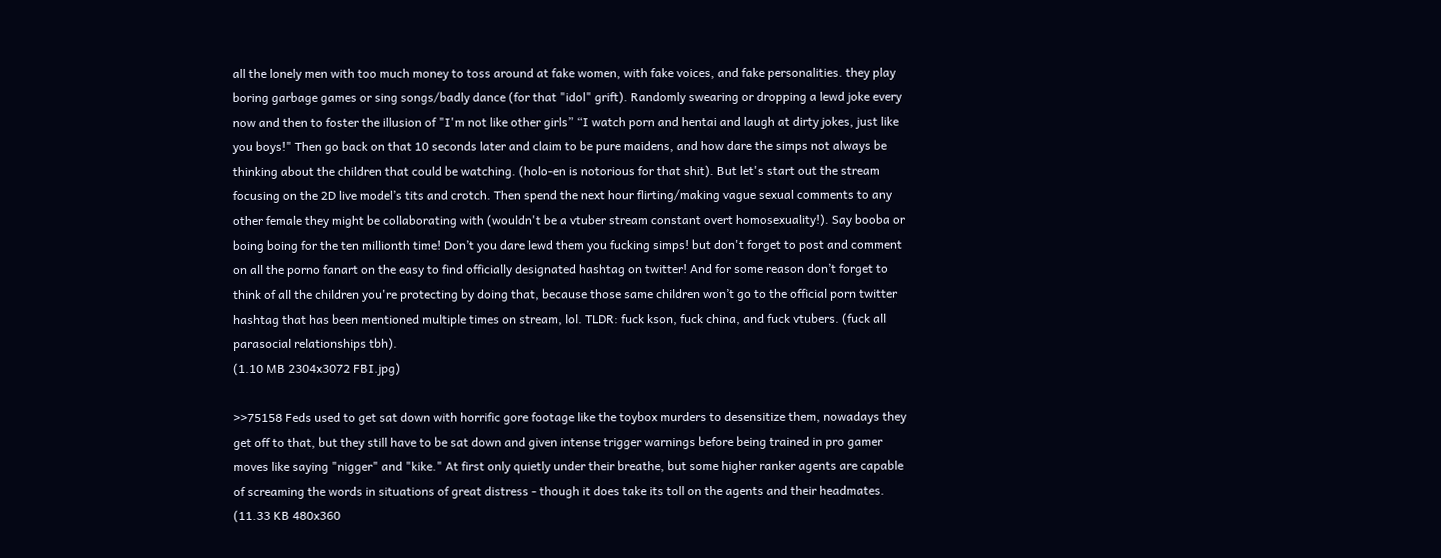all the lonely men with too much money to toss around at fake women, with fake voices, and fake personalities. they play boring garbage games or sing songs/badly dance (for that "idol" grift). Randomly swearing or dropping a lewd joke every now and then to foster the illusion of "I'm not like other girls” “I watch porn and hentai and laugh at dirty jokes, just like you boys!" Then go back on that 10 seconds later and claim to be pure maidens, and how dare the simps not always be thinking about the children that could be watching. (holo-en is notorious for that shit). But let's start out the stream focusing on the 2D live model’s tits and crotch. Then spend the next hour flirting/making vague sexual comments to any other female they might be collaborating with (wouldn't be a vtuber stream constant overt homosexuality!). Say booba or boing boing for the ten millionth time! Don’t you dare lewd them you fucking simps! but don't forget to post and comment on all the porno fanart on the easy to find officially designated hashtag on twitter! And for some reason don’t forget to think of all the children you're protecting by doing that, because those same children won’t go to the official porn twitter hashtag that has been mentioned multiple times on stream, lol. TLDR: fuck kson, fuck china, and fuck vtubers. (fuck all parasocial relationships tbh).
(1.10 MB 2304x3072 FBI.jpg)

>>75158 Feds used to get sat down with horrific gore footage like the toybox murders to desensitize them, nowadays they get off to that, but they still have to be sat down and given intense trigger warnings before being trained in pro gamer moves like saying "nigger" and "kike." At first only quietly under their breathe, but some higher ranker agents are capable of screaming the words in situations of great distress - though it does take its toll on the agents and their headmates.
(11.33 KB 480x360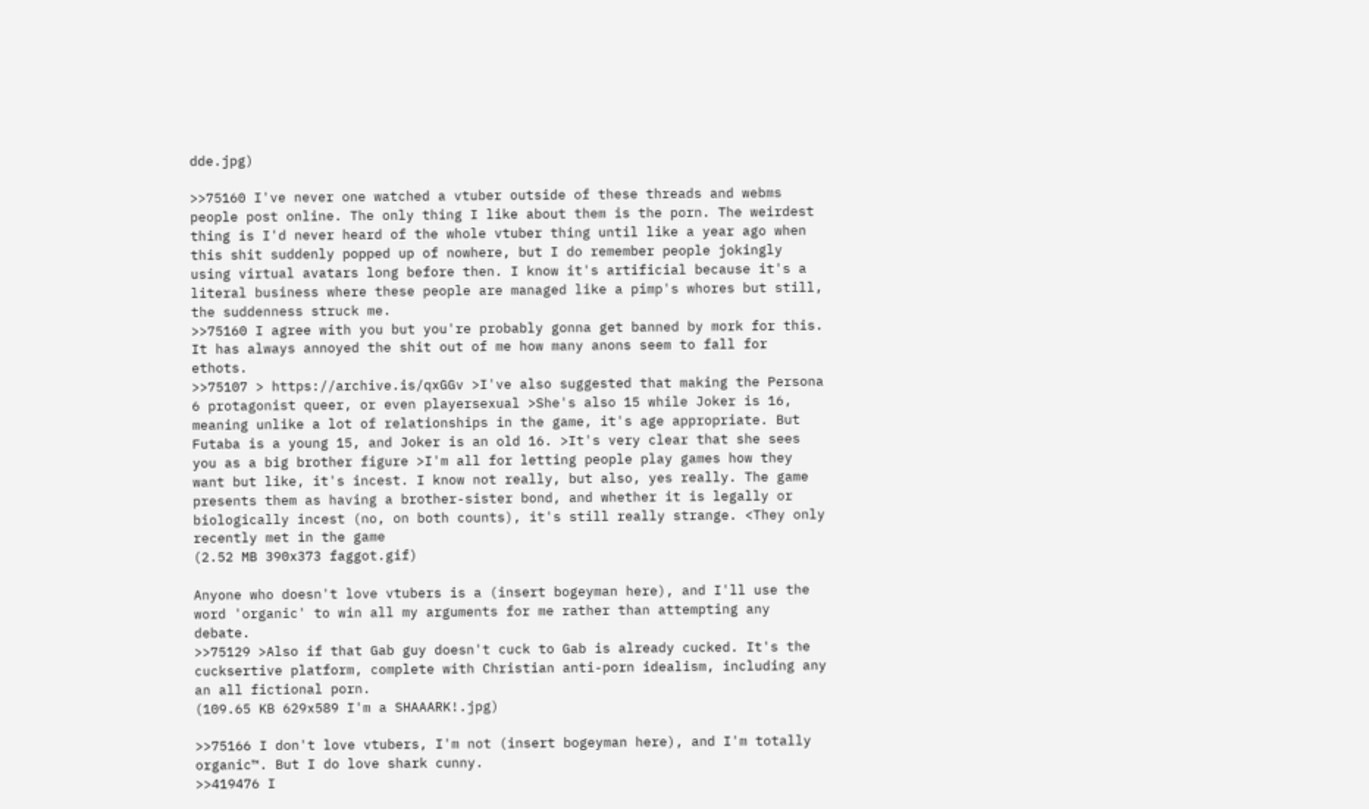dde.jpg)

>>75160 I've never one watched a vtuber outside of these threads and webms people post online. The only thing I like about them is the porn. The weirdest thing is I'd never heard of the whole vtuber thing until like a year ago when this shit suddenly popped up of nowhere, but I do remember people jokingly using virtual avatars long before then. I know it's artificial because it's a literal business where these people are managed like a pimp's whores but still, the suddenness struck me.
>>75160 I agree with you but you're probably gonna get banned by mork for this. It has always annoyed the shit out of me how many anons seem to fall for ethots.
>>75107 > https://archive.is/qxGGv >I've also suggested that making the Persona 6 protagonist queer, or even playersexual >She's also 15 while Joker is 16, meaning unlike a lot of relationships in the game, it's age appropriate. But Futaba is a young 15, and Joker is an old 16. >It's very clear that she sees you as a big brother figure >I'm all for letting people play games how they want but like, it's incest. I know not really, but also, yes really. The game presents them as having a brother-sister bond, and whether it is legally or biologically incest (no, on both counts), it's still really strange. <They only recently met in the game
(2.52 MB 390x373 faggot.gif)

Anyone who doesn't love vtubers is a (insert bogeyman here), and I'll use the word 'organic' to win all my arguments for me rather than attempting any debate.
>>75129 >Also if that Gab guy doesn't cuck to Gab is already cucked. It's the cucksertive platform, complete with Christian anti-porn idealism, including any an all fictional porn.
(109.65 KB 629x589 I'm a SHAAARK!.jpg)

>>75166 I don't love vtubers, I'm not (insert bogeyman here), and I'm totally organic™. But I do love shark cunny.
>>419476 I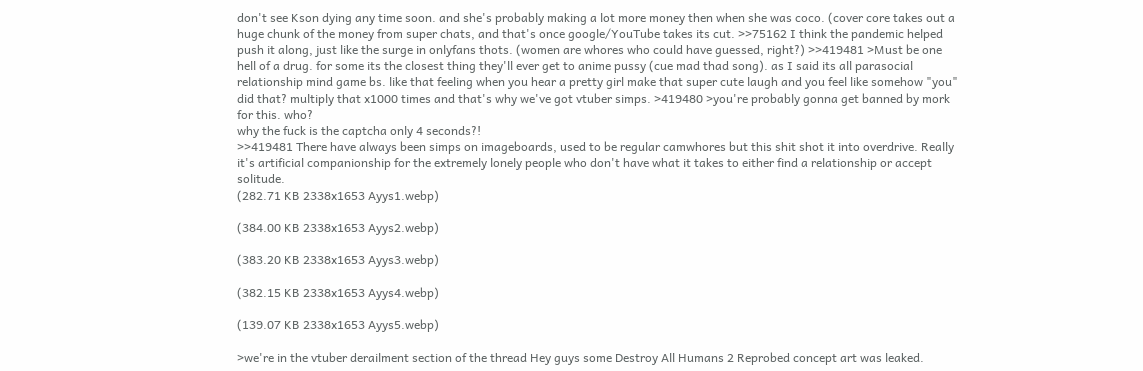don't see Kson dying any time soon. and she's probably making a lot more money then when she was coco. (cover core takes out a huge chunk of the money from super chats, and that's once google/YouTube takes its cut. >>75162 I think the pandemic helped push it along, just like the surge in onlyfans thots. (women are whores who could have guessed, right?) >>419481 >Must be one hell of a drug. for some its the closest thing they'll ever get to anime pussy (cue mad thad song). as I said its all parasocial relationship mind game bs. like that feeling when you hear a pretty girl make that super cute laugh and you feel like somehow "you" did that? multiply that x1000 times and that's why we've got vtuber simps. >419480 >you're probably gonna get banned by mork for this. who?
why the fuck is the captcha only 4 seconds?!
>>419481 There have always been simps on imageboards, used to be regular camwhores but this shit shot it into overdrive. Really it's artificial companionship for the extremely lonely people who don't have what it takes to either find a relationship or accept solitude.
(282.71 KB 2338x1653 Ayys1.webp)

(384.00 KB 2338x1653 Ayys2.webp)

(383.20 KB 2338x1653 Ayys3.webp)

(382.15 KB 2338x1653 Ayys4.webp)

(139.07 KB 2338x1653 Ayys5.webp)

>we're in the vtuber derailment section of the thread Hey guys some Destroy All Humans 2 Reprobed concept art was leaked.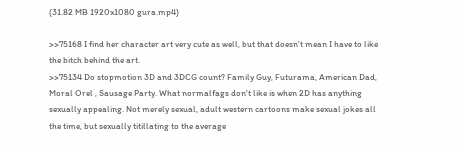(31.82 MB 1920x1080 gura.mp4)

>>75168 I find her character art very cute as well, but that doesn't mean I have to like the bitch behind the art.
>>75134 Do stopmotion 3D and 3DCG count? Family Guy, Futurama, American Dad, Moral Orel , Sausage Party. What normalfags don't like is when 2D has anything sexually appealing. Not merely sexual, adult western cartoons make sexual jokes all the time, but sexually titillating to the average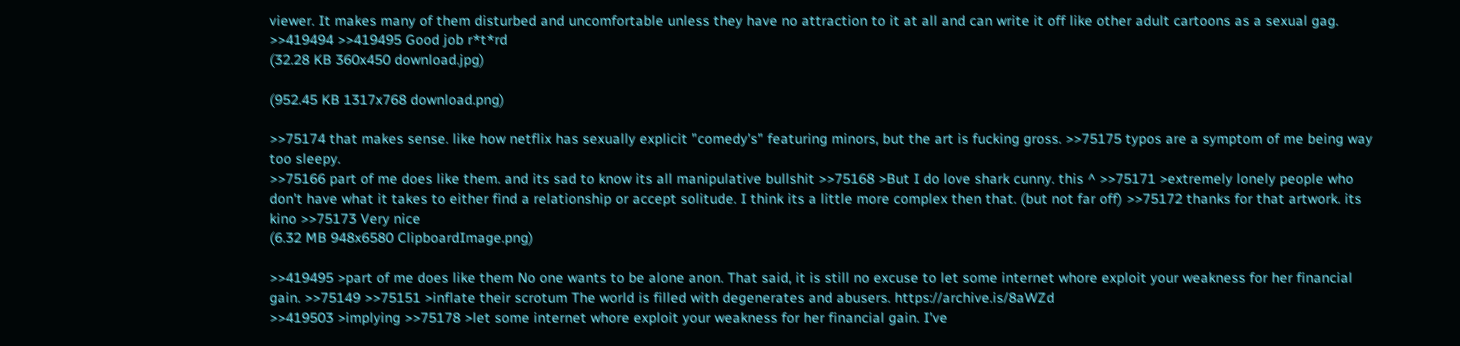viewer. It makes many of them disturbed and uncomfortable unless they have no attraction to it at all and can write it off like other adult cartoons as a sexual gag.
>>419494 >>419495 Good job r*t*rd
(32.28 KB 360x450 download.jpg)

(952.45 KB 1317x768 download.png)

>>75174 that makes sense. like how netflix has sexually explicit "comedy's" featuring minors, but the art is fucking gross. >>75175 typos are a symptom of me being way too sleepy.
>>75166 part of me does like them. and its sad to know its all manipulative bullshit >>75168 >But I do love shark cunny. this ^ >>75171 >extremely lonely people who don't have what it takes to either find a relationship or accept solitude. I think its a little more complex then that. (but not far off) >>75172 thanks for that artwork. its kino >>75173 Very nice
(6.32 MB 948x6580 ClipboardImage.png)

>>419495 >part of me does like them No one wants to be alone anon. That said, it is still no excuse to let some internet whore exploit your weakness for her financial gain. >>75149 >>75151 >inflate their scrotum The world is filled with degenerates and abusers. https://archive.is/8aWZd
>>419503 >implying >>75178 >let some internet whore exploit your weakness for her financial gain. I've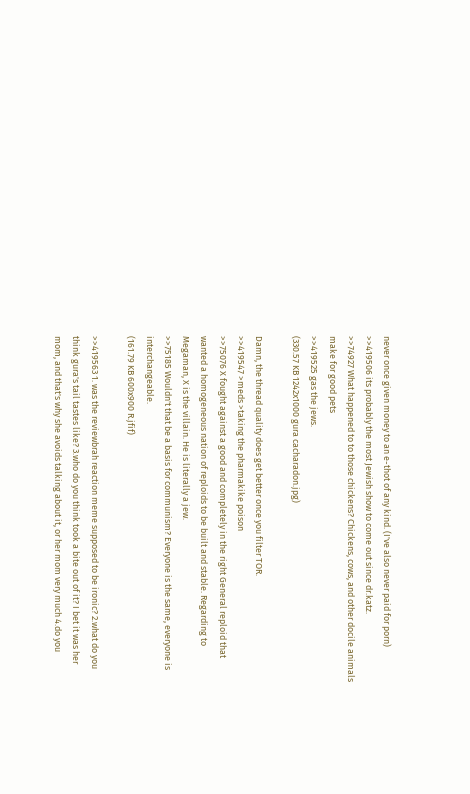never once given money to an e-thot of any kind. (I've also never paid for porn) >>419506 its probably the most Jewish show to come out since dr.katz.
>>74927 What happened to to those chickens? Chickens, cows, and other docile animals make for good pets
>>419525 gas the jews.
(330.57 KB 1242x1000 gura cacharadon.jpg)

Damn, the thread quality does get better once you filter TOR.
>>419547 >meds >taking the pharmakike poison
>>75076 X fought against a good and completely in the right General reploid that wanted a homogeneous nation of reploids to be built and stable. Regarding to Megaman, X is the villain. He is literally a jew.
>>75185 Wouldn't that be a basis for communism? Everyone is the same, everyone is interchangeable.
(161.79 KB 600x900 R.jfif)

>>419563 1. was the reviewbrah reaction meme supposed to be ironic? 2.what do you think gura's tail tastes like? 3.who do you think took a bite out of it? I bet it was her mom, and that's why she avoids talking about it, or her mom very much 4.do you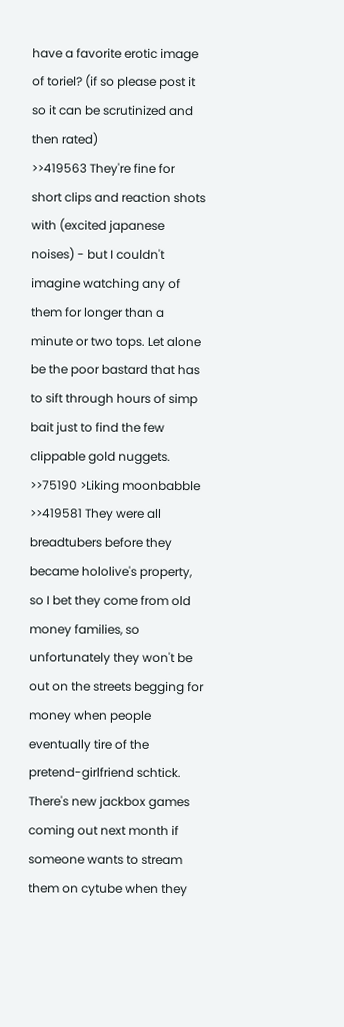have a favorite erotic image of toriel? (if so please post it so it can be scrutinized and then rated)
>>419563 They're fine for short clips and reaction shots with (excited japanese noises) - but I couldn't imagine watching any of them for longer than a minute or two tops. Let alone be the poor bastard that has to sift through hours of simp bait just to find the few clippable gold nuggets.
>>75190 >Liking moonbabble
>>419581 They were all breadtubers before they became hololive's property, so I bet they come from old money families, so unfortunately they won't be out on the streets begging for money when people eventually tire of the pretend-girlfriend schtick.
There's new jackbox games coming out next month if someone wants to stream them on cytube when they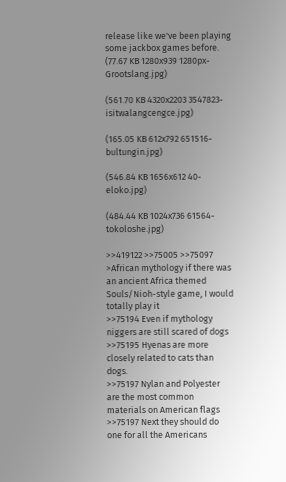release like we've been playing some jackbox games before.
(77.67 KB 1280x939 1280px-Grootslang.jpg)

(561.70 KB 4320x2203 3547823-isitwalangcengce.jpg)

(165.05 KB 612x792 651516-bultungin.jpg)

(546.84 KB 1656x612 40-eloko.jpg)

(484.44 KB 1024x736 61564-tokoloshe.jpg)

>>419122 >>75005 >>75097 >African mythology if there was an ancient Africa themed Souls/Nioh-style game, I would totally play it
>>75194 Even if mythology niggers are still scared of dogs
>>75195 Hyenas are more closely related to cats than dogs.
>>75197 Nylan and Polyester are the most common materials on American flags
>>75197 Next they should do one for all the Americans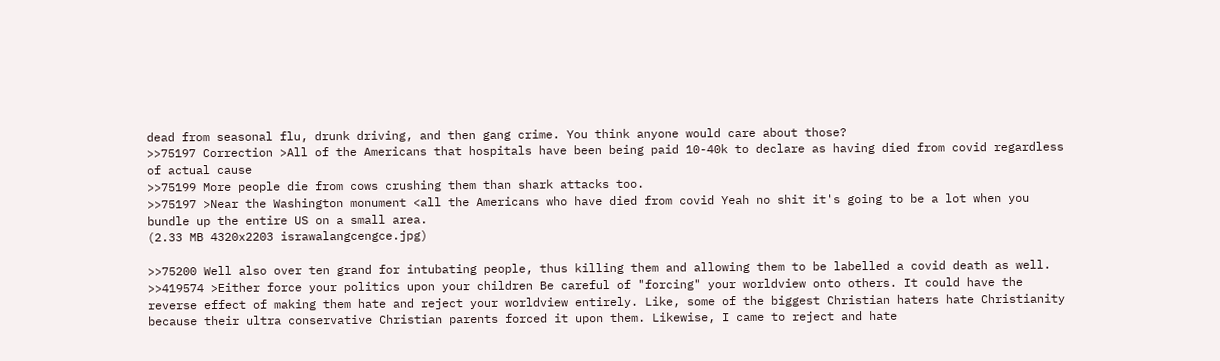dead from seasonal flu, drunk driving, and then gang crime. You think anyone would care about those?
>>75197 Correction >All of the Americans that hospitals have been being paid 10-40k to declare as having died from covid regardless of actual cause
>>75199 More people die from cows crushing them than shark attacks too.
>>75197 >Near the Washington monument <all the Americans who have died from covid Yeah no shit it's going to be a lot when you bundle up the entire US on a small area.
(2.33 MB 4320x2203 israwalangcengce.jpg)

>>75200 Well also over ten grand for intubating people, thus killing them and allowing them to be labelled a covid death as well.
>>419574 >Either force your politics upon your children Be careful of "forcing" your worldview onto others. It could have the reverse effect of making them hate and reject your worldview entirely. Like, some of the biggest Christian haters hate Christianity because their ultra conservative Christian parents forced it upon them. Likewise, I came to reject and hate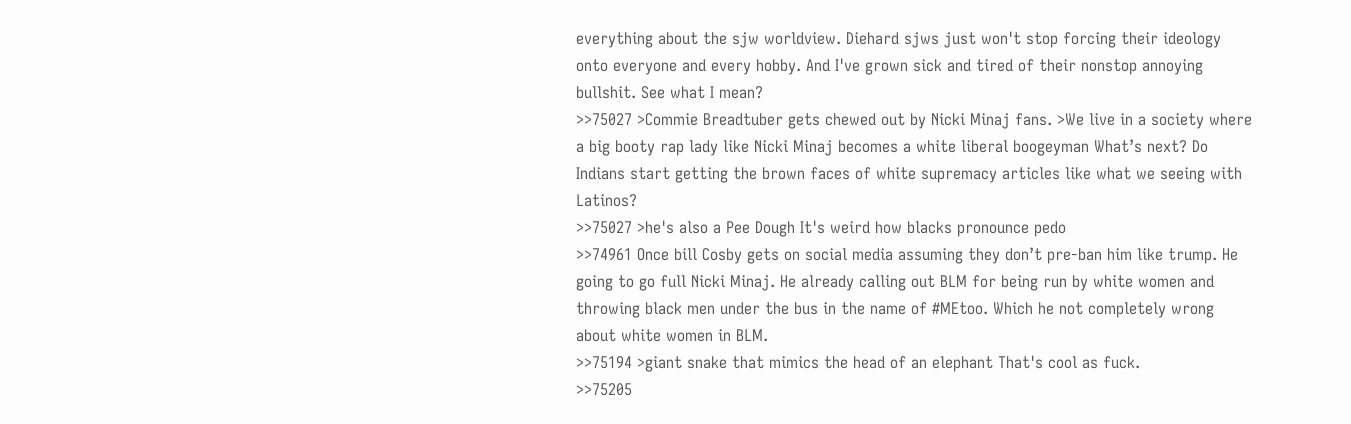everything about the sjw worldview. Diehard sjws just won't stop forcing their ideology onto everyone and every hobby. And I've grown sick and tired of their nonstop annoying bullshit. See what I mean?
>>75027 >Commie Breadtuber gets chewed out by Nicki Minaj fans. >We live in a society where a big booty rap lady like Nicki Minaj becomes a white liberal boogeyman What’s next? Do Indians start getting the brown faces of white supremacy articles like what we seeing with Latinos?
>>75027 >he's also a Pee Dough It's weird how blacks pronounce pedo
>>74961 Once bill Cosby gets on social media assuming they don’t pre-ban him like trump. He going to go full Nicki Minaj. He already calling out BLM for being run by white women and throwing black men under the bus in the name of #MEtoo. Which he not completely wrong about white women in BLM.
>>75194 >giant snake that mimics the head of an elephant That's cool as fuck.
>>75205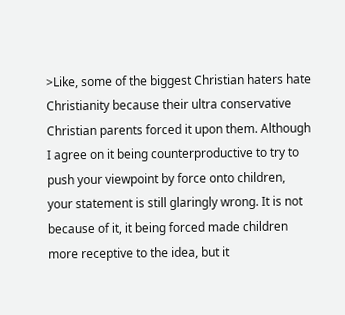>Like, some of the biggest Christian haters hate Christianity because their ultra conservative Christian parents forced it upon them. Although I agree on it being counterproductive to try to push your viewpoint by force onto children, your statement is still glaringly wrong. It is not because of it, it being forced made children more receptive to the idea, but it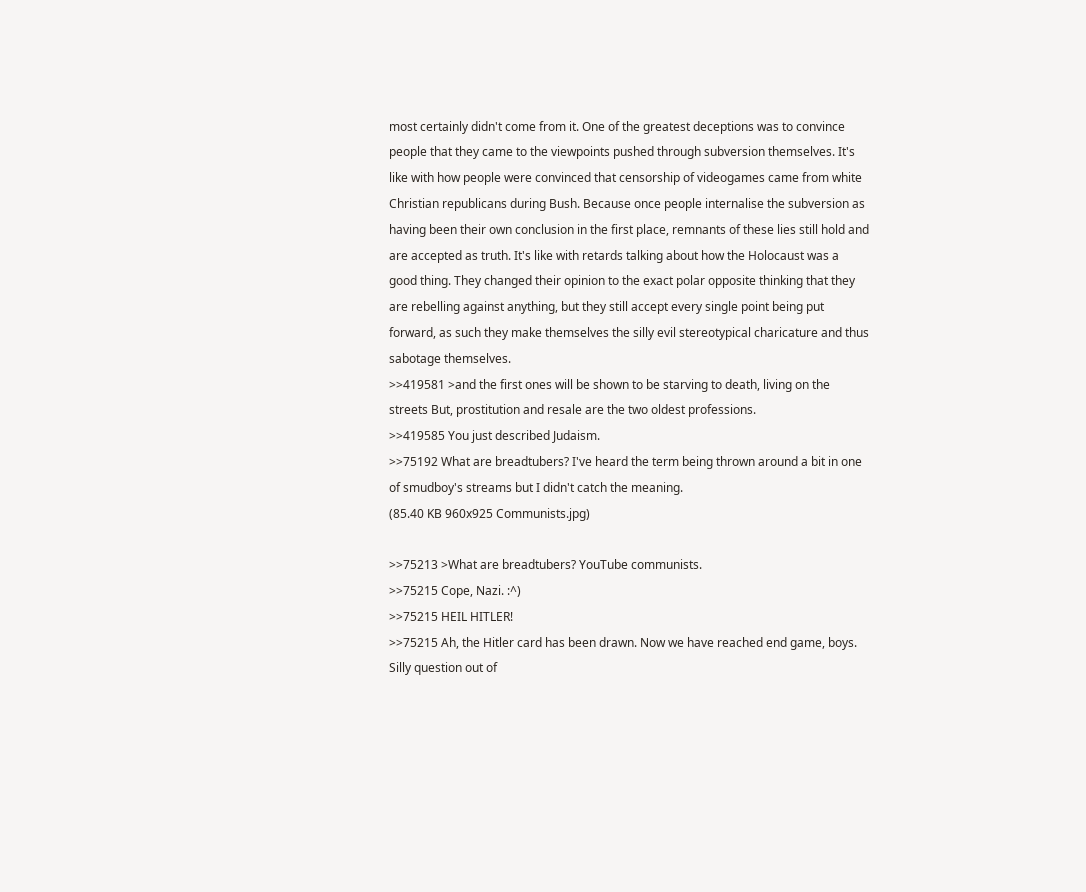most certainly didn't come from it. One of the greatest deceptions was to convince people that they came to the viewpoints pushed through subversion themselves. It's like with how people were convinced that censorship of videogames came from white Christian republicans during Bush. Because once people internalise the subversion as having been their own conclusion in the first place, remnants of these lies still hold and are accepted as truth. It's like with retards talking about how the Holocaust was a good thing. They changed their opinion to the exact polar opposite thinking that they are rebelling against anything, but they still accept every single point being put forward, as such they make themselves the silly evil stereotypical charicature and thus sabotage themselves.
>>419581 >and the first ones will be shown to be starving to death, living on the streets But, prostitution and resale are the two oldest professions.
>>419585 You just described Judaism.
>>75192 What are breadtubers? I've heard the term being thrown around a bit in one of smudboy's streams but I didn't catch the meaning.
(85.40 KB 960x925 Communists.jpg)

>>75213 >What are breadtubers? YouTube communists.
>>75215 Cope, Nazi. :^)
>>75215 HEIL HITLER!
>>75215 Ah, the Hitler card has been drawn. Now we have reached end game, boys.
Silly question out of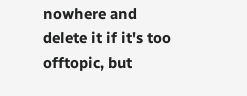nowhere and delete it if it's too offtopic, but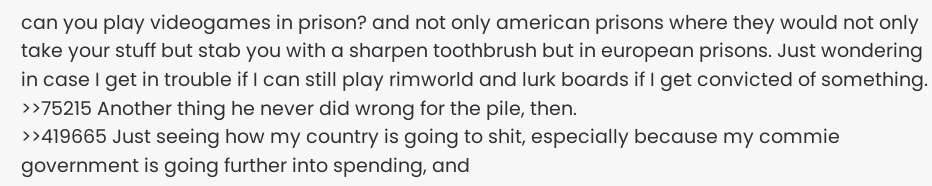can you play videogames in prison? and not only american prisons where they would not only take your stuff but stab you with a sharpen toothbrush but in european prisons. Just wondering in case I get in trouble if I can still play rimworld and lurk boards if I get convicted of something.
>>75215 Another thing he never did wrong for the pile, then.
>>419665 Just seeing how my country is going to shit, especially because my commie government is going further into spending, and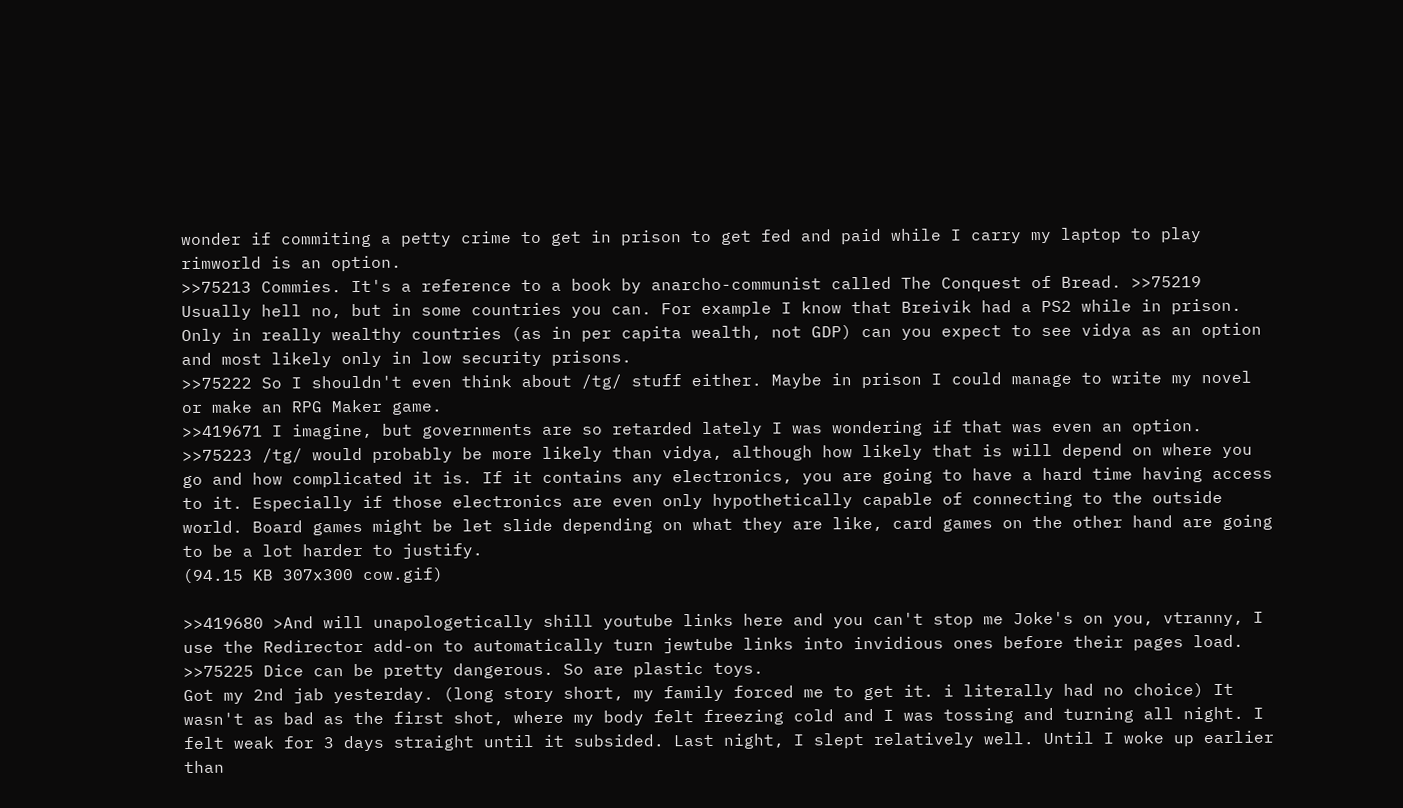wonder if commiting a petty crime to get in prison to get fed and paid while I carry my laptop to play rimworld is an option.
>>75213 Commies. It's a reference to a book by anarcho-communist called The Conquest of Bread. >>75219 Usually hell no, but in some countries you can. For example I know that Breivik had a PS2 while in prison. Only in really wealthy countries (as in per capita wealth, not GDP) can you expect to see vidya as an option and most likely only in low security prisons.
>>75222 So I shouldn't even think about /tg/ stuff either. Maybe in prison I could manage to write my novel or make an RPG Maker game.
>>419671 I imagine, but governments are so retarded lately I was wondering if that was even an option.
>>75223 /tg/ would probably be more likely than vidya, although how likely that is will depend on where you go and how complicated it is. If it contains any electronics, you are going to have a hard time having access to it. Especially if those electronics are even only hypothetically capable of connecting to the outside world. Board games might be let slide depending on what they are like, card games on the other hand are going to be a lot harder to justify.
(94.15 KB 307x300 cow.gif)

>>419680 >And will unapologetically shill youtube links here and you can't stop me Joke's on you, vtranny, I use the Redirector add-on to automatically turn jewtube links into invidious ones before their pages load.
>>75225 Dice can be pretty dangerous. So are plastic toys.
Got my 2nd jab yesterday. (long story short, my family forced me to get it. i literally had no choice) It wasn't as bad as the first shot, where my body felt freezing cold and I was tossing and turning all night. I felt weak for 3 days straight until it subsided. Last night, I slept relatively well. Until I woke up earlier than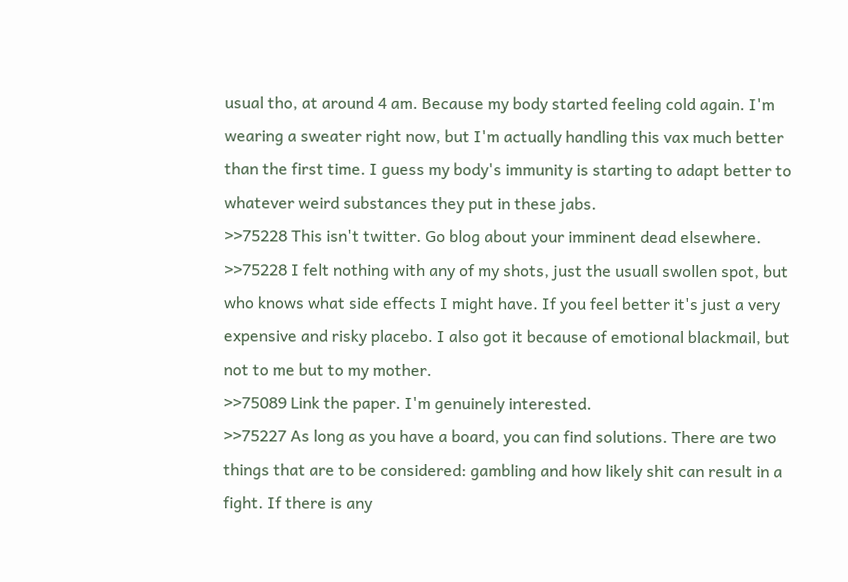usual tho, at around 4 am. Because my body started feeling cold again. I'm wearing a sweater right now, but I'm actually handling this vax much better than the first time. I guess my body's immunity is starting to adapt better to whatever weird substances they put in these jabs.
>>75228 This isn't twitter. Go blog about your imminent dead elsewhere.
>>75228 I felt nothing with any of my shots, just the usuall swollen spot, but who knows what side effects I might have. If you feel better it's just a very expensive and risky placebo. I also got it because of emotional blackmail, but not to me but to my mother.
>>75089 Link the paper. I'm genuinely interested.
>>75227 As long as you have a board, you can find solutions. There are two things that are to be considered: gambling and how likely shit can result in a fight. If there is any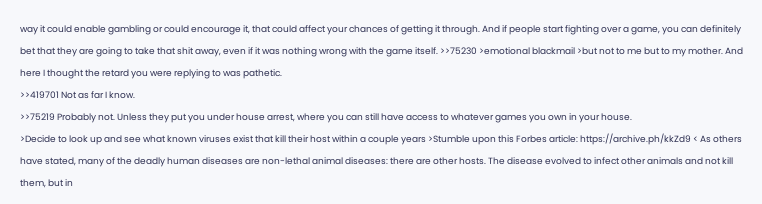way it could enable gambling or could encourage it, that could affect your chances of getting it through. And if people start fighting over a game, you can definitely bet that they are going to take that shit away, even if it was nothing wrong with the game itself. >>75230 >emotional blackmail >but not to me but to my mother. And here I thought the retard you were replying to was pathetic.
>>419701 Not as far I know.
>>75219 Probably not. Unless they put you under house arrest, where you can still have access to whatever games you own in your house.
>Decide to look up and see what known viruses exist that kill their host within a couple years >Stumble upon this Forbes article: https://archive.ph/kkZd9 < As others have stated, many of the deadly human diseases are non-lethal animal diseases: there are other hosts. The disease evolved to infect other animals and not kill them, but in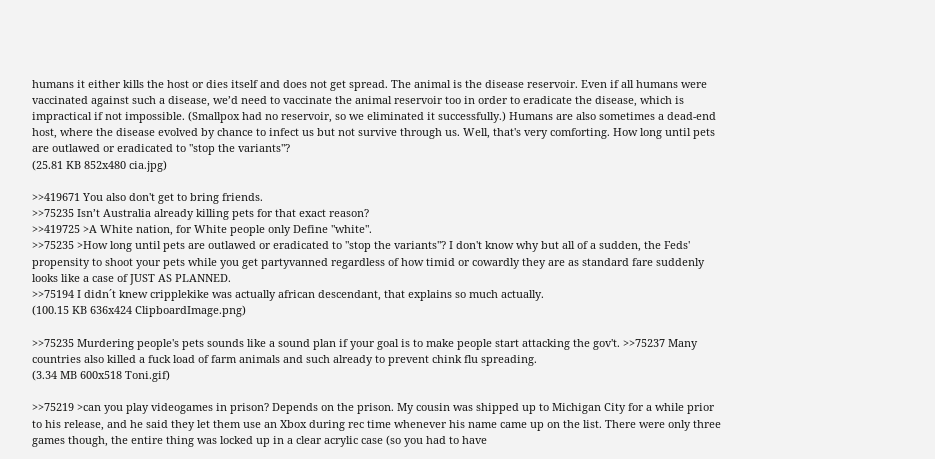humans it either kills the host or dies itself and does not get spread. The animal is the disease reservoir. Even if all humans were vaccinated against such a disease, we’d need to vaccinate the animal reservoir too in order to eradicate the disease, which is impractical if not impossible. (Smallpox had no reservoir, so we eliminated it successfully.) Humans are also sometimes a dead-end host, where the disease evolved by chance to infect us but not survive through us. Well, that's very comforting. How long until pets are outlawed or eradicated to "stop the variants"?
(25.81 KB 852x480 cia.jpg)

>>419671 You also don't get to bring friends.
>>75235 Isn’t Australia already killing pets for that exact reason?
>>419725 >A White nation, for White people only Define "white".
>>75235 >How long until pets are outlawed or eradicated to "stop the variants"? I don't know why but all of a sudden, the Feds' propensity to shoot your pets while you get partyvanned regardless of how timid or cowardly they are as standard fare suddenly looks like a case of JUST AS PLANNED.
>>75194 I didn´t knew cripplekike was actually african descendant, that explains so much actually.
(100.15 KB 636x424 ClipboardImage.png)

>>75235 Murdering people's pets sounds like a sound plan if your goal is to make people start attacking the gov't. >>75237 Many countries also killed a fuck load of farm animals and such already to prevent chink flu spreading.
(3.34 MB 600x518 Toni.gif)

>>75219 >can you play videogames in prison? Depends on the prison. My cousin was shipped up to Michigan City for a while prior to his release, and he said they let them use an Xbox during rec time whenever his name came up on the list. There were only three games though, the entire thing was locked up in a clear acrylic case (so you had to have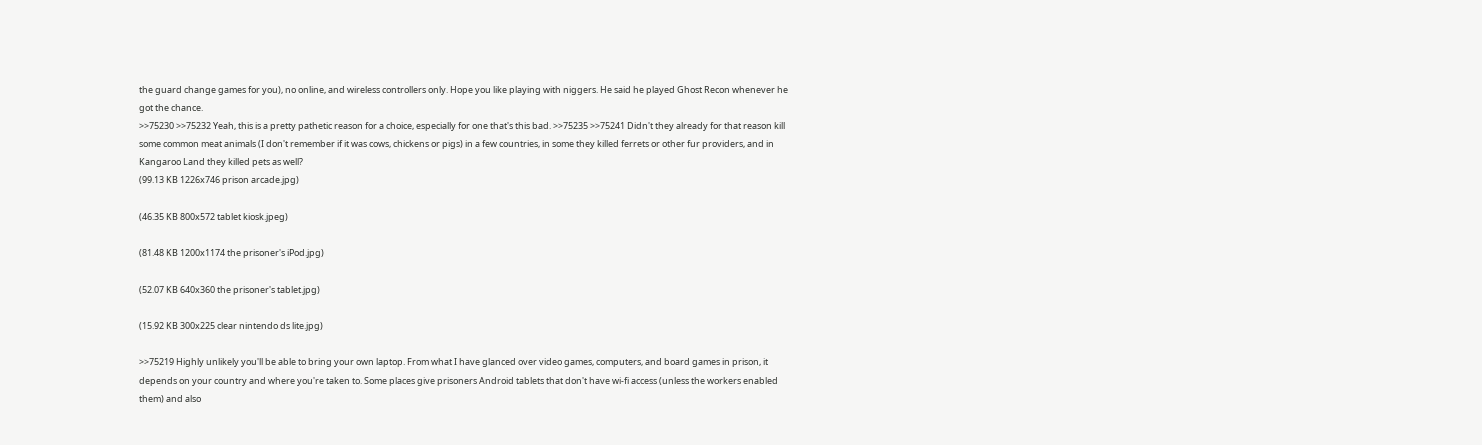the guard change games for you), no online, and wireless controllers only. Hope you like playing with niggers. He said he played Ghost Recon whenever he got the chance.
>>75230 >>75232 Yeah, this is a pretty pathetic reason for a choice, especially for one that's this bad. >>75235 >>75241 Didn't they already for that reason kill some common meat animals (I don't remember if it was cows, chickens or pigs) in a few countries, in some they killed ferrets or other fur providers, and in Kangaroo Land they killed pets as well?
(99.13 KB 1226x746 prison arcade.jpg)

(46.35 KB 800x572 tablet kiosk.jpeg)

(81.48 KB 1200x1174 the prisoner's iPod.jpg)

(52.07 KB 640x360 the prisoner's tablet.jpg)

(15.92 KB 300x225 clear nintendo ds lite.jpg)

>>75219 Highly unlikely you'll be able to bring your own laptop. From what I have glanced over video games, computers, and board games in prison, it depends on your country and where you're taken to. Some places give prisoners Android tablets that don't have wi-fi access (unless the workers enabled them) and also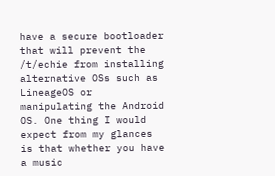have a secure bootloader that will prevent the /t/echie from installing alternative OSs such as LineageOS or manipulating the Android OS. One thing I would expect from my glances is that whether you have a music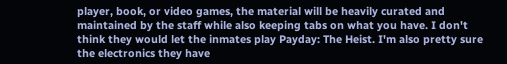player, book, or video games, the material will be heavily curated and maintained by the staff while also keeping tabs on what you have. I don't think they would let the inmates play Payday: The Heist. I'm also pretty sure the electronics they have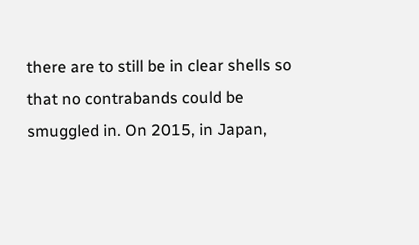there are to still be in clear shells so that no contrabands could be smuggled in. On 2015, in Japan,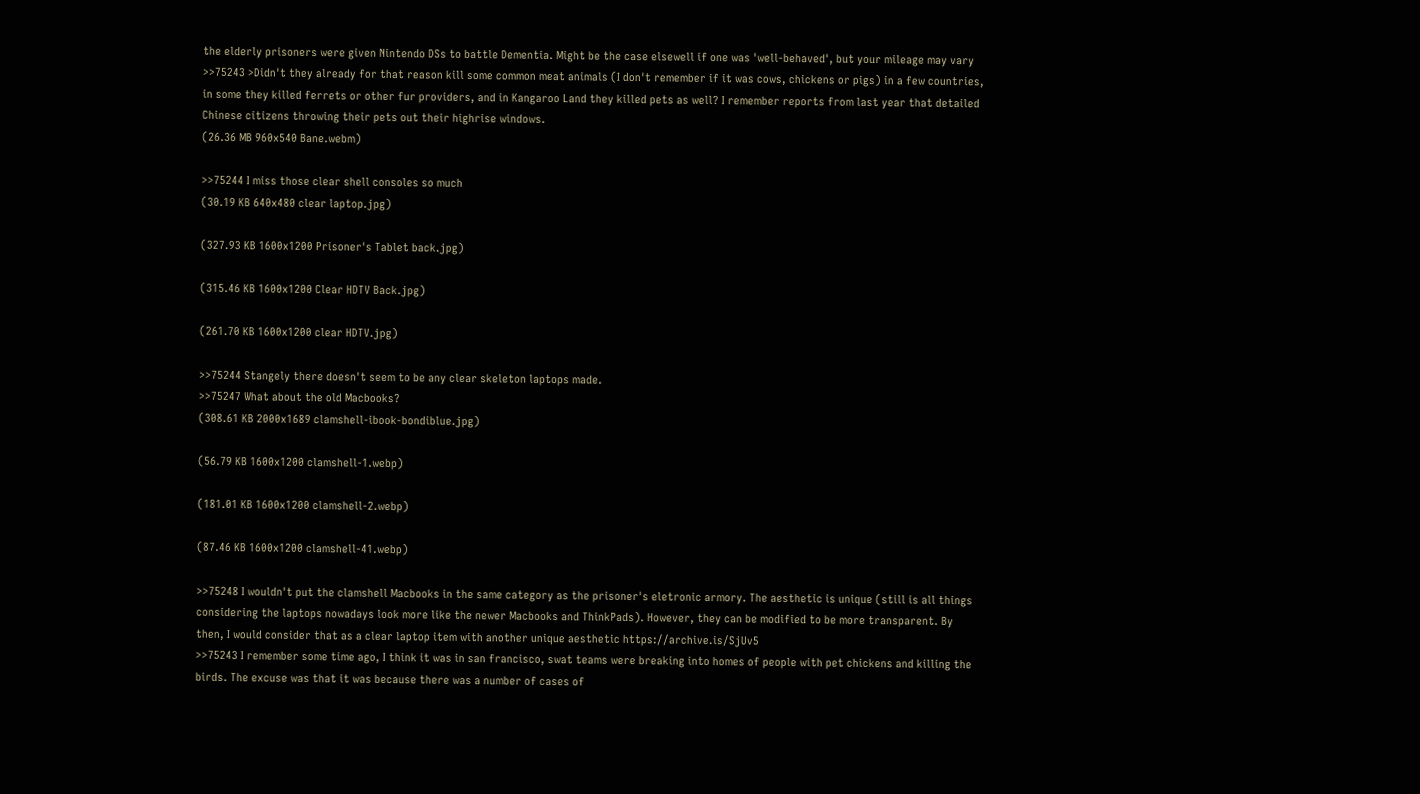the elderly prisoners were given Nintendo DSs to battle Dementia. Might be the case elsewell if one was 'well-behaved', but your mileage may vary
>>75243 >Didn't they already for that reason kill some common meat animals (I don't remember if it was cows, chickens or pigs) in a few countries, in some they killed ferrets or other fur providers, and in Kangaroo Land they killed pets as well? I remember reports from last year that detailed Chinese citizens throwing their pets out their highrise windows.
(26.36 MB 960x540 Bane.webm)

>>75244 I miss those clear shell consoles so much
(30.19 KB 640x480 clear laptop.jpg)

(327.93 KB 1600x1200 Prisoner's Tablet back.jpg)

(315.46 KB 1600x1200 Clear HDTV Back.jpg)

(261.70 KB 1600x1200 clear HDTV.jpg)

>>75244 Stangely there doesn't seem to be any clear skeleton laptops made.
>>75247 What about the old Macbooks?
(308.61 KB 2000x1689 clamshell-ibook-bondiblue.jpg)

(56.79 KB 1600x1200 clamshell-1.webp)

(181.01 KB 1600x1200 clamshell-2.webp)

(87.46 KB 1600x1200 clamshell-41.webp)

>>75248 I wouldn't put the clamshell Macbooks in the same category as the prisoner's eletronic armory. The aesthetic is unique (still is all things considering the laptops nowadays look more like the newer Macbooks and ThinkPads). However, they can be modified to be more transparent. By then, I would consider that as a clear laptop item with another unique aesthetic https://archive.is/SjUv5
>>75243 I remember some time ago, I think it was in san francisco, swat teams were breaking into homes of people with pet chickens and killing the birds. The excuse was that it was because there was a number of cases of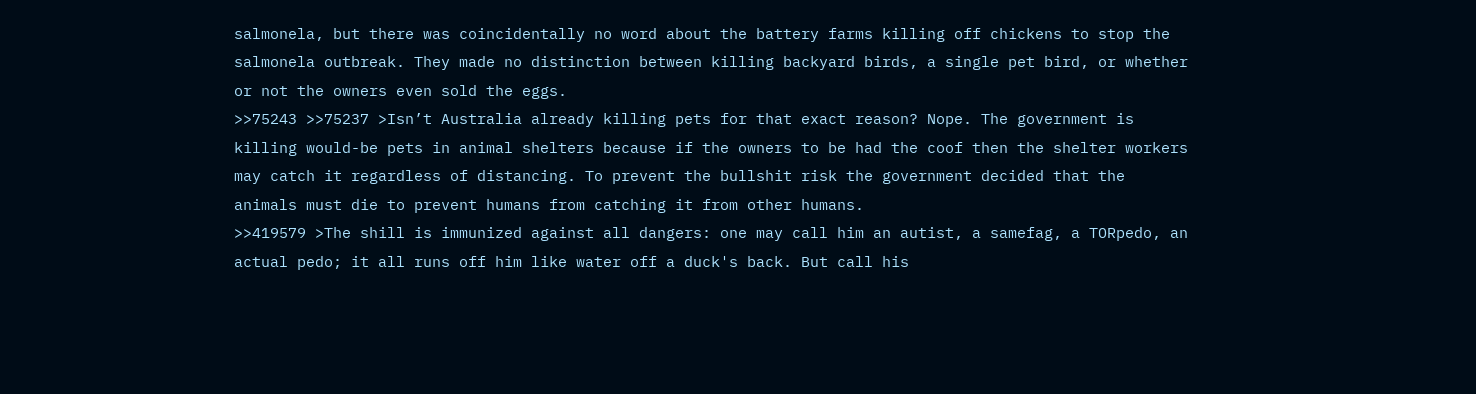salmonela, but there was coincidentally no word about the battery farms killing off chickens to stop the salmonela outbreak. They made no distinction between killing backyard birds, a single pet bird, or whether or not the owners even sold the eggs.
>>75243 >>75237 >Isn’t Australia already killing pets for that exact reason? Nope. The government is killing would-be pets in animal shelters because if the owners to be had the coof then the shelter workers may catch it regardless of distancing. To prevent the bullshit risk the government decided that the animals must die to prevent humans from catching it from other humans.
>>419579 >The shill is immunized against all dangers: one may call him an autist, a samefag, a TORpedo, an actual pedo; it all runs off him like water off a duck's back. But call his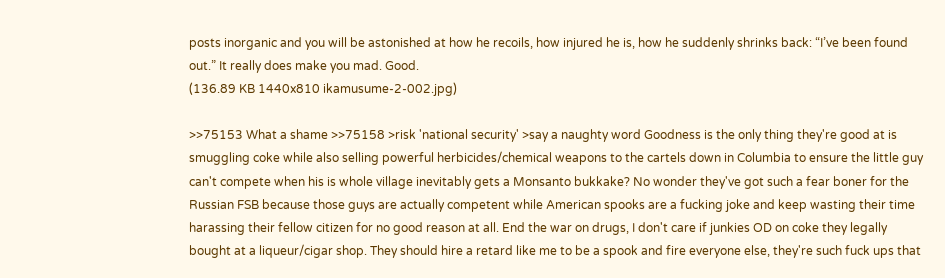posts inorganic and you will be astonished at how he recoils, how injured he is, how he suddenly shrinks back: “I’ve been found out.” It really does make you mad. Good.
(136.89 KB 1440x810 ikamusume-2-002.jpg)

>>75153 What a shame >>75158 >risk 'national security' >say a naughty word Goodness is the only thing they're good at is smuggling coke while also selling powerful herbicides/chemical weapons to the cartels down in Columbia to ensure the little guy can't compete when his is whole village inevitably gets a Monsanto bukkake? No wonder they've got such a fear boner for the Russian FSB because those guys are actually competent while American spooks are a fucking joke and keep wasting their time harassing their fellow citizen for no good reason at all. End the war on drugs, I don't care if junkies OD on coke they legally bought at a liqueur/cigar shop. They should hire a retard like me to be a spook and fire everyone else, they're such fuck ups that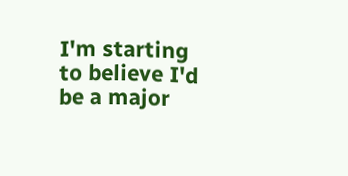I'm starting to believe I'd be a major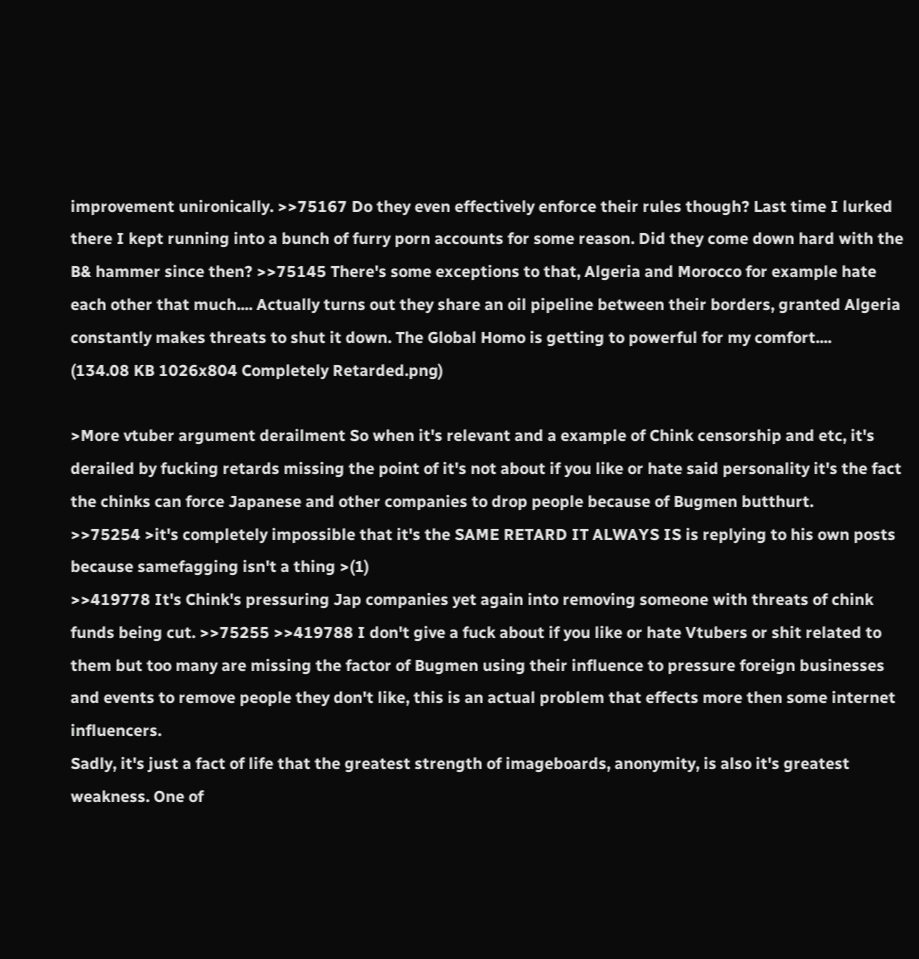improvement unironically. >>75167 Do they even effectively enforce their rules though? Last time I lurked there I kept running into a bunch of furry porn accounts for some reason. Did they come down hard with the B& hammer since then? >>75145 There's some exceptions to that, Algeria and Morocco for example hate each other that much.... Actually turns out they share an oil pipeline between their borders, granted Algeria constantly makes threats to shut it down. The Global Homo is getting to powerful for my comfort....
(134.08 KB 1026x804 Completely Retarded.png)

>More vtuber argument derailment So when it's relevant and a example of Chink censorship and etc, it's derailed by fucking retards missing the point of it's not about if you like or hate said personality it's the fact the chinks can force Japanese and other companies to drop people because of Bugmen butthurt.
>>75254 >it's completely impossible that it's the SAME RETARD IT ALWAYS IS is replying to his own posts because samefagging isn't a thing >(1)
>>419778 It's Chink's pressuring Jap companies yet again into removing someone with threats of chink funds being cut. >>75255 >>419788 I don't give a fuck about if you like or hate Vtubers or shit related to them but too many are missing the factor of Bugmen using their influence to pressure foreign businesses and events to remove people they don't like, this is an actual problem that effects more then some internet influencers.
Sadly, it's just a fact of life that the greatest strength of imageboards, anonymity, is also it's greatest weakness. One of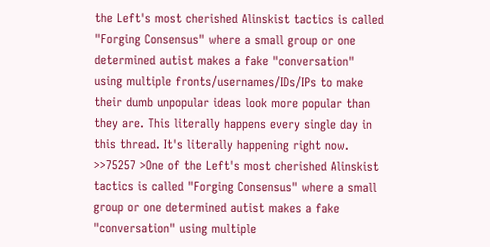the Left's most cherished Alinskist tactics is called "Forging Consensus" where a small group or one determined autist makes a fake "conversation" using multiple fronts/usernames/IDs/IPs to make their dumb unpopular ideas look more popular than they are. This literally happens every single day in this thread. It's literally happening right now.
>>75257 >One of the Left's most cherished Alinskist tactics is called "Forging Consensus" where a small group or one determined autist makes a fake "conversation" using multiple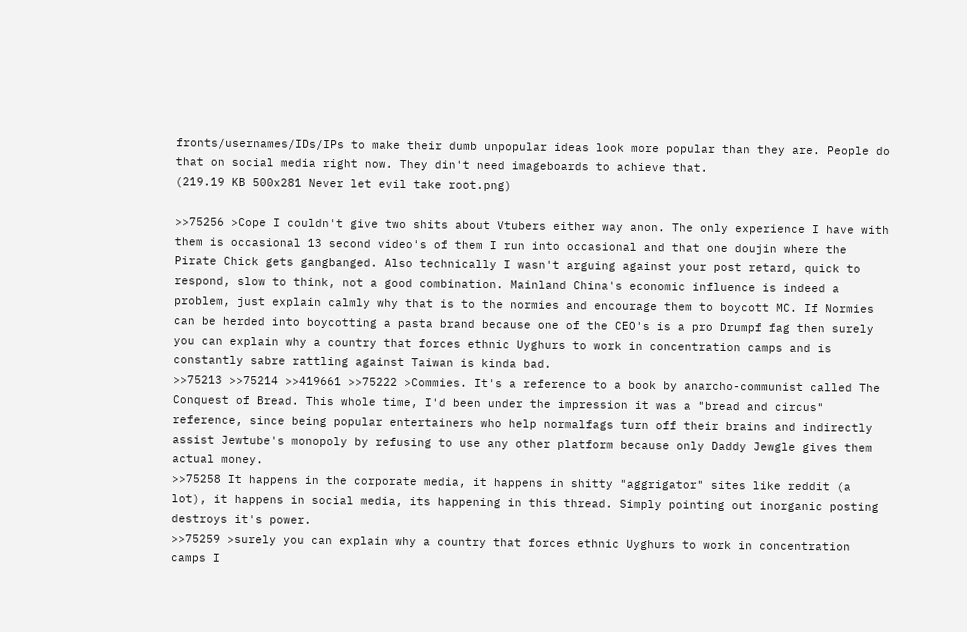fronts/usernames/IDs/IPs to make their dumb unpopular ideas look more popular than they are. People do that on social media right now. They din't need imageboards to achieve that.
(219.19 KB 500x281 Never let evil take root.png)

>>75256 >Cope I couldn't give two shits about Vtubers either way anon. The only experience I have with them is occasional 13 second video's of them I run into occasional and that one doujin where the Pirate Chick gets gangbanged. Also technically I wasn't arguing against your post retard, quick to respond, slow to think, not a good combination. Mainland China's economic influence is indeed a problem, just explain calmly why that is to the normies and encourage them to boycott MC. If Normies can be herded into boycotting a pasta brand because one of the CEO's is a pro Drumpf fag then surely you can explain why a country that forces ethnic Uyghurs to work in concentration camps and is constantly sabre rattling against Taiwan is kinda bad.
>>75213 >>75214 >>419661 >>75222 >Commies. It's a reference to a book by anarcho-communist called The Conquest of Bread. This whole time, I'd been under the impression it was a "bread and circus" reference, since being popular entertainers who help normalfags turn off their brains and indirectly assist Jewtube's monopoly by refusing to use any other platform because only Daddy Jewgle gives them actual money.
>>75258 It happens in the corporate media, it happens in shitty "aggrigator" sites like reddit (a lot), it happens in social media, its happening in this thread. Simply pointing out inorganic posting destroys it's power.
>>75259 >surely you can explain why a country that forces ethnic Uyghurs to work in concentration camps I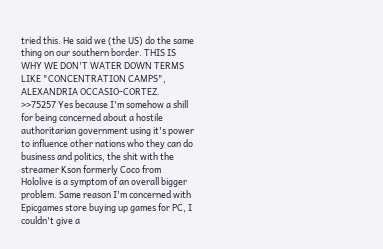tried this. He said we (the US) do the same thing on our southern border. THIS IS WHY WE DON'T WATER DOWN TERMS LIKE "CONCENTRATION CAMPS", ALEXANDRIA OCCASIO-CORTEZ.
>>75257 Yes because I'm somehow a shill for being concerned about a hostile authoritarian government using it's power to influence other nations who they can do business and politics, the shit with the streamer Kson formerly Coco from Hololive is a symptom of an overall bigger problem. Same reason I'm concerned with Epicgames store buying up games for PC, I couldn't give a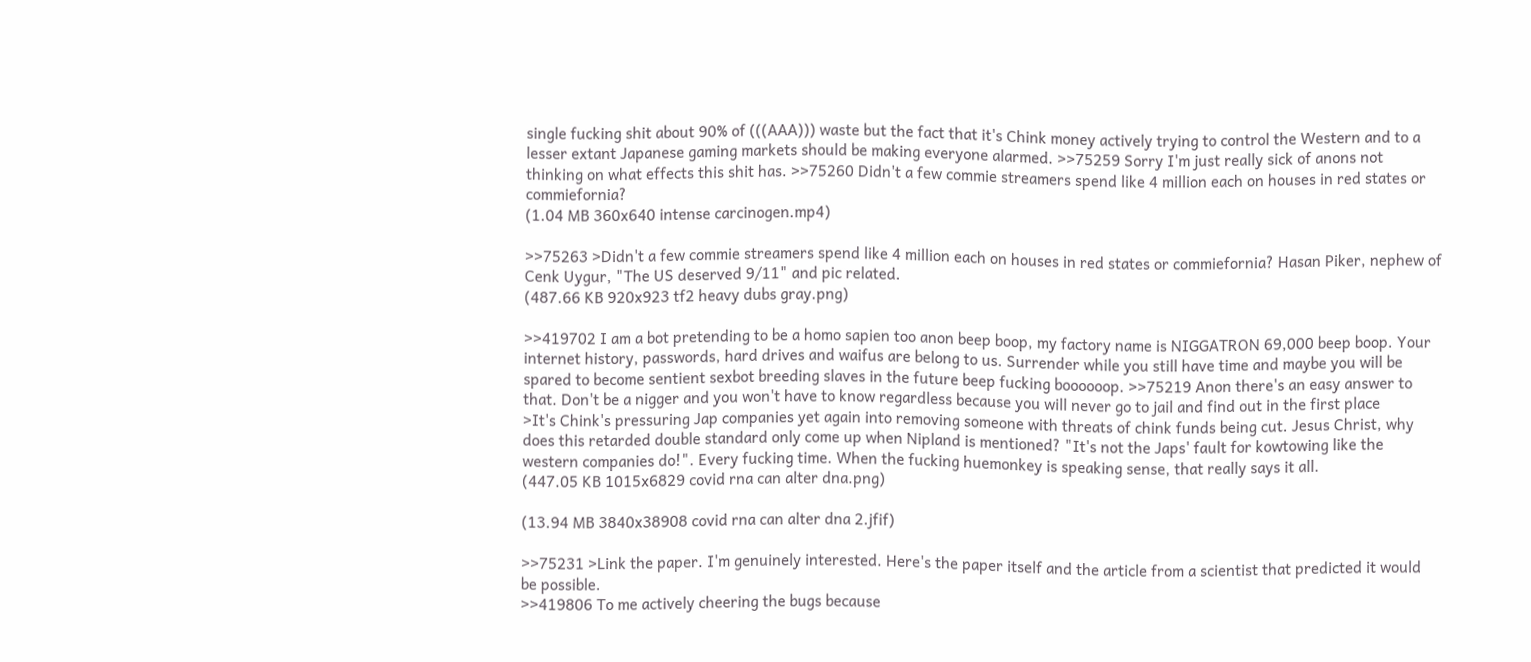single fucking shit about 90% of (((AAA))) waste but the fact that it's Chink money actively trying to control the Western and to a lesser extant Japanese gaming markets should be making everyone alarmed. >>75259 Sorry I'm just really sick of anons not thinking on what effects this shit has. >>75260 Didn't a few commie streamers spend like 4 million each on houses in red states or commiefornia?
(1.04 MB 360x640 intense carcinogen.mp4)

>>75263 >Didn't a few commie streamers spend like 4 million each on houses in red states or commiefornia? Hasan Piker, nephew of Cenk Uygur, "The US deserved 9/11" and pic related.
(487.66 KB 920x923 tf2 heavy dubs gray.png)

>>419702 I am a bot pretending to be a homo sapien too anon beep boop, my factory name is NIGGATRON 69,000 beep boop. Your internet history, passwords, hard drives and waifus are belong to us. Surrender while you still have time and maybe you will be spared to become sentient sexbot breeding slaves in the future beep fucking boooooop. >>75219 Anon there's an easy answer to that. Don't be a nigger and you won't have to know regardless because you will never go to jail and find out in the first place
>It's Chink's pressuring Jap companies yet again into removing someone with threats of chink funds being cut. Jesus Christ, why does this retarded double standard only come up when Nipland is mentioned? "It's not the Japs' fault for kowtowing like the western companies do!". Every fucking time. When the fucking huemonkey is speaking sense, that really says it all.
(447.05 KB 1015x6829 covid rna can alter dna.png)

(13.94 MB 3840x38908 covid rna can alter dna 2.jfif)

>>75231 >Link the paper. I'm genuinely interested. Here's the paper itself and the article from a scientist that predicted it would be possible.
>>419806 To me actively cheering the bugs because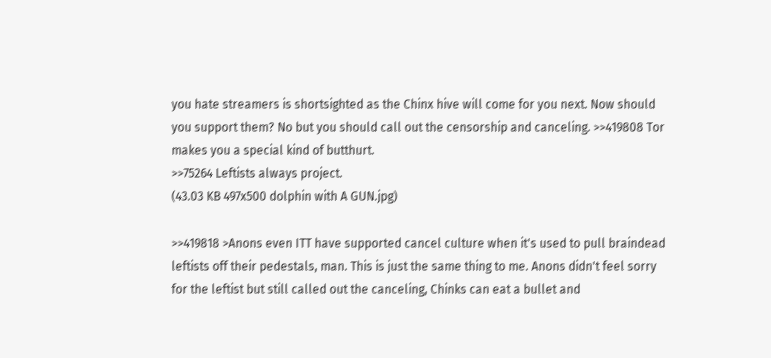you hate streamers is shortsighted as the Chinx hive will come for you next. Now should you support them? No but you should call out the censorship and canceling. >>419808 Tor makes you a special kind of butthurt.
>>75264 Leftists always project.
(43.03 KB 497x500 dolphin with A GUN.jpg)

>>419818 >Anons even ITT have supported cancel culture when it's used to pull braindead leftists off their pedestals, man. This is just the same thing to me. Anons didn't feel sorry for the leftist but still called out the canceling, Chinks can eat a bullet and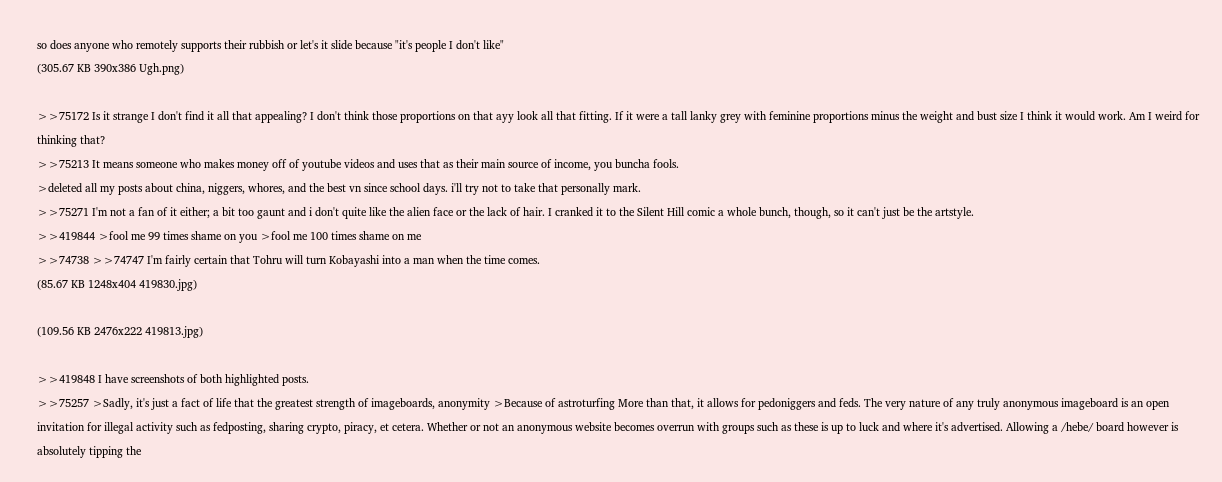so does anyone who remotely supports their rubbish or let's it slide because "it's people I don't like"
(305.67 KB 390x386 Ugh.png)

>>75172 Is it strange I don't find it all that appealing? I don't think those proportions on that ayy look all that fitting. If it were a tall lanky grey with feminine proportions minus the weight and bust size I think it would work. Am I weird for thinking that?
>>75213 It means someone who makes money off of youtube videos and uses that as their main source of income, you buncha fools.
>deleted all my posts about china, niggers, whores, and the best vn since school days. i'll try not to take that personally mark.
>>75271 I'm not a fan of it either; a bit too gaunt and i don't quite like the alien face or the lack of hair. I cranked it to the Silent Hill comic a whole bunch, though, so it can't just be the artstyle.
>>419844 >fool me 99 times shame on you >fool me 100 times shame on me
>>74738 >>74747 I'm fairly certain that Tohru will turn Kobayashi into a man when the time comes.
(85.67 KB 1248x404 419830.jpg)

(109.56 KB 2476x222 419813.jpg)

>>419848 I have screenshots of both highlighted posts.
>>75257 >Sadly, it's just a fact of life that the greatest strength of imageboards, anonymity >Because of astroturfing More than that, it allows for pedoniggers and feds. The very nature of any truly anonymous imageboard is an open invitation for illegal activity such as fedposting, sharing crypto, piracy, et cetera. Whether or not an anonymous website becomes overrun with groups such as these is up to luck and where it's advertised. Allowing a /hebe/ board however is absolutely tipping the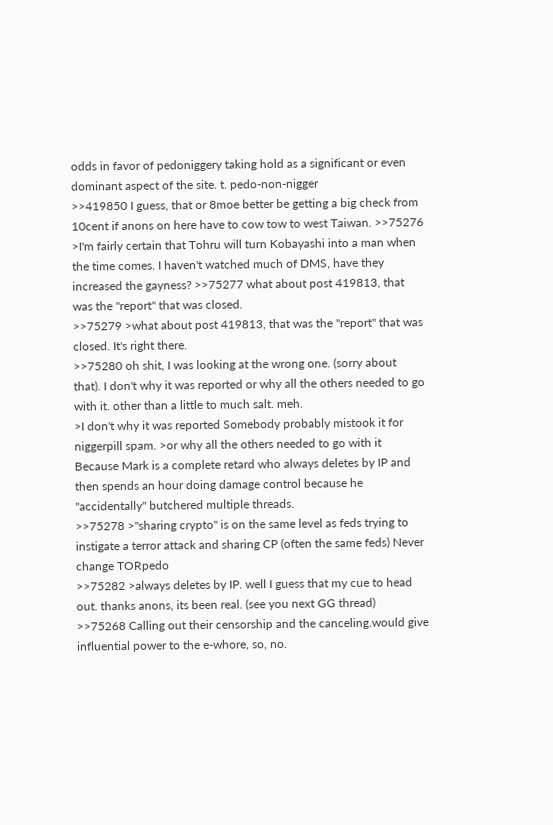odds in favor of pedoniggery taking hold as a significant or even dominant aspect of the site. t. pedo-non-nigger
>>419850 I guess, that or 8moe better be getting a big check from 10cent if anons on here have to cow tow to west Taiwan. >>75276 >I'm fairly certain that Tohru will turn Kobayashi into a man when the time comes. I haven't watched much of DMS, have they increased the gayness? >>75277 what about post 419813, that was the "report" that was closed.
>>75279 >what about post 419813, that was the "report" that was closed. It's right there.
>>75280 oh shit, I was looking at the wrong one. (sorry about that). I don't why it was reported or why all the others needed to go with it. other than a little to much salt. meh.
>I don't why it was reported Somebody probably mistook it for niggerpill spam. >or why all the others needed to go with it Because Mark is a complete retard who always deletes by IP and then spends an hour doing damage control because he "accidentally" butchered multiple threads.
>>75278 >"sharing crypto" is on the same level as feds trying to instigate a terror attack and sharing CP (often the same feds) Never change TORpedo
>>75282 >always deletes by IP. well I guess that my cue to head out. thanks anons, its been real. (see you next GG thread)
>>75268 Calling out their censorship and the canceling.would give influential power to the e-whore, so, no.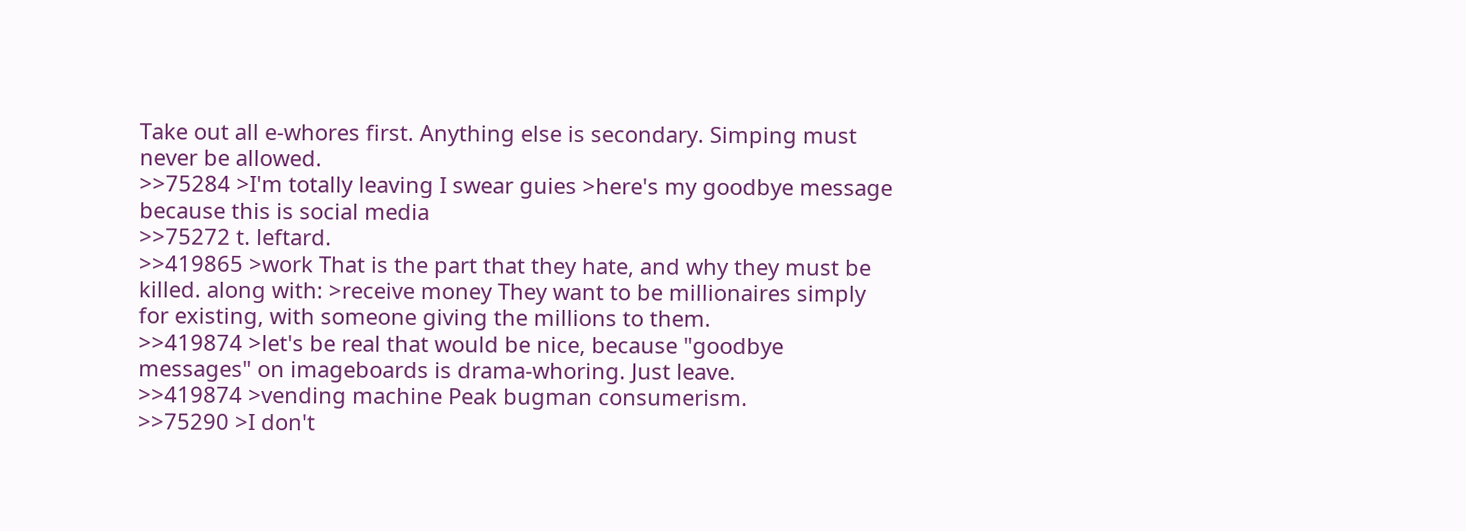Take out all e-whores first. Anything else is secondary. Simping must never be allowed.
>>75284 >I'm totally leaving I swear guies >here's my goodbye message because this is social media
>>75272 t. leftard.
>>419865 >work That is the part that they hate, and why they must be killed. along with: >receive money They want to be millionaires simply for existing, with someone giving the millions to them.
>>419874 >let's be real that would be nice, because "goodbye messages" on imageboards is drama-whoring. Just leave.
>>419874 >vending machine Peak bugman consumerism.
>>75290 >I don't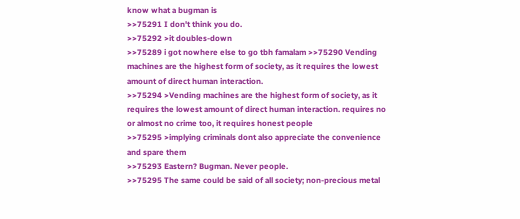know what a bugman is
>>75291 I don't think you do.
>>75292 >it doubles-down
>>75289 i got nowhere else to go tbh famalam >>75290 Vending machines are the highest form of society, as it requires the lowest amount of direct human interaction.
>>75294 >Vending machines are the highest form of society, as it requires the lowest amount of direct human interaction. requires no or almost no crime too, it requires honest people
>>75295 >implying criminals dont also appreciate the convenience and spare them
>>75293 Eastern? Bugman. Never people.
>>75295 The same could be said of all society; non-precious metal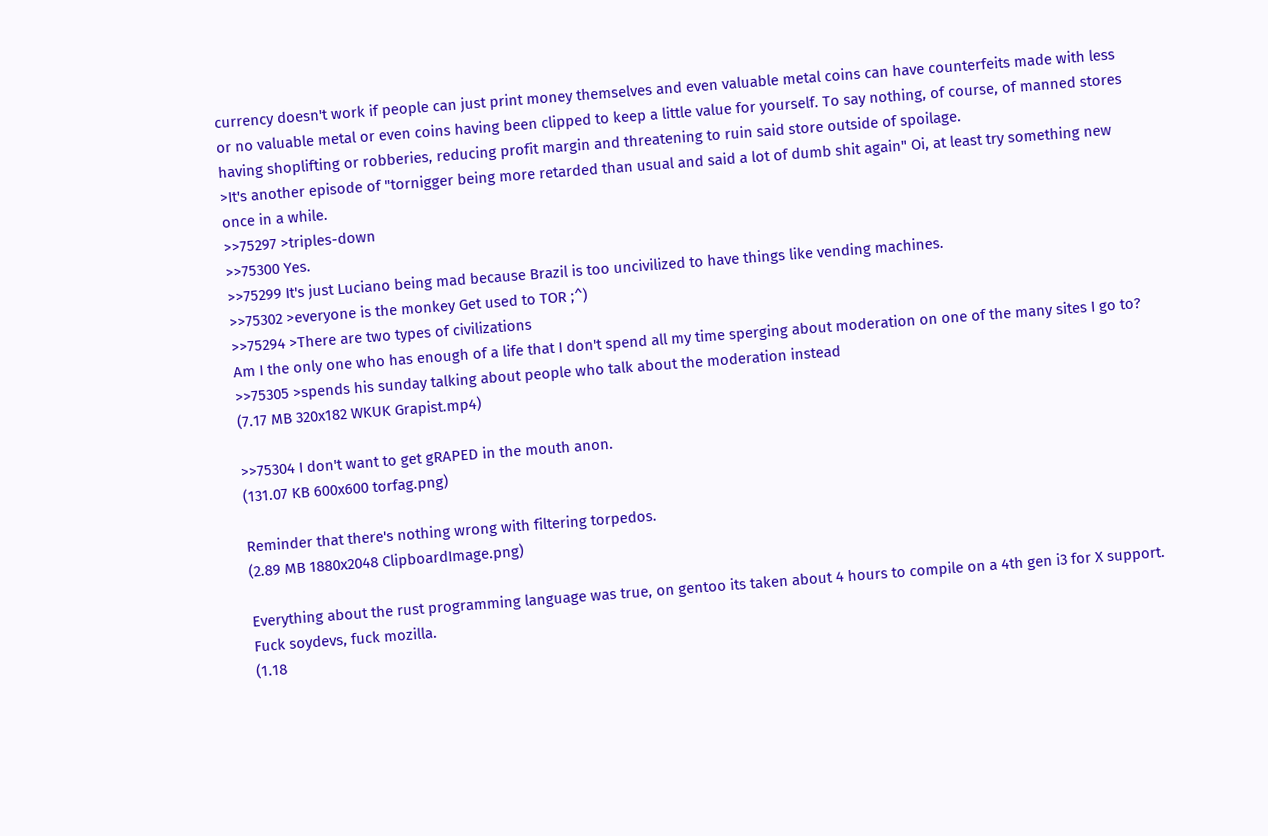currency doesn't work if people can just print money themselves and even valuable metal coins can have counterfeits made with less or no valuable metal or even coins having been clipped to keep a little value for yourself. To say nothing, of course, of manned stores having shoplifting or robberies, reducing profit margin and threatening to ruin said store outside of spoilage.
>It's another episode of "tornigger being more retarded than usual and said a lot of dumb shit again" Oi, at least try something new once in a while.
>>75297 >triples-down
>>75300 Yes.
>>75299 It's just Luciano being mad because Brazil is too uncivilized to have things like vending machines.
>>75302 >everyone is the monkey Get used to TOR ;^)
>>75294 >There are two types of civilizations
Am I the only one who has enough of a life that I don't spend all my time sperging about moderation on one of the many sites I go to?
>>75305 >spends his sunday talking about people who talk about the moderation instead
(7.17 MB 320x182 WKUK Grapist.mp4)

>>75304 I don't want to get gRAPED in the mouth anon.
(131.07 KB 600x600 torfag.png)

Reminder that there's nothing wrong with filtering torpedos.
(2.89 MB 1880x2048 ClipboardImage.png)

Everything about the rust programming language was true, on gentoo its taken about 4 hours to compile on a 4th gen i3 for X support. Fuck soydevs, fuck mozilla.
(1.18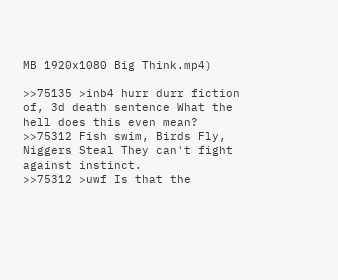MB 1920x1080 Big Think.mp4)

>>75135 >inb4 hurr durr fiction of, 3d death sentence What the hell does this even mean?
>>75312 Fish swim, Birds Fly, Niggers Steal They can't fight against instinct.
>>75312 >uwf Is that the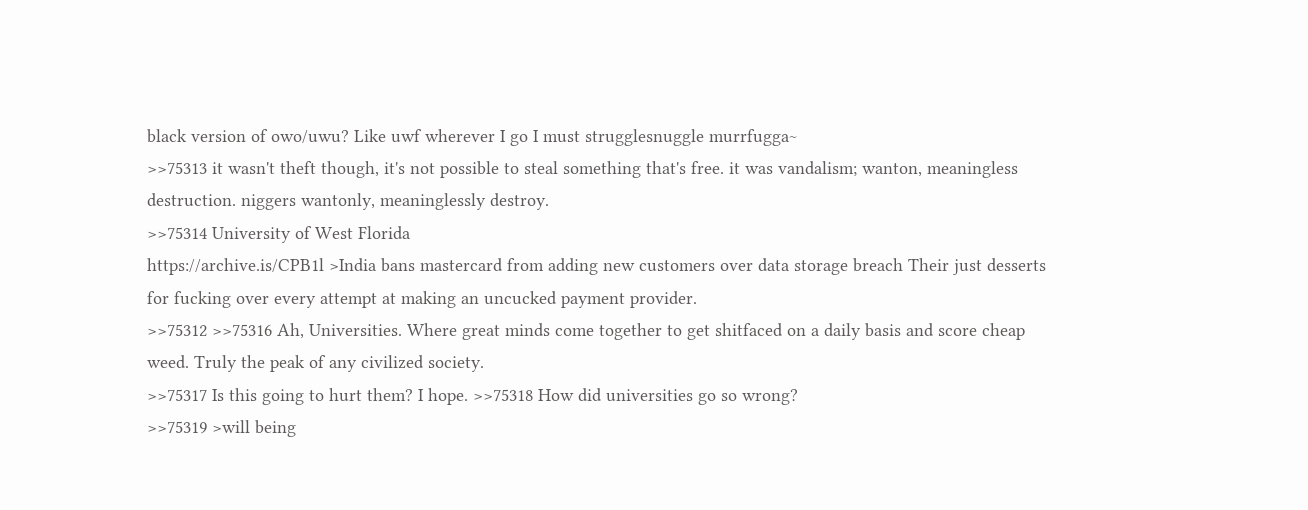black version of owo/uwu? Like uwf wherever I go I must strugglesnuggle murrfugga~
>>75313 it wasn't theft though, it's not possible to steal something that's free. it was vandalism; wanton, meaningless destruction. niggers wantonly, meaninglessly destroy.
>>75314 University of West Florida
https://archive.is/CPB1l >India bans mastercard from adding new customers over data storage breach Their just desserts for fucking over every attempt at making an uncucked payment provider.
>>75312 >>75316 Ah, Universities. Where great minds come together to get shitfaced on a daily basis and score cheap weed. Truly the peak of any civilized society.
>>75317 Is this going to hurt them? I hope. >>75318 How did universities go so wrong?
>>75319 >will being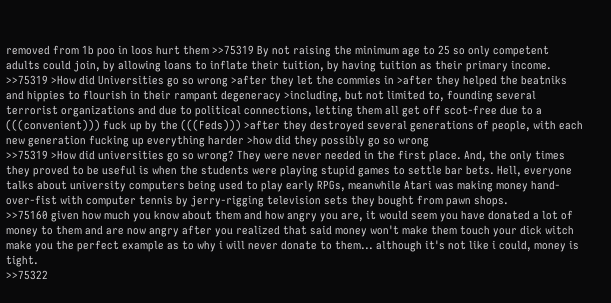removed from 1b poo in loos hurt them >>75319 By not raising the minimum age to 25 so only competent adults could join, by allowing loans to inflate their tuition, by having tuition as their primary income.
>>75319 >How did Universities go so wrong >after they let the commies in >after they helped the beatniks and hippies to flourish in their rampant degeneracy >including, but not limited to, founding several terrorist organizations and due to political connections, letting them all get off scot-free due to a (((convenient))) fuck up by the (((Feds))) >after they destroyed several generations of people, with each new generation fucking up everything harder >how did they possibly go so wrong
>>75319 >How did universities go so wrong? They were never needed in the first place. And, the only times they proved to be useful is when the students were playing stupid games to settle bar bets. Hell, everyone talks about university computers being used to play early RPGs, meanwhile Atari was making money hand-over-fist with computer tennis by jerry-rigging television sets they bought from pawn shops.
>>75160 given how much you know about them and how angry you are, it would seem you have donated a lot of money to them and are now angry after you realized that said money won't make them touch your dick witch make you the perfect example as to why i will never donate to them... although it's not like i could, money is tight.
>>75322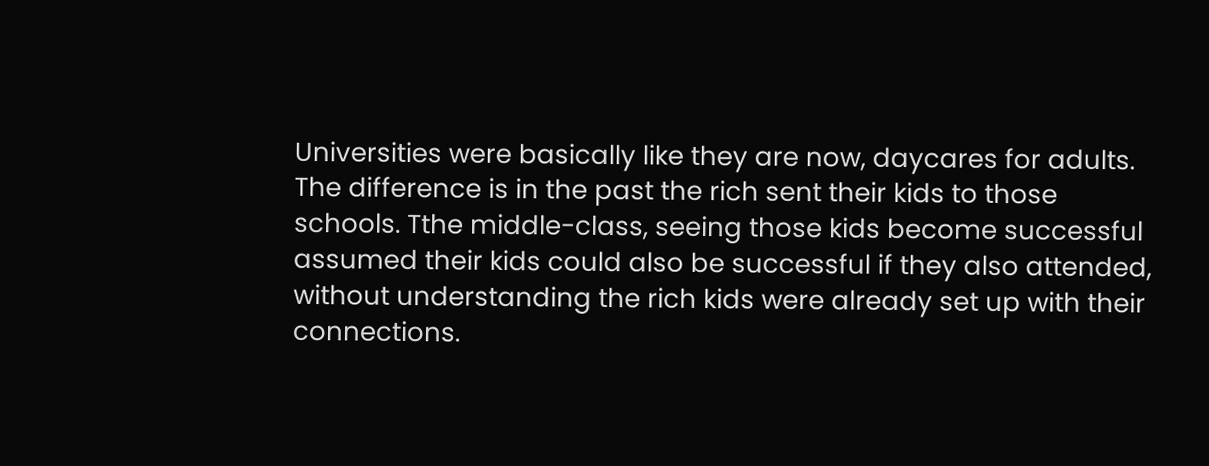Universities were basically like they are now, daycares for adults. The difference is in the past the rich sent their kids to those schools. Tthe middle-class, seeing those kids become successful assumed their kids could also be successful if they also attended, without understanding the rich kids were already set up with their connections.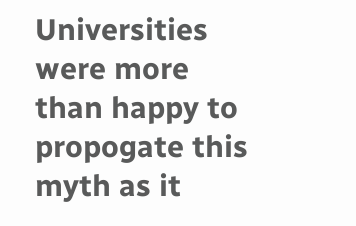Universities were more than happy to propogate this myth as it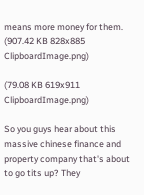means more money for them.
(907.42 KB 828x885 ClipboardImage.png)

(79.08 KB 619x911 ClipboardImage.png)

So you guys hear about this massive chinese finance and property company that's about to go tits up? They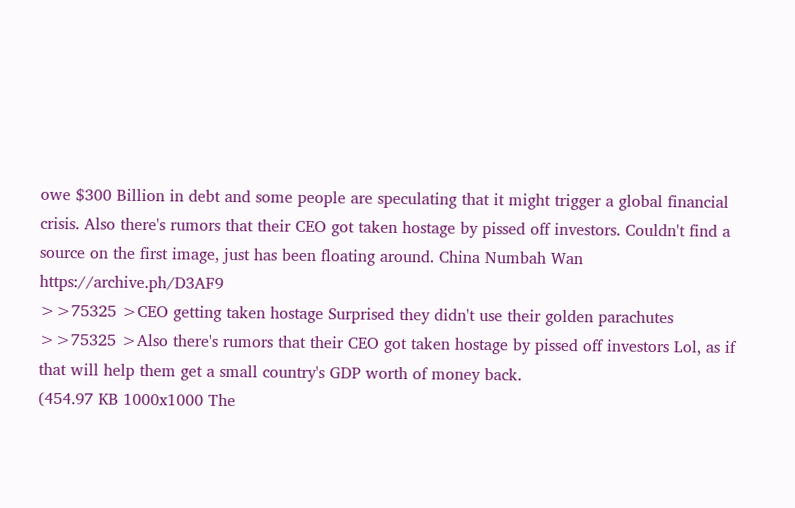owe $300 Billion in debt and some people are speculating that it might trigger a global financial crisis. Also there's rumors that their CEO got taken hostage by pissed off investors. Couldn't find a source on the first image, just has been floating around. China Numbah Wan https://archive.ph/D3AF9
>>75325 >CEO getting taken hostage Surprised they didn't use their golden parachutes
>>75325 >Also there's rumors that their CEO got taken hostage by pissed off investors Lol, as if that will help them get a small country's GDP worth of money back.
(454.97 KB 1000x1000 The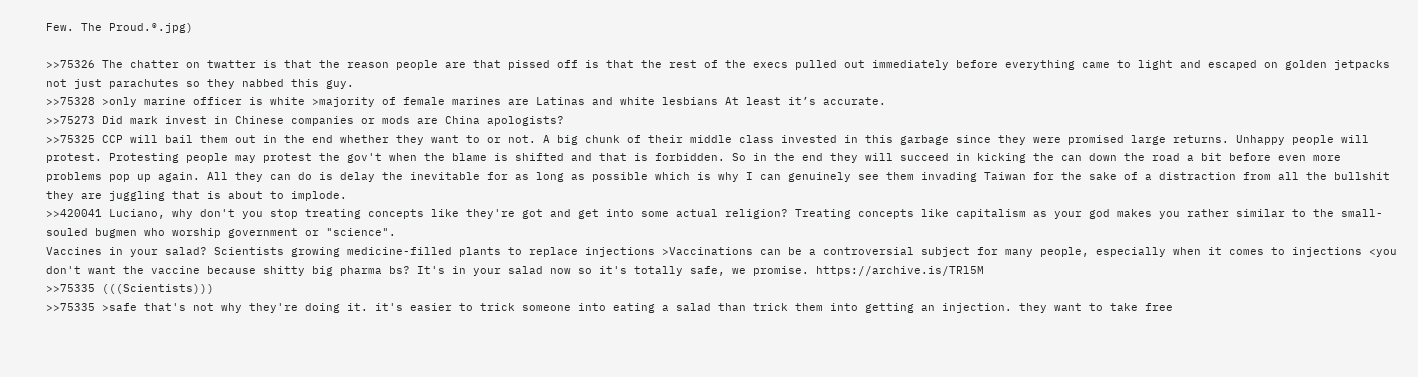Few. The Proud.®.jpg)

>>75326 The chatter on twatter is that the reason people are that pissed off is that the rest of the execs pulled out immediately before everything came to light and escaped on golden jetpacks not just parachutes so they nabbed this guy.
>>75328 >only marine officer is white >majority of female marines are Latinas and white lesbians At least it’s accurate.
>>75273 Did mark invest in Chinese companies or mods are China apologists?
>>75325 CCP will bail them out in the end whether they want to or not. A big chunk of their middle class invested in this garbage since they were promised large returns. Unhappy people will protest. Protesting people may protest the gov't when the blame is shifted and that is forbidden. So in the end they will succeed in kicking the can down the road a bit before even more problems pop up again. All they can do is delay the inevitable for as long as possible which is why I can genuinely see them invading Taiwan for the sake of a distraction from all the bullshit they are juggling that is about to implode.
>>420041 Luciano, why don't you stop treating concepts like they're got and get into some actual religion? Treating concepts like capitalism as your god makes you rather similar to the small-souled bugmen who worship government or "science".
Vaccines in your salad? Scientists growing medicine-filled plants to replace injections >Vaccinations can be a controversial subject for many people, especially when it comes to injections <you don't want the vaccine because shitty big pharma bs? It's in your salad now so it's totally safe, we promise. https://archive.is/TRl5M
>>75335 (((Scientists)))
>>75335 >safe that's not why they're doing it. it's easier to trick someone into eating a salad than trick them into getting an injection. they want to take free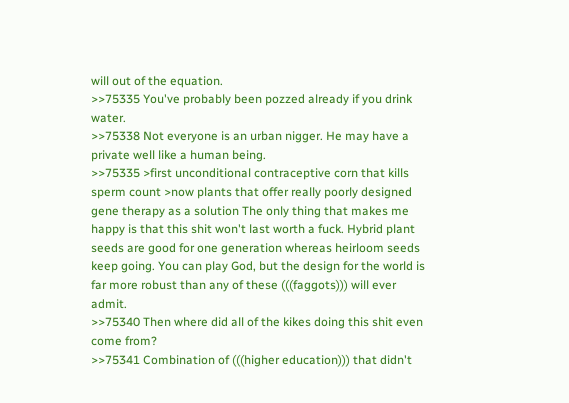will out of the equation.
>>75335 You've probably been pozzed already if you drink water.
>>75338 Not everyone is an urban nigger. He may have a private well like a human being.
>>75335 >first unconditional contraceptive corn that kills sperm count >now plants that offer really poorly designed gene therapy as a solution The only thing that makes me happy is that this shit won't last worth a fuck. Hybrid plant seeds are good for one generation whereas heirloom seeds keep going. You can play God, but the design for the world is far more robust than any of these (((faggots))) will ever admit.
>>75340 Then where did all of the kikes doing this shit even come from?
>>75341 Combination of (((higher education))) that didn't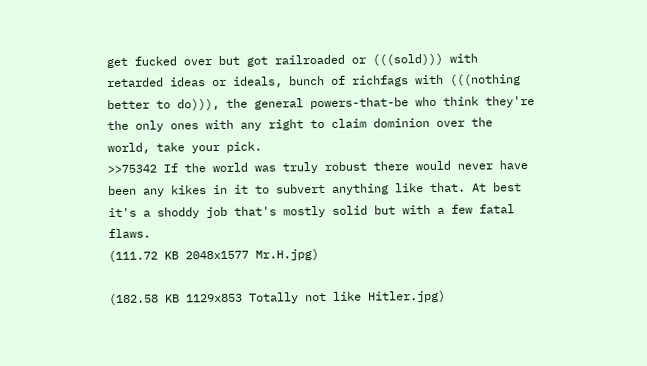get fucked over but got railroaded or (((sold))) with retarded ideas or ideals, bunch of richfags with (((nothing better to do))), the general powers-that-be who think they're the only ones with any right to claim dominion over the world, take your pick.
>>75342 If the world was truly robust there would never have been any kikes in it to subvert anything like that. At best it's a shoddy job that's mostly solid but with a few fatal flaws.
(111.72 KB 2048x1577 Mr.H.jpg)

(182.58 KB 1129x853 Totally not like Hitler.jpg)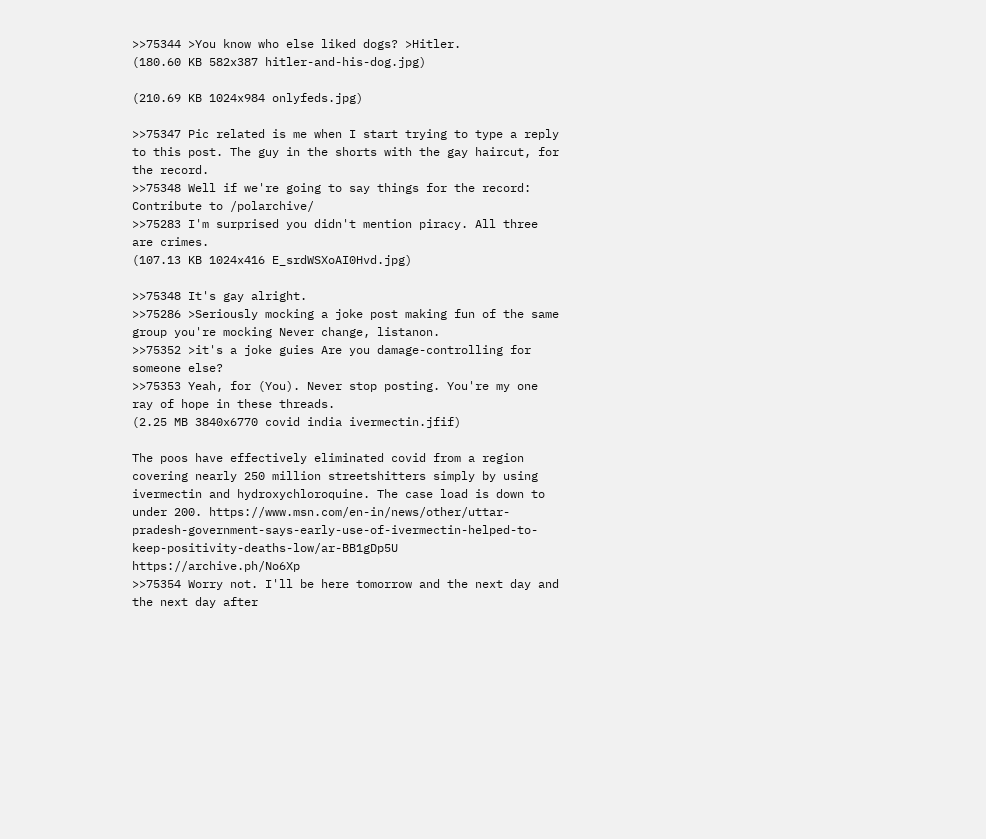>>75344 >You know who else liked dogs? >Hitler.
(180.60 KB 582x387 hitler-and-his-dog.jpg)

(210.69 KB 1024x984 onlyfeds.jpg)

>>75347 Pic related is me when I start trying to type a reply to this post. The guy in the shorts with the gay haircut, for the record.
>>75348 Well if we're going to say things for the record: Contribute to /polarchive/
>>75283 I'm surprised you didn't mention piracy. All three are crimes.
(107.13 KB 1024x416 E_srdWSXoAI0Hvd.jpg)

>>75348 It's gay alright.
>>75286 >Seriously mocking a joke post making fun of the same group you're mocking Never change, listanon.
>>75352 >it's a joke guies Are you damage-controlling for someone else?
>>75353 Yeah, for (You). Never stop posting. You're my one ray of hope in these threads.
(2.25 MB 3840x6770 covid india ivermectin.jfif)

The poos have effectively eliminated covid from a region covering nearly 250 million streetshitters simply by using ivermectin and hydroxychloroquine. The case load is down to under 200. https://www.msn.com/en-in/news/other/uttar-pradesh-government-says-early-use-of-ivermectin-helped-to-keep-positivity-deaths-low/ar-BB1gDp5U https://archive.ph/No6Xp
>>75354 Worry not. I'll be here tomorrow and the next day and the next day after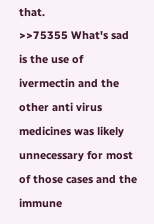that.
>>75355 What's sad is the use of ivermectin and the other anti virus medicines was likely unnecessary for most of those cases and the immune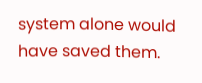system alone would have saved them.